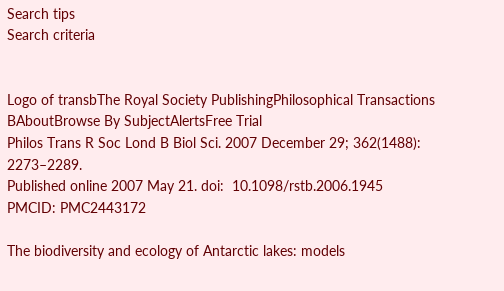Search tips
Search criteria


Logo of transbThe Royal Society PublishingPhilosophical Transactions BAboutBrowse By SubjectAlertsFree Trial
Philos Trans R Soc Lond B Biol Sci. 2007 December 29; 362(1488): 2273–2289.
Published online 2007 May 21. doi:  10.1098/rstb.2006.1945
PMCID: PMC2443172

The biodiversity and ecology of Antarctic lakes: models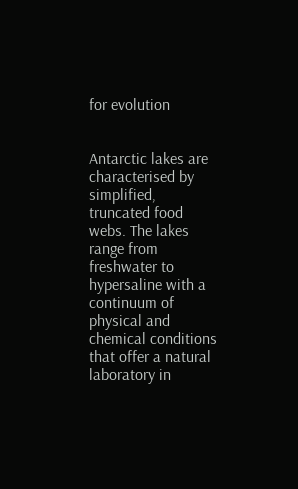for evolution


Antarctic lakes are characterised by simplified, truncated food webs. The lakes range from freshwater to hypersaline with a continuum of physical and chemical conditions that offer a natural laboratory in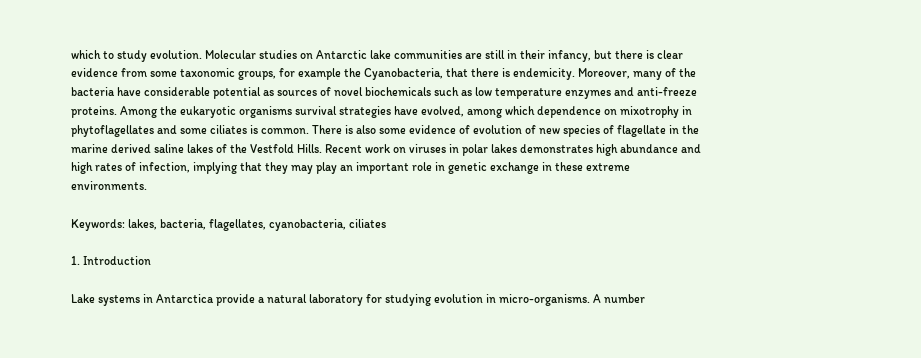which to study evolution. Molecular studies on Antarctic lake communities are still in their infancy, but there is clear evidence from some taxonomic groups, for example the Cyanobacteria, that there is endemicity. Moreover, many of the bacteria have considerable potential as sources of novel biochemicals such as low temperature enzymes and anti-freeze proteins. Among the eukaryotic organisms survival strategies have evolved, among which dependence on mixotrophy in phytoflagellates and some ciliates is common. There is also some evidence of evolution of new species of flagellate in the marine derived saline lakes of the Vestfold Hills. Recent work on viruses in polar lakes demonstrates high abundance and high rates of infection, implying that they may play an important role in genetic exchange in these extreme environments.

Keywords: lakes, bacteria, flagellates, cyanobacteria, ciliates

1. Introduction

Lake systems in Antarctica provide a natural laboratory for studying evolution in micro-organisms. A number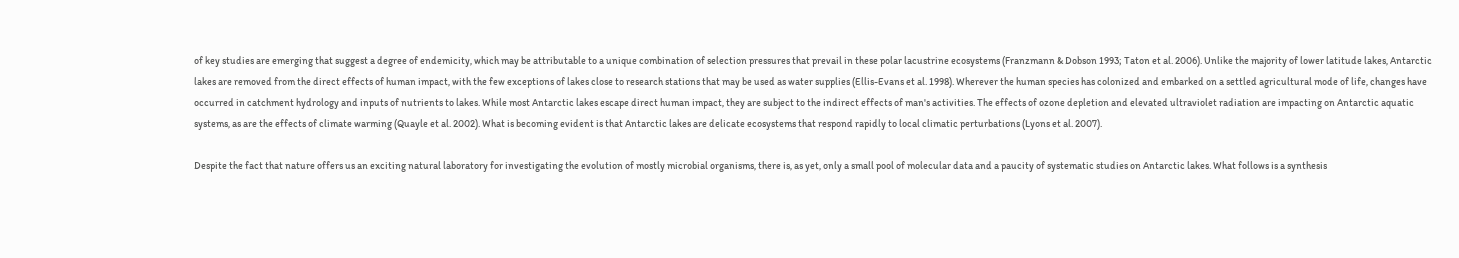of key studies are emerging that suggest a degree of endemicity, which may be attributable to a unique combination of selection pressures that prevail in these polar lacustrine ecosystems (Franzmann & Dobson 1993; Taton et al. 2006). Unlike the majority of lower latitude lakes, Antarctic lakes are removed from the direct effects of human impact, with the few exceptions of lakes close to research stations that may be used as water supplies (Ellis-Evans et al. 1998). Wherever the human species has colonized and embarked on a settled agricultural mode of life, changes have occurred in catchment hydrology and inputs of nutrients to lakes. While most Antarctic lakes escape direct human impact, they are subject to the indirect effects of man's activities. The effects of ozone depletion and elevated ultraviolet radiation are impacting on Antarctic aquatic systems, as are the effects of climate warming (Quayle et al. 2002). What is becoming evident is that Antarctic lakes are delicate ecosystems that respond rapidly to local climatic perturbations (Lyons et al. 2007).

Despite the fact that nature offers us an exciting natural laboratory for investigating the evolution of mostly microbial organisms, there is, as yet, only a small pool of molecular data and a paucity of systematic studies on Antarctic lakes. What follows is a synthesis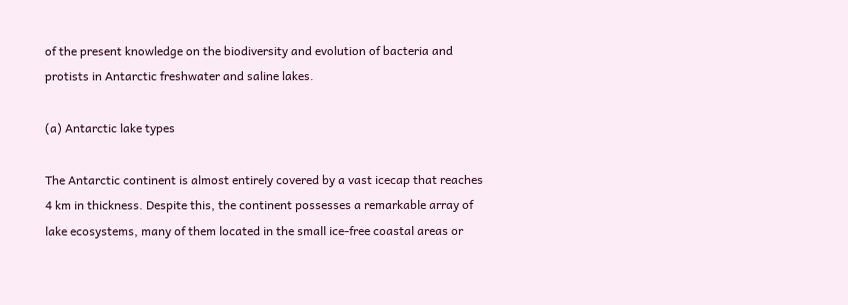of the present knowledge on the biodiversity and evolution of bacteria and protists in Antarctic freshwater and saline lakes.

(a) Antarctic lake types

The Antarctic continent is almost entirely covered by a vast icecap that reaches 4 km in thickness. Despite this, the continent possesses a remarkable array of lake ecosystems, many of them located in the small ice-free coastal areas or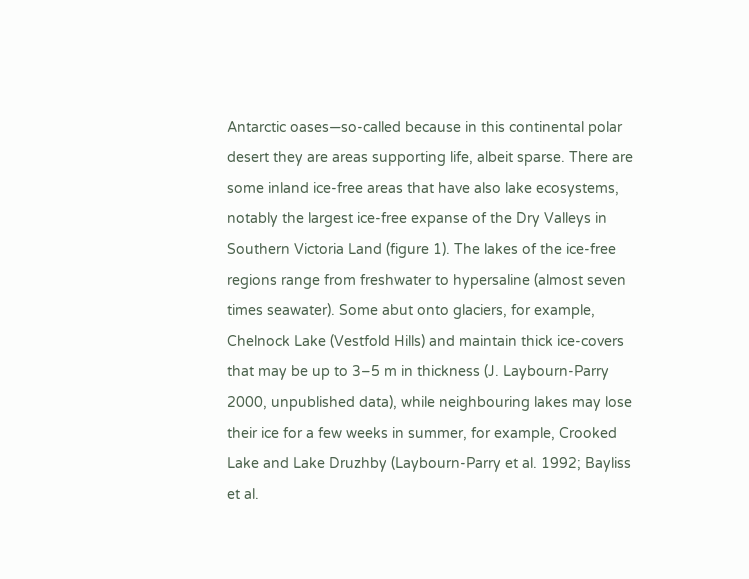Antarctic oases—so-called because in this continental polar desert they are areas supporting life, albeit sparse. There are some inland ice-free areas that have also lake ecosystems, notably the largest ice-free expanse of the Dry Valleys in Southern Victoria Land (figure 1). The lakes of the ice-free regions range from freshwater to hypersaline (almost seven times seawater). Some abut onto glaciers, for example, Chelnock Lake (Vestfold Hills) and maintain thick ice-covers that may be up to 3–5 m in thickness (J. Laybourn-Parry 2000, unpublished data), while neighbouring lakes may lose their ice for a few weeks in summer, for example, Crooked Lake and Lake Druzhby (Laybourn-Parry et al. 1992; Bayliss et al.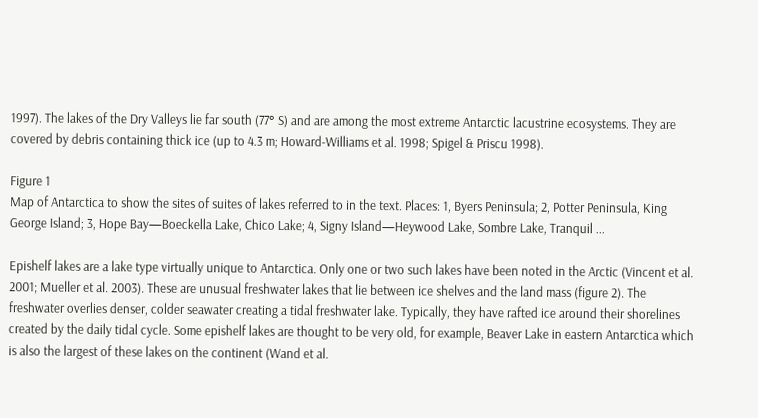1997). The lakes of the Dry Valleys lie far south (77° S) and are among the most extreme Antarctic lacustrine ecosystems. They are covered by debris containing thick ice (up to 4.3 m; Howard-Williams et al. 1998; Spigel & Priscu 1998).

Figure 1
Map of Antarctica to show the sites of suites of lakes referred to in the text. Places: 1, Byers Peninsula; 2, Potter Peninsula, King George Island; 3, Hope Bay—Boeckella Lake, Chico Lake; 4, Signy Island—Heywood Lake, Sombre Lake, Tranquil ...

Epishelf lakes are a lake type virtually unique to Antarctica. Only one or two such lakes have been noted in the Arctic (Vincent et al. 2001; Mueller et al. 2003). These are unusual freshwater lakes that lie between ice shelves and the land mass (figure 2). The freshwater overlies denser, colder seawater creating a tidal freshwater lake. Typically, they have rafted ice around their shorelines created by the daily tidal cycle. Some epishelf lakes are thought to be very old, for example, Beaver Lake in eastern Antarctica which is also the largest of these lakes on the continent (Wand et al.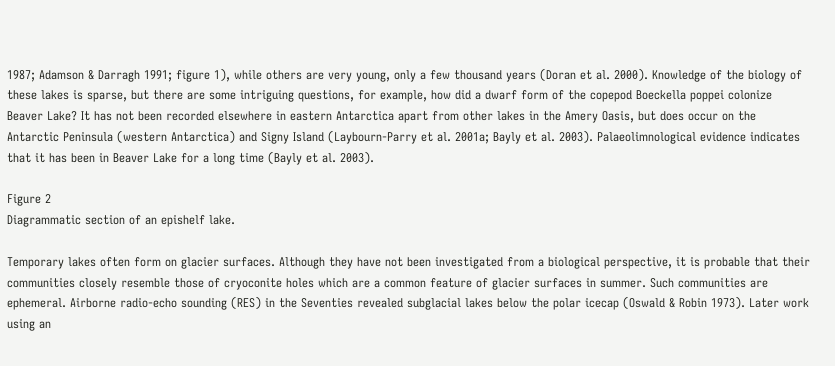1987; Adamson & Darragh 1991; figure 1), while others are very young, only a few thousand years (Doran et al. 2000). Knowledge of the biology of these lakes is sparse, but there are some intriguing questions, for example, how did a dwarf form of the copepod Boeckella poppei colonize Beaver Lake? It has not been recorded elsewhere in eastern Antarctica apart from other lakes in the Amery Oasis, but does occur on the Antarctic Peninsula (western Antarctica) and Signy Island (Laybourn-Parry et al. 2001a; Bayly et al. 2003). Palaeolimnological evidence indicates that it has been in Beaver Lake for a long time (Bayly et al. 2003).

Figure 2
Diagrammatic section of an epishelf lake.

Temporary lakes often form on glacier surfaces. Although they have not been investigated from a biological perspective, it is probable that their communities closely resemble those of cryoconite holes which are a common feature of glacier surfaces in summer. Such communities are ephemeral. Airborne radio-echo sounding (RES) in the Seventies revealed subglacial lakes below the polar icecap (Oswald & Robin 1973). Later work using an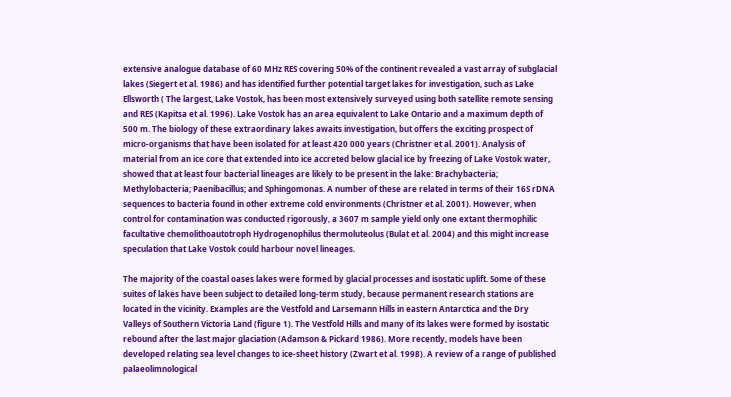extensive analogue database of 60 MHz RES covering 50% of the continent revealed a vast array of subglacial lakes (Siegert et al. 1986) and has identified further potential target lakes for investigation, such as Lake Ellsworth ( The largest, Lake Vostok, has been most extensively surveyed using both satellite remote sensing and RES (Kapitsa et al. 1996). Lake Vostok has an area equivalent to Lake Ontario and a maximum depth of 500 m. The biology of these extraordinary lakes awaits investigation, but offers the exciting prospect of micro-organisms that have been isolated for at least 420 000 years (Christner et al. 2001). Analysis of material from an ice core that extended into ice accreted below glacial ice by freezing of Lake Vostok water, showed that at least four bacterial lineages are likely to be present in the lake: Brachybacteria; Methylobacteria; Paenibacillus; and Sphingomonas. A number of these are related in terms of their 16S rDNA sequences to bacteria found in other extreme cold environments (Christner et al. 2001). However, when control for contamination was conducted rigorously, a 3607 m sample yield only one extant thermophilic facultative chemolithoautotroph Hydrogenophilus thermoluteolus (Bulat et al. 2004) and this might increase speculation that Lake Vostok could harbour novel lineages.

The majority of the coastal oases lakes were formed by glacial processes and isostatic uplift. Some of these suites of lakes have been subject to detailed long-term study, because permanent research stations are located in the vicinity. Examples are the Vestfold and Larsemann Hills in eastern Antarctica and the Dry Valleys of Southern Victoria Land (figure 1). The Vestfold Hills and many of its lakes were formed by isostatic rebound after the last major glaciation (Adamson & Pickard 1986). More recently, models have been developed relating sea level changes to ice-sheet history (Zwart et al. 1998). A review of a range of published palaeolimnological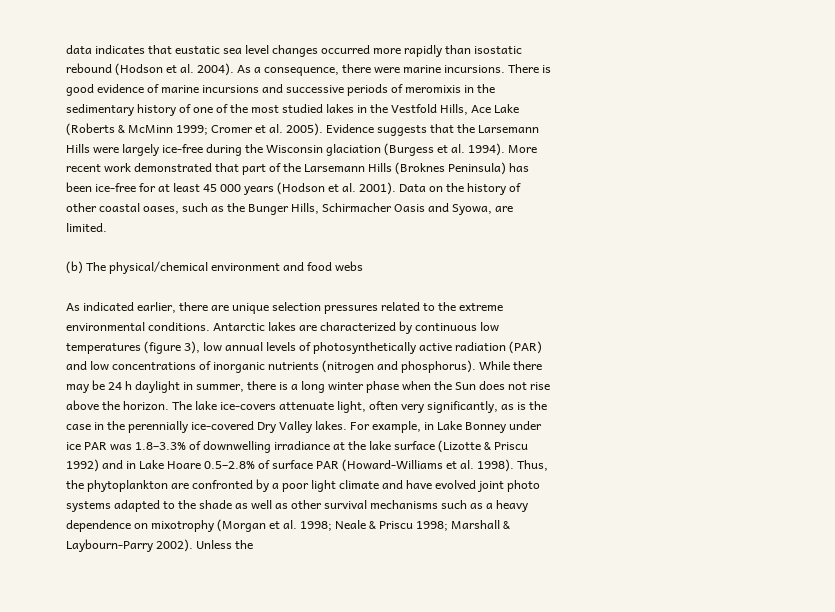data indicates that eustatic sea level changes occurred more rapidly than isostatic rebound (Hodson et al. 2004). As a consequence, there were marine incursions. There is good evidence of marine incursions and successive periods of meromixis in the sedimentary history of one of the most studied lakes in the Vestfold Hills, Ace Lake (Roberts & McMinn 1999; Cromer et al. 2005). Evidence suggests that the Larsemann Hills were largely ice-free during the Wisconsin glaciation (Burgess et al. 1994). More recent work demonstrated that part of the Larsemann Hills (Broknes Peninsula) has been ice-free for at least 45 000 years (Hodson et al. 2001). Data on the history of other coastal oases, such as the Bunger Hills, Schirmacher Oasis and Syowa, are limited.

(b) The physical/chemical environment and food webs

As indicated earlier, there are unique selection pressures related to the extreme environmental conditions. Antarctic lakes are characterized by continuous low temperatures (figure 3), low annual levels of photosynthetically active radiation (PAR) and low concentrations of inorganic nutrients (nitrogen and phosphorus). While there may be 24 h daylight in summer, there is a long winter phase when the Sun does not rise above the horizon. The lake ice-covers attenuate light, often very significantly, as is the case in the perennially ice-covered Dry Valley lakes. For example, in Lake Bonney under ice PAR was 1.8–3.3% of downwelling irradiance at the lake surface (Lizotte & Priscu 1992) and in Lake Hoare 0.5–2.8% of surface PAR (Howard-Williams et al. 1998). Thus, the phytoplankton are confronted by a poor light climate and have evolved joint photo systems adapted to the shade as well as other survival mechanisms such as a heavy dependence on mixotrophy (Morgan et al. 1998; Neale & Priscu 1998; Marshall & Laybourn-Parry 2002). Unless the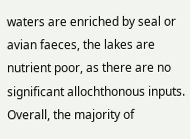waters are enriched by seal or avian faeces, the lakes are nutrient poor, as there are no significant allochthonous inputs. Overall, the majority of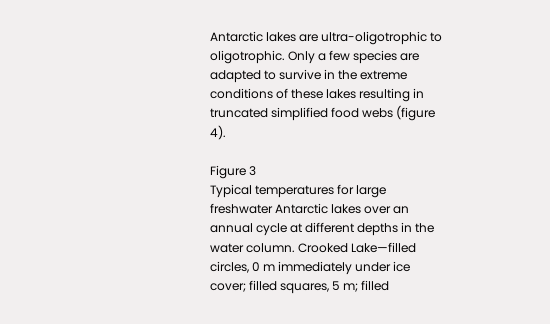Antarctic lakes are ultra-oligotrophic to oligotrophic. Only a few species are adapted to survive in the extreme conditions of these lakes resulting in truncated simplified food webs (figure 4).

Figure 3
Typical temperatures for large freshwater Antarctic lakes over an annual cycle at different depths in the water column. Crooked Lake—filled circles, 0 m immediately under ice cover; filled squares, 5 m; filled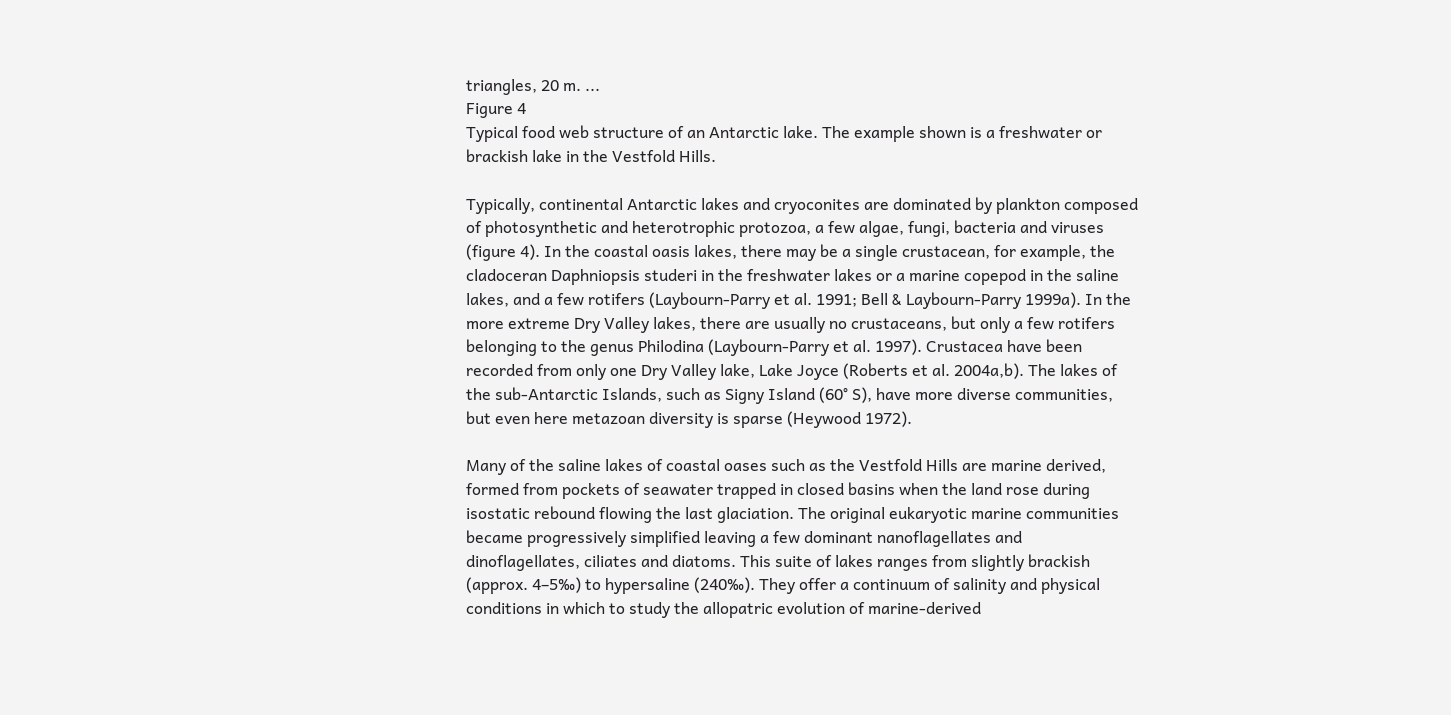triangles, 20 m. ...
Figure 4
Typical food web structure of an Antarctic lake. The example shown is a freshwater or brackish lake in the Vestfold Hills.

Typically, continental Antarctic lakes and cryoconites are dominated by plankton composed of photosynthetic and heterotrophic protozoa, a few algae, fungi, bacteria and viruses (figure 4). In the coastal oasis lakes, there may be a single crustacean, for example, the cladoceran Daphniopsis studeri in the freshwater lakes or a marine copepod in the saline lakes, and a few rotifers (Laybourn-Parry et al. 1991; Bell & Laybourn-Parry 1999a). In the more extreme Dry Valley lakes, there are usually no crustaceans, but only a few rotifers belonging to the genus Philodina (Laybourn-Parry et al. 1997). Crustacea have been recorded from only one Dry Valley lake, Lake Joyce (Roberts et al. 2004a,b). The lakes of the sub-Antarctic Islands, such as Signy Island (60° S), have more diverse communities, but even here metazoan diversity is sparse (Heywood 1972).

Many of the saline lakes of coastal oases such as the Vestfold Hills are marine derived, formed from pockets of seawater trapped in closed basins when the land rose during isostatic rebound flowing the last glaciation. The original eukaryotic marine communities became progressively simplified leaving a few dominant nanoflagellates and dinoflagellates, ciliates and diatoms. This suite of lakes ranges from slightly brackish (approx. 4–5‰) to hypersaline (240‰). They offer a continuum of salinity and physical conditions in which to study the allopatric evolution of marine-derived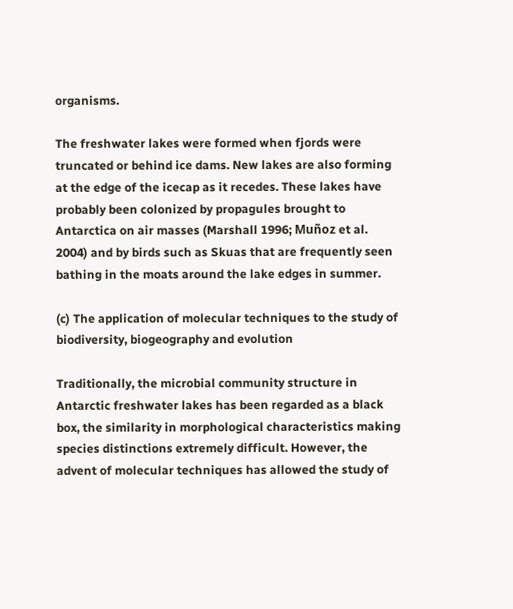organisms.

The freshwater lakes were formed when fjords were truncated or behind ice dams. New lakes are also forming at the edge of the icecap as it recedes. These lakes have probably been colonized by propagules brought to Antarctica on air masses (Marshall 1996; Muñoz et al. 2004) and by birds such as Skuas that are frequently seen bathing in the moats around the lake edges in summer.

(c) The application of molecular techniques to the study of biodiversity, biogeography and evolution

Traditionally, the microbial community structure in Antarctic freshwater lakes has been regarded as a black box, the similarity in morphological characteristics making species distinctions extremely difficult. However, the advent of molecular techniques has allowed the study of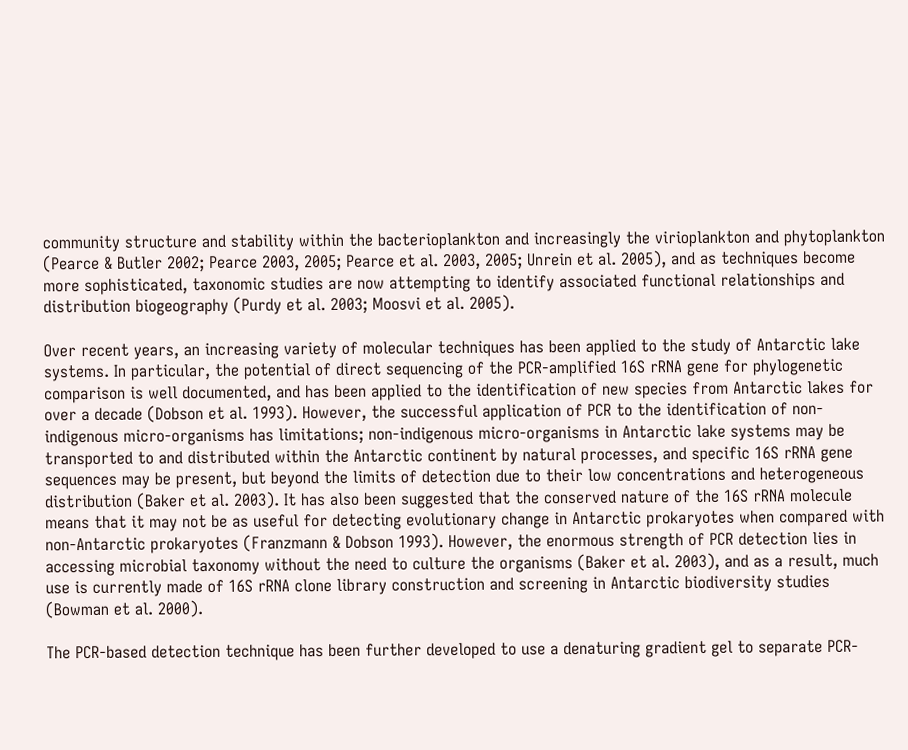community structure and stability within the bacterioplankton and increasingly the virioplankton and phytoplankton (Pearce & Butler 2002; Pearce 2003, 2005; Pearce et al. 2003, 2005; Unrein et al. 2005), and as techniques become more sophisticated, taxonomic studies are now attempting to identify associated functional relationships and distribution biogeography (Purdy et al. 2003; Moosvi et al. 2005).

Over recent years, an increasing variety of molecular techniques has been applied to the study of Antarctic lake systems. In particular, the potential of direct sequencing of the PCR-amplified 16S rRNA gene for phylogenetic comparison is well documented, and has been applied to the identification of new species from Antarctic lakes for over a decade (Dobson et al. 1993). However, the successful application of PCR to the identification of non-indigenous micro-organisms has limitations; non-indigenous micro-organisms in Antarctic lake systems may be transported to and distributed within the Antarctic continent by natural processes, and specific 16S rRNA gene sequences may be present, but beyond the limits of detection due to their low concentrations and heterogeneous distribution (Baker et al. 2003). It has also been suggested that the conserved nature of the 16S rRNA molecule means that it may not be as useful for detecting evolutionary change in Antarctic prokaryotes when compared with non-Antarctic prokaryotes (Franzmann & Dobson 1993). However, the enormous strength of PCR detection lies in accessing microbial taxonomy without the need to culture the organisms (Baker et al. 2003), and as a result, much use is currently made of 16S rRNA clone library construction and screening in Antarctic biodiversity studies (Bowman et al. 2000).

The PCR-based detection technique has been further developed to use a denaturing gradient gel to separate PCR-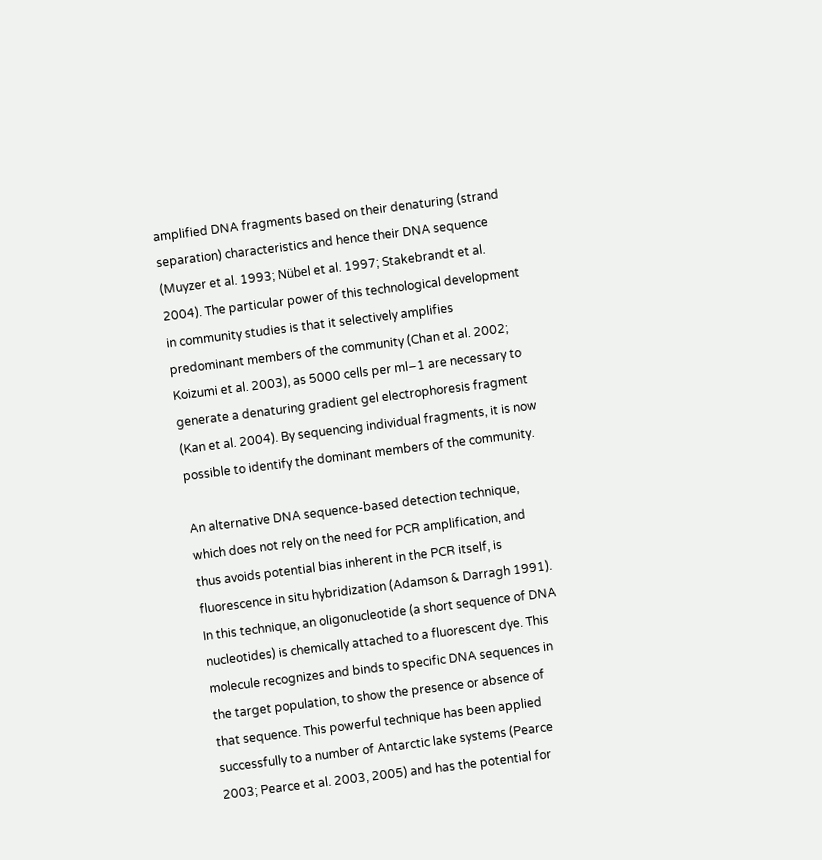amplified DNA fragments based on their denaturing (strand separation) characteristics and hence their DNA sequence (Muyzer et al. 1993; Nübel et al. 1997; Stakebrandt et al. 2004). The particular power of this technological development in community studies is that it selectively amplifies predominant members of the community (Chan et al. 2002; Koizumi et al. 2003), as 5000 cells per ml−1 are necessary to generate a denaturing gradient gel electrophoresis fragment (Kan et al. 2004). By sequencing individual fragments, it is now possible to identify the dominant members of the community.

An alternative DNA sequence-based detection technique, which does not rely on the need for PCR amplification, and thus avoids potential bias inherent in the PCR itself, is fluorescence in situ hybridization (Adamson & Darragh 1991). In this technique, an oligonucleotide (a short sequence of DNA nucleotides) is chemically attached to a fluorescent dye. This molecule recognizes and binds to specific DNA sequences in the target population, to show the presence or absence of that sequence. This powerful technique has been applied successfully to a number of Antarctic lake systems (Pearce 2003; Pearce et al. 2003, 2005) and has the potential for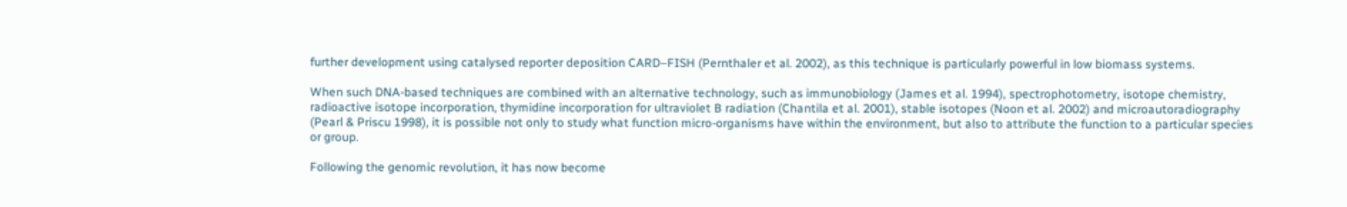further development using catalysed reporter deposition CARD–FISH (Pernthaler et al. 2002), as this technique is particularly powerful in low biomass systems.

When such DNA-based techniques are combined with an alternative technology, such as immunobiology (James et al. 1994), spectrophotometry, isotope chemistry, radioactive isotope incorporation, thymidine incorporation for ultraviolet B radiation (Chantila et al. 2001), stable isotopes (Noon et al. 2002) and microautoradiography (Pearl & Priscu 1998), it is possible not only to study what function micro-organisms have within the environment, but also to attribute the function to a particular species or group.

Following the genomic revolution, it has now become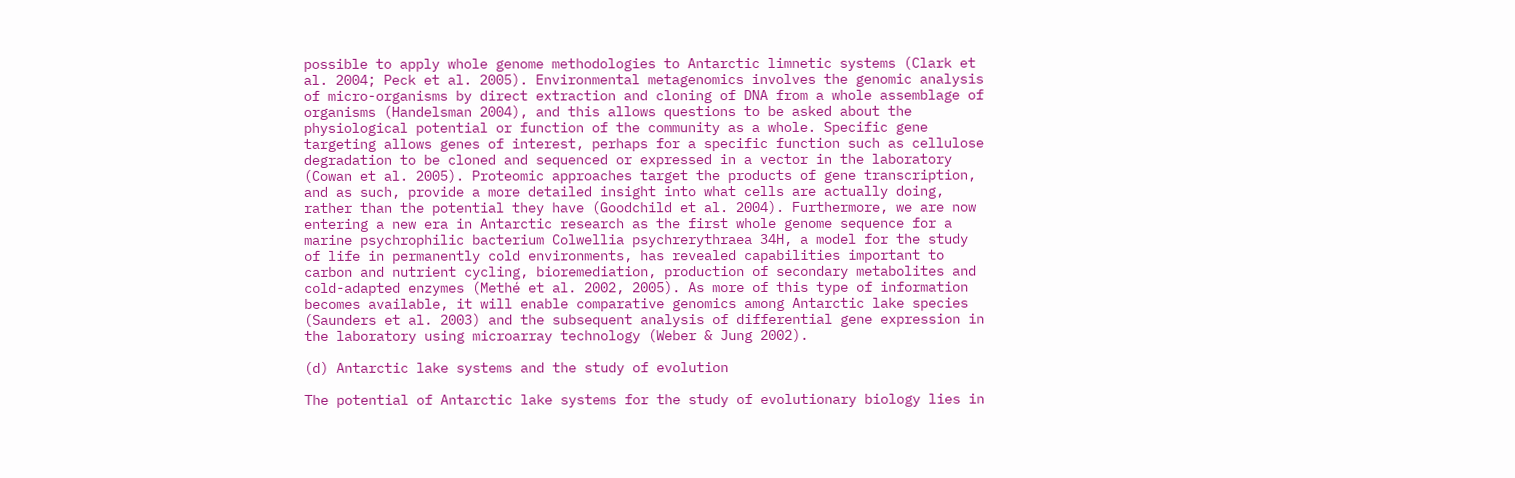possible to apply whole genome methodologies to Antarctic limnetic systems (Clark et al. 2004; Peck et al. 2005). Environmental metagenomics involves the genomic analysis of micro-organisms by direct extraction and cloning of DNA from a whole assemblage of organisms (Handelsman 2004), and this allows questions to be asked about the physiological potential or function of the community as a whole. Specific gene targeting allows genes of interest, perhaps for a specific function such as cellulose degradation to be cloned and sequenced or expressed in a vector in the laboratory (Cowan et al. 2005). Proteomic approaches target the products of gene transcription, and as such, provide a more detailed insight into what cells are actually doing, rather than the potential they have (Goodchild et al. 2004). Furthermore, we are now entering a new era in Antarctic research as the first whole genome sequence for a marine psychrophilic bacterium Colwellia psychrerythraea 34H, a model for the study of life in permanently cold environments, has revealed capabilities important to carbon and nutrient cycling, bioremediation, production of secondary metabolites and cold-adapted enzymes (Methé et al. 2002, 2005). As more of this type of information becomes available, it will enable comparative genomics among Antarctic lake species (Saunders et al. 2003) and the subsequent analysis of differential gene expression in the laboratory using microarray technology (Weber & Jung 2002).

(d) Antarctic lake systems and the study of evolution

The potential of Antarctic lake systems for the study of evolutionary biology lies in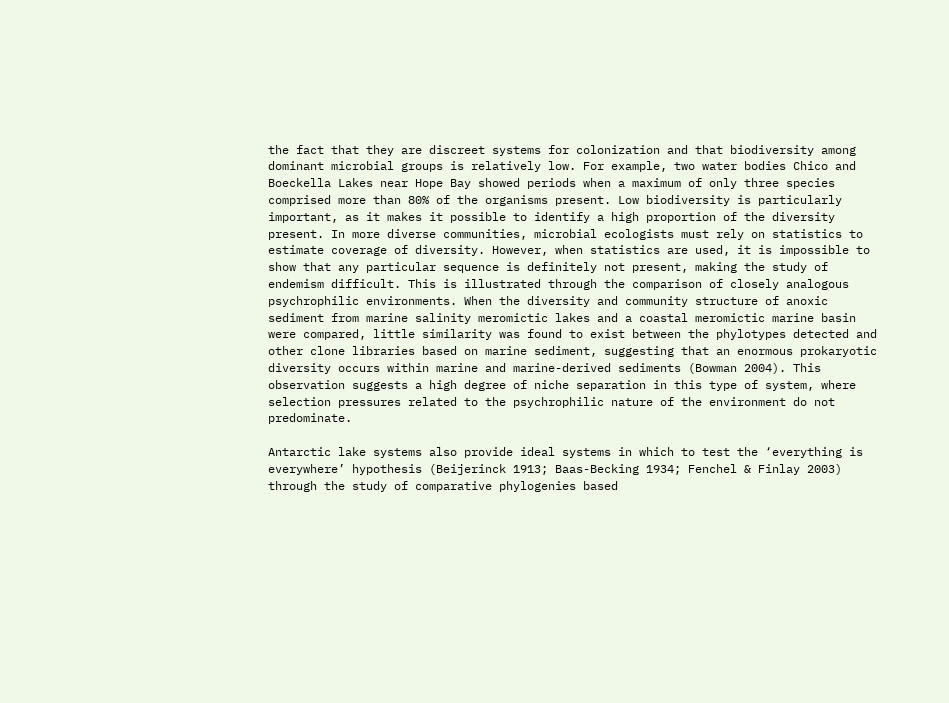the fact that they are discreet systems for colonization and that biodiversity among dominant microbial groups is relatively low. For example, two water bodies Chico and Boeckella Lakes near Hope Bay showed periods when a maximum of only three species comprised more than 80% of the organisms present. Low biodiversity is particularly important, as it makes it possible to identify a high proportion of the diversity present. In more diverse communities, microbial ecologists must rely on statistics to estimate coverage of diversity. However, when statistics are used, it is impossible to show that any particular sequence is definitely not present, making the study of endemism difficult. This is illustrated through the comparison of closely analogous psychrophilic environments. When the diversity and community structure of anoxic sediment from marine salinity meromictic lakes and a coastal meromictic marine basin were compared, little similarity was found to exist between the phylotypes detected and other clone libraries based on marine sediment, suggesting that an enormous prokaryotic diversity occurs within marine and marine-derived sediments (Bowman 2004). This observation suggests a high degree of niche separation in this type of system, where selection pressures related to the psychrophilic nature of the environment do not predominate.

Antarctic lake systems also provide ideal systems in which to test the ‘everything is everywhere’ hypothesis (Beijerinck 1913; Baas-Becking 1934; Fenchel & Finlay 2003) through the study of comparative phylogenies based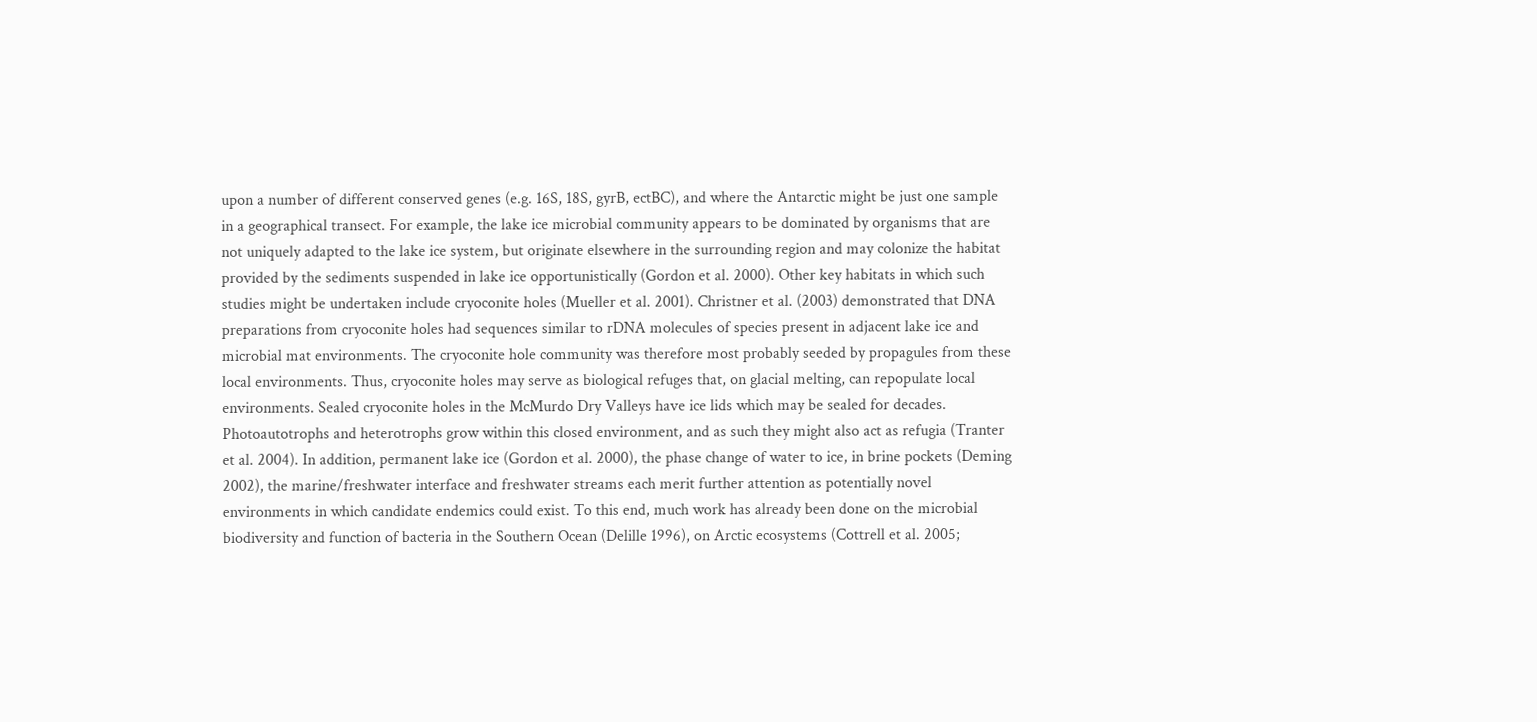upon a number of different conserved genes (e.g. 16S, 18S, gyrB, ectBC), and where the Antarctic might be just one sample in a geographical transect. For example, the lake ice microbial community appears to be dominated by organisms that are not uniquely adapted to the lake ice system, but originate elsewhere in the surrounding region and may colonize the habitat provided by the sediments suspended in lake ice opportunistically (Gordon et al. 2000). Other key habitats in which such studies might be undertaken include cryoconite holes (Mueller et al. 2001). Christner et al. (2003) demonstrated that DNA preparations from cryoconite holes had sequences similar to rDNA molecules of species present in adjacent lake ice and microbial mat environments. The cryoconite hole community was therefore most probably seeded by propagules from these local environments. Thus, cryoconite holes may serve as biological refuges that, on glacial melting, can repopulate local environments. Sealed cryoconite holes in the McMurdo Dry Valleys have ice lids which may be sealed for decades. Photoautotrophs and heterotrophs grow within this closed environment, and as such they might also act as refugia (Tranter et al. 2004). In addition, permanent lake ice (Gordon et al. 2000), the phase change of water to ice, in brine pockets (Deming 2002), the marine/freshwater interface and freshwater streams each merit further attention as potentially novel environments in which candidate endemics could exist. To this end, much work has already been done on the microbial biodiversity and function of bacteria in the Southern Ocean (Delille 1996), on Arctic ecosystems (Cottrell et al. 2005;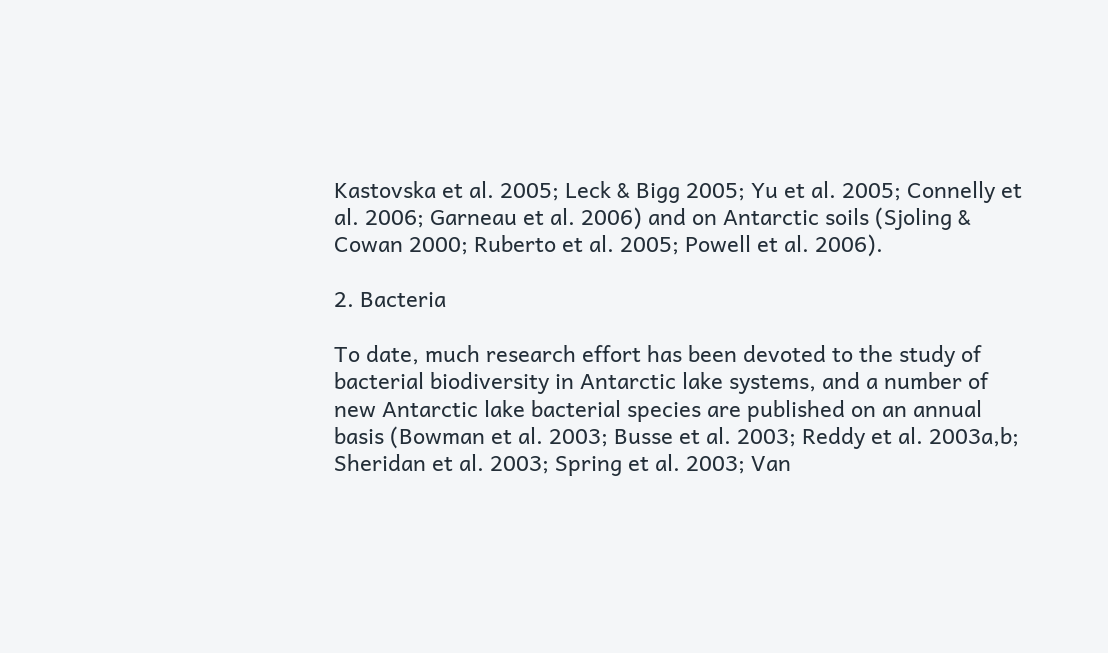Kastovska et al. 2005; Leck & Bigg 2005; Yu et al. 2005; Connelly et al. 2006; Garneau et al. 2006) and on Antarctic soils (Sjoling & Cowan 2000; Ruberto et al. 2005; Powell et al. 2006).

2. Bacteria

To date, much research effort has been devoted to the study of bacterial biodiversity in Antarctic lake systems, and a number of new Antarctic lake bacterial species are published on an annual basis (Bowman et al. 2003; Busse et al. 2003; Reddy et al. 2003a,b; Sheridan et al. 2003; Spring et al. 2003; Van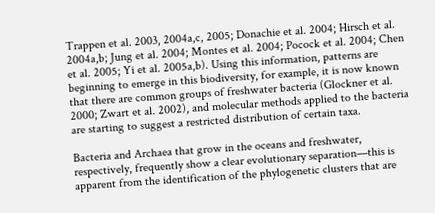Trappen et al. 2003, 2004a,c, 2005; Donachie et al. 2004; Hirsch et al. 2004a,b; Jung et al. 2004; Montes et al. 2004; Pocock et al. 2004; Chen et al. 2005; Yi et al. 2005a,b). Using this information, patterns are beginning to emerge in this biodiversity, for example, it is now known that there are common groups of freshwater bacteria (Glockner et al. 2000; Zwart et al. 2002), and molecular methods applied to the bacteria are starting to suggest a restricted distribution of certain taxa.

Bacteria and Archaea that grow in the oceans and freshwater, respectively, frequently show a clear evolutionary separation—this is apparent from the identification of the phylogenetic clusters that are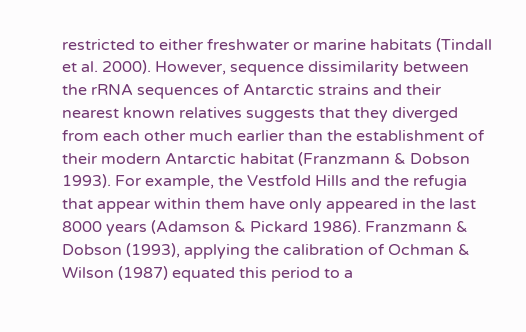restricted to either freshwater or marine habitats (Tindall et al. 2000). However, sequence dissimilarity between the rRNA sequences of Antarctic strains and their nearest known relatives suggests that they diverged from each other much earlier than the establishment of their modern Antarctic habitat (Franzmann & Dobson 1993). For example, the Vestfold Hills and the refugia that appear within them have only appeared in the last 8000 years (Adamson & Pickard 1986). Franzmann & Dobson (1993), applying the calibration of Ochman & Wilson (1987) equated this period to a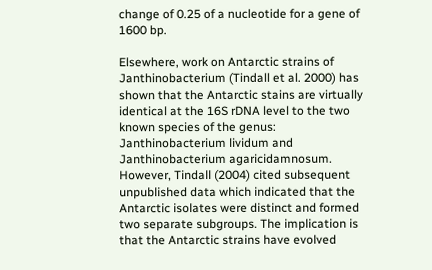change of 0.25 of a nucleotide for a gene of 1600 bp.

Elsewhere, work on Antarctic strains of Janthinobacterium (Tindall et al. 2000) has shown that the Antarctic stains are virtually identical at the 16S rDNA level to the two known species of the genus: Janthinobacterium lividum and Janthinobacterium agaricidamnosum. However, Tindall (2004) cited subsequent unpublished data which indicated that the Antarctic isolates were distinct and formed two separate subgroups. The implication is that the Antarctic strains have evolved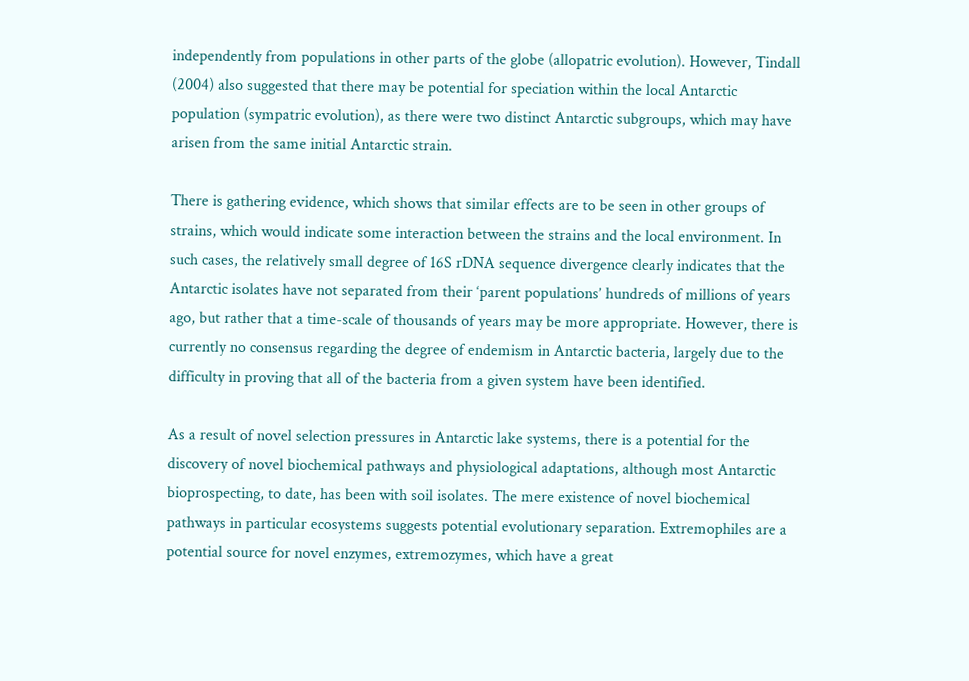independently from populations in other parts of the globe (allopatric evolution). However, Tindall (2004) also suggested that there may be potential for speciation within the local Antarctic population (sympatric evolution), as there were two distinct Antarctic subgroups, which may have arisen from the same initial Antarctic strain.

There is gathering evidence, which shows that similar effects are to be seen in other groups of strains, which would indicate some interaction between the strains and the local environment. In such cases, the relatively small degree of 16S rDNA sequence divergence clearly indicates that the Antarctic isolates have not separated from their ‘parent populations’ hundreds of millions of years ago, but rather that a time-scale of thousands of years may be more appropriate. However, there is currently no consensus regarding the degree of endemism in Antarctic bacteria, largely due to the difficulty in proving that all of the bacteria from a given system have been identified.

As a result of novel selection pressures in Antarctic lake systems, there is a potential for the discovery of novel biochemical pathways and physiological adaptations, although most Antarctic bioprospecting, to date, has been with soil isolates. The mere existence of novel biochemical pathways in particular ecosystems suggests potential evolutionary separation. Extremophiles are a potential source for novel enzymes, extremozymes, which have a great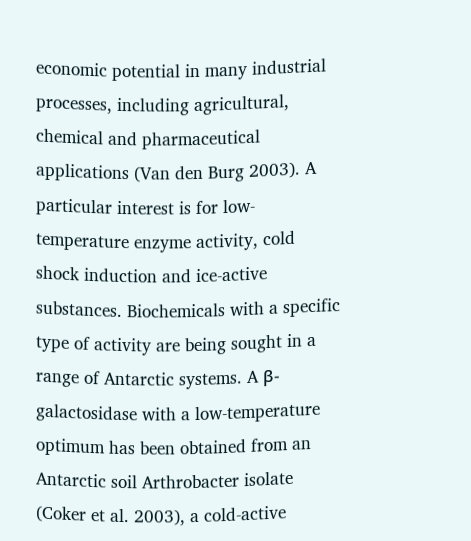economic potential in many industrial processes, including agricultural, chemical and pharmaceutical applications (Van den Burg 2003). A particular interest is for low-temperature enzyme activity, cold shock induction and ice-active substances. Biochemicals with a specific type of activity are being sought in a range of Antarctic systems. A β-galactosidase with a low-temperature optimum has been obtained from an Antarctic soil Arthrobacter isolate (Coker et al. 2003), a cold-active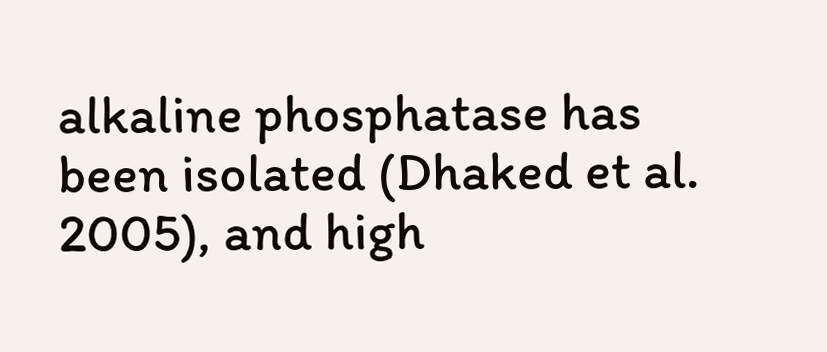alkaline phosphatase has been isolated (Dhaked et al. 2005), and high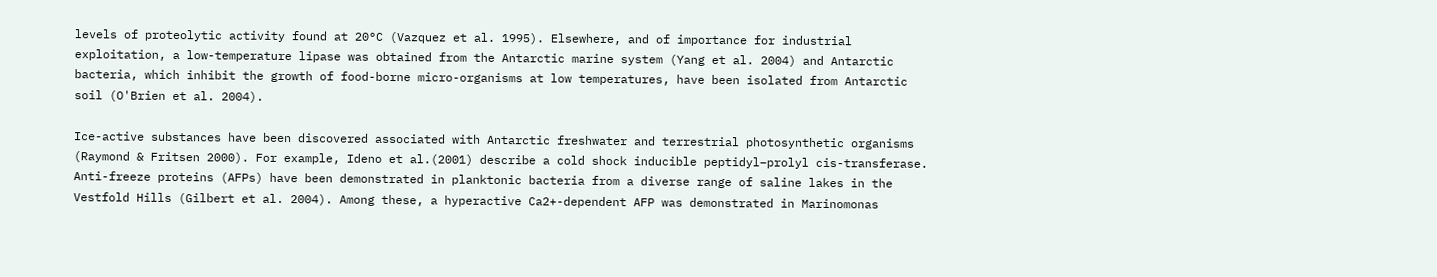levels of proteolytic activity found at 20°C (Vazquez et al. 1995). Elsewhere, and of importance for industrial exploitation, a low-temperature lipase was obtained from the Antarctic marine system (Yang et al. 2004) and Antarctic bacteria, which inhibit the growth of food-borne micro-organisms at low temperatures, have been isolated from Antarctic soil (O'Brien et al. 2004).

Ice-active substances have been discovered associated with Antarctic freshwater and terrestrial photosynthetic organisms (Raymond & Fritsen 2000). For example, Ideno et al.(2001) describe a cold shock inducible peptidyl–prolyl cis-transferase. Anti-freeze proteins (AFPs) have been demonstrated in planktonic bacteria from a diverse range of saline lakes in the Vestfold Hills (Gilbert et al. 2004). Among these, a hyperactive Ca2+-dependent AFP was demonstrated in Marinomonas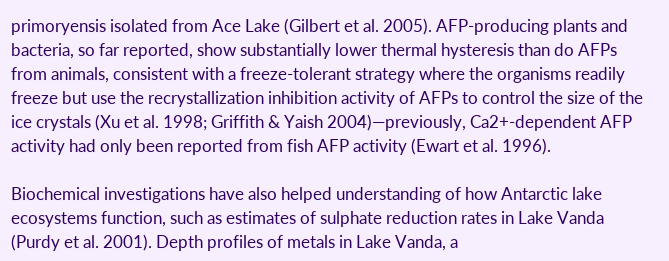primoryensis isolated from Ace Lake (Gilbert et al. 2005). AFP-producing plants and bacteria, so far reported, show substantially lower thermal hysteresis than do AFPs from animals, consistent with a freeze-tolerant strategy where the organisms readily freeze but use the recrystallization inhibition activity of AFPs to control the size of the ice crystals (Xu et al. 1998; Griffith & Yaish 2004)—previously, Ca2+-dependent AFP activity had only been reported from fish AFP activity (Ewart et al. 1996).

Biochemical investigations have also helped understanding of how Antarctic lake ecosystems function, such as estimates of sulphate reduction rates in Lake Vanda (Purdy et al. 2001). Depth profiles of metals in Lake Vanda, a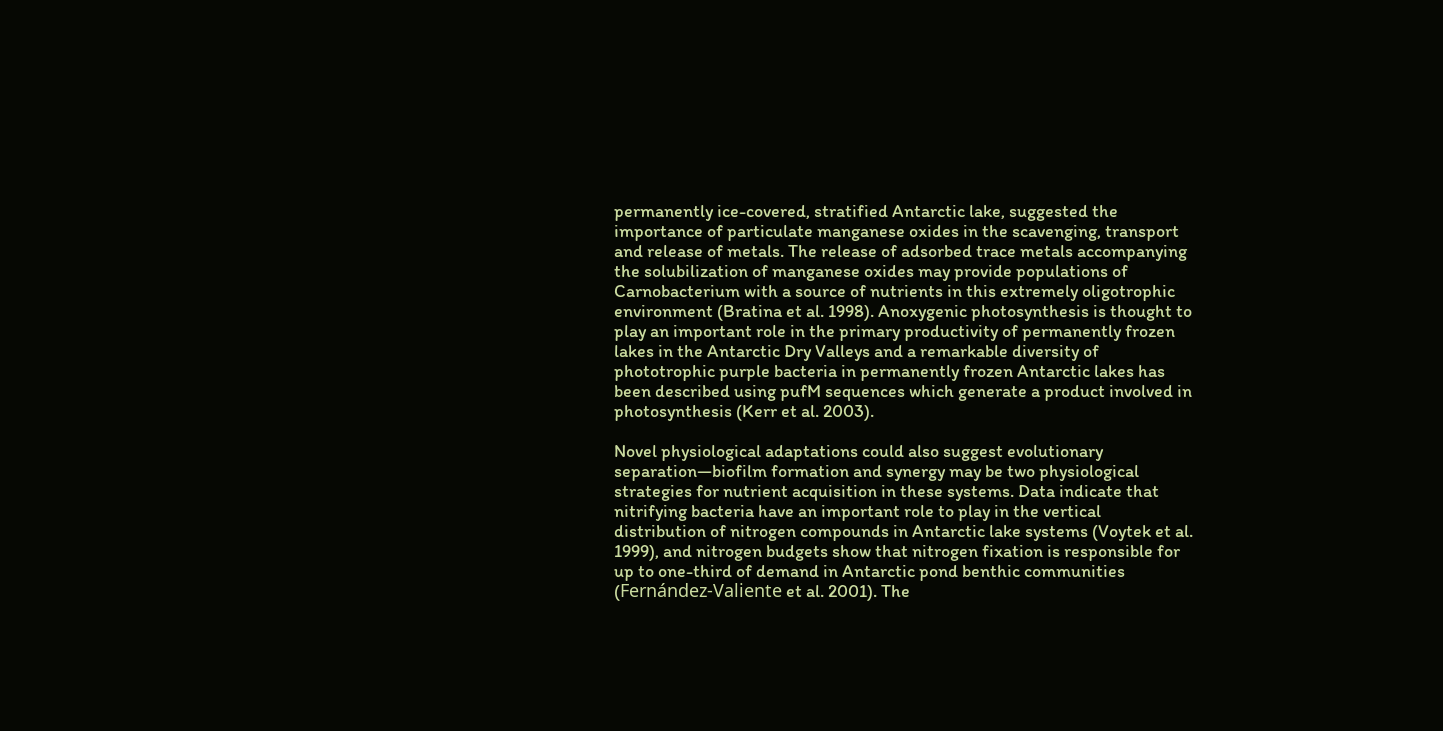permanently ice-covered, stratified Antarctic lake, suggested the importance of particulate manganese oxides in the scavenging, transport and release of metals. The release of adsorbed trace metals accompanying the solubilization of manganese oxides may provide populations of Carnobacterium with a source of nutrients in this extremely oligotrophic environment (Bratina et al. 1998). Anoxygenic photosynthesis is thought to play an important role in the primary productivity of permanently frozen lakes in the Antarctic Dry Valleys and a remarkable diversity of phototrophic purple bacteria in permanently frozen Antarctic lakes has been described using pufM sequences which generate a product involved in photosynthesis (Kerr et al. 2003).

Novel physiological adaptations could also suggest evolutionary separation—biofilm formation and synergy may be two physiological strategies for nutrient acquisition in these systems. Data indicate that nitrifying bacteria have an important role to play in the vertical distribution of nitrogen compounds in Antarctic lake systems (Voytek et al. 1999), and nitrogen budgets show that nitrogen fixation is responsible for up to one-third of demand in Antarctic pond benthic communities (Fernández-Valiente et al. 2001). The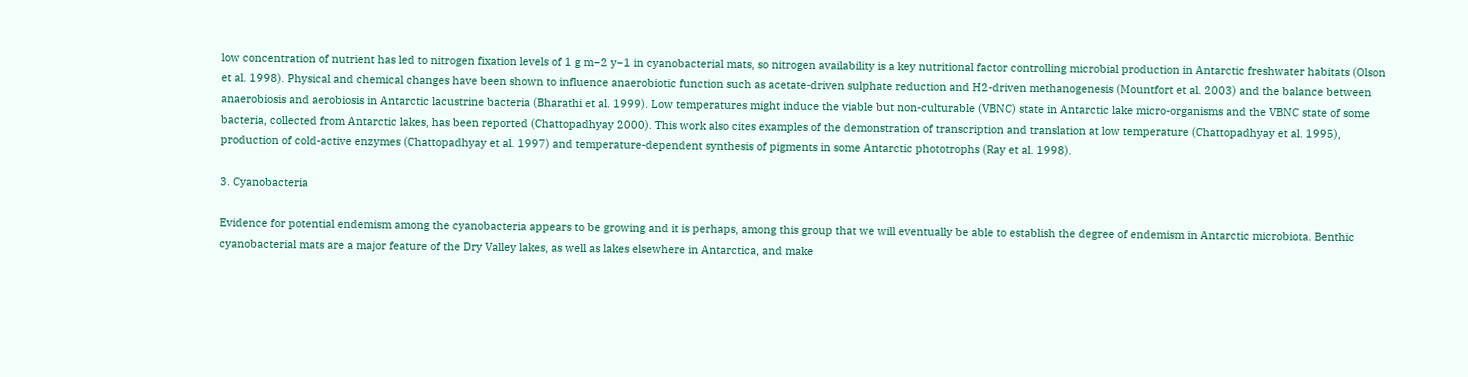low concentration of nutrient has led to nitrogen fixation levels of 1 g m−2 y−1 in cyanobacterial mats, so nitrogen availability is a key nutritional factor controlling microbial production in Antarctic freshwater habitats (Olson et al. 1998). Physical and chemical changes have been shown to influence anaerobiotic function such as acetate-driven sulphate reduction and H2-driven methanogenesis (Mountfort et al. 2003) and the balance between anaerobiosis and aerobiosis in Antarctic lacustrine bacteria (Bharathi et al. 1999). Low temperatures might induce the viable but non-culturable (VBNC) state in Antarctic lake micro-organisms and the VBNC state of some bacteria, collected from Antarctic lakes, has been reported (Chattopadhyay 2000). This work also cites examples of the demonstration of transcription and translation at low temperature (Chattopadhyay et al. 1995), production of cold-active enzymes (Chattopadhyay et al. 1997) and temperature-dependent synthesis of pigments in some Antarctic phototrophs (Ray et al. 1998).

3. Cyanobacteria

Evidence for potential endemism among the cyanobacteria appears to be growing and it is perhaps, among this group that we will eventually be able to establish the degree of endemism in Antarctic microbiota. Benthic cyanobacterial mats are a major feature of the Dry Valley lakes, as well as lakes elsewhere in Antarctica, and make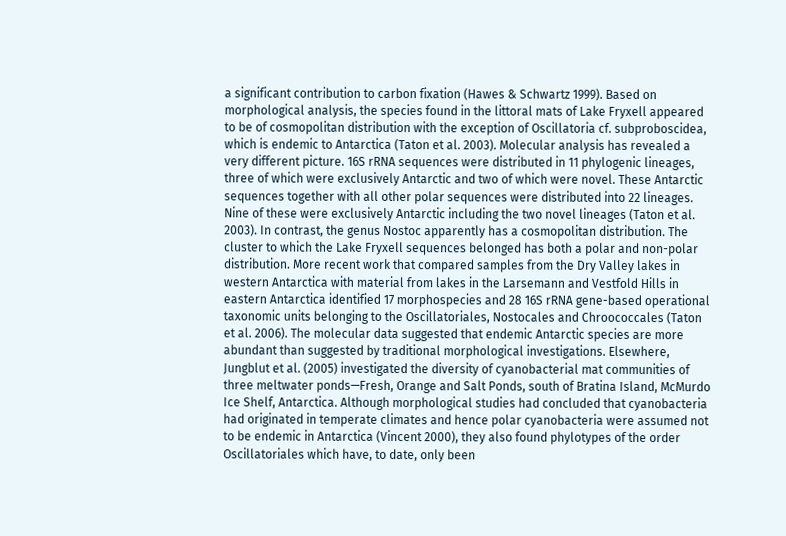a significant contribution to carbon fixation (Hawes & Schwartz 1999). Based on morphological analysis, the species found in the littoral mats of Lake Fryxell appeared to be of cosmopolitan distribution with the exception of Oscillatoria cf. subproboscidea, which is endemic to Antarctica (Taton et al. 2003). Molecular analysis has revealed a very different picture. 16S rRNA sequences were distributed in 11 phylogenic lineages, three of which were exclusively Antarctic and two of which were novel. These Antarctic sequences together with all other polar sequences were distributed into 22 lineages. Nine of these were exclusively Antarctic including the two novel lineages (Taton et al. 2003). In contrast, the genus Nostoc apparently has a cosmopolitan distribution. The cluster to which the Lake Fryxell sequences belonged has both a polar and non-polar distribution. More recent work that compared samples from the Dry Valley lakes in western Antarctica with material from lakes in the Larsemann and Vestfold Hills in eastern Antarctica identified 17 morphospecies and 28 16S rRNA gene-based operational taxonomic units belonging to the Oscillatoriales, Nostocales and Chroococcales (Taton et al. 2006). The molecular data suggested that endemic Antarctic species are more abundant than suggested by traditional morphological investigations. Elsewhere, Jungblut et al. (2005) investigated the diversity of cyanobacterial mat communities of three meltwater ponds—Fresh, Orange and Salt Ponds, south of Bratina Island, McMurdo Ice Shelf, Antarctica. Although morphological studies had concluded that cyanobacteria had originated in temperate climates and hence polar cyanobacteria were assumed not to be endemic in Antarctica (Vincent 2000), they also found phylotypes of the order Oscillatoriales which have, to date, only been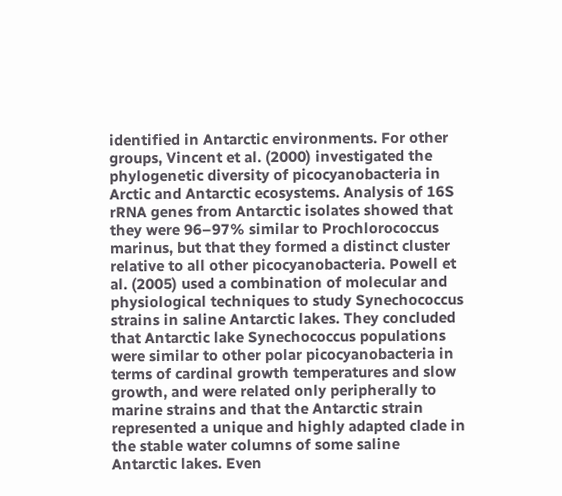identified in Antarctic environments. For other groups, Vincent et al. (2000) investigated the phylogenetic diversity of picocyanobacteria in Arctic and Antarctic ecosystems. Analysis of 16S rRNA genes from Antarctic isolates showed that they were 96–97% similar to Prochlorococcus marinus, but that they formed a distinct cluster relative to all other picocyanobacteria. Powell et al. (2005) used a combination of molecular and physiological techniques to study Synechococcus strains in saline Antarctic lakes. They concluded that Antarctic lake Synechococcus populations were similar to other polar picocyanobacteria in terms of cardinal growth temperatures and slow growth, and were related only peripherally to marine strains and that the Antarctic strain represented a unique and highly adapted clade in the stable water columns of some saline Antarctic lakes. Even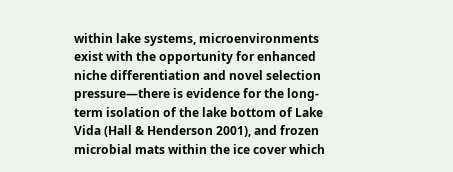within lake systems, microenvironments exist with the opportunity for enhanced niche differentiation and novel selection pressure—there is evidence for the long-term isolation of the lake bottom of Lake Vida (Hall & Henderson 2001), and frozen microbial mats within the ice cover which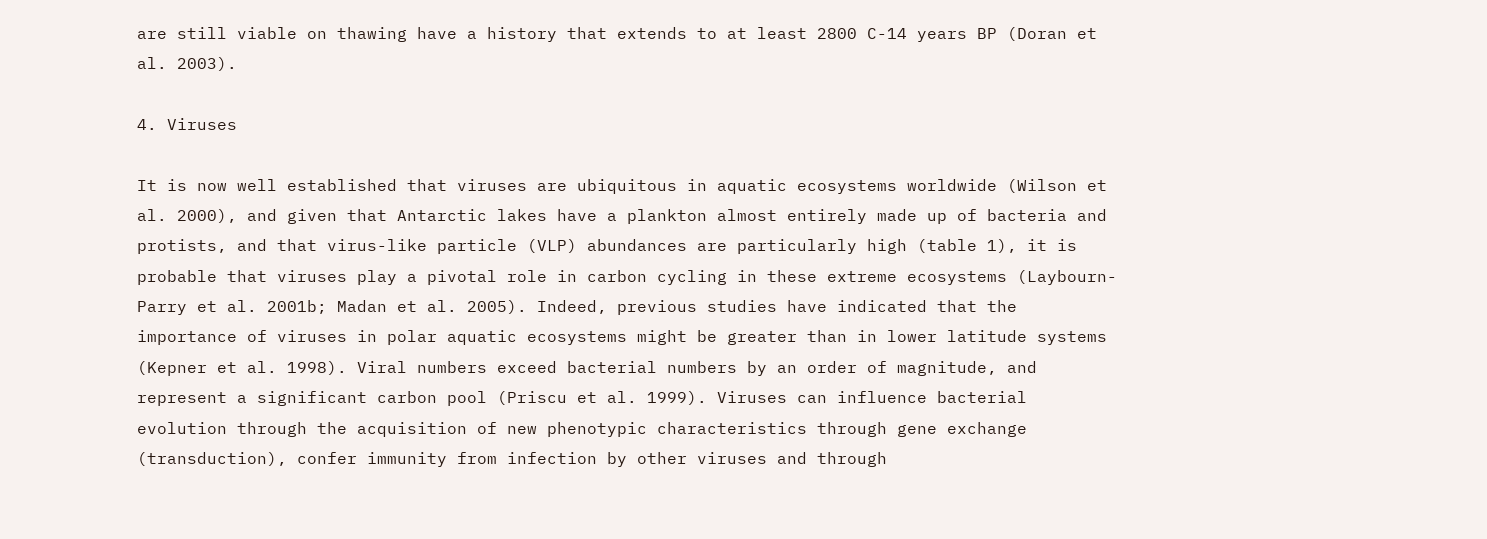are still viable on thawing have a history that extends to at least 2800 C-14 years BP (Doran et al. 2003).

4. Viruses

It is now well established that viruses are ubiquitous in aquatic ecosystems worldwide (Wilson et al. 2000), and given that Antarctic lakes have a plankton almost entirely made up of bacteria and protists, and that virus-like particle (VLP) abundances are particularly high (table 1), it is probable that viruses play a pivotal role in carbon cycling in these extreme ecosystems (Laybourn-Parry et al. 2001b; Madan et al. 2005). Indeed, previous studies have indicated that the importance of viruses in polar aquatic ecosystems might be greater than in lower latitude systems (Kepner et al. 1998). Viral numbers exceed bacterial numbers by an order of magnitude, and represent a significant carbon pool (Priscu et al. 1999). Viruses can influence bacterial evolution through the acquisition of new phenotypic characteristics through gene exchange (transduction), confer immunity from infection by other viruses and through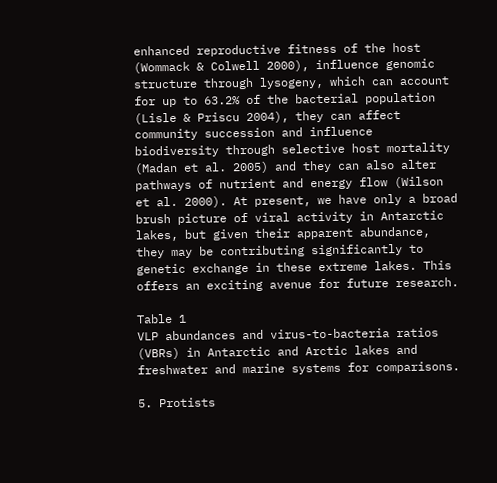enhanced reproductive fitness of the host (Wommack & Colwell 2000), influence genomic structure through lysogeny, which can account for up to 63.2% of the bacterial population (Lisle & Priscu 2004), they can affect community succession and influence biodiversity through selective host mortality (Madan et al. 2005) and they can also alter pathways of nutrient and energy flow (Wilson et al. 2000). At present, we have only a broad brush picture of viral activity in Antarctic lakes, but given their apparent abundance, they may be contributing significantly to genetic exchange in these extreme lakes. This offers an exciting avenue for future research.

Table 1
VLP abundances and virus-to-bacteria ratios (VBRs) in Antarctic and Arctic lakes and freshwater and marine systems for comparisons.

5. Protists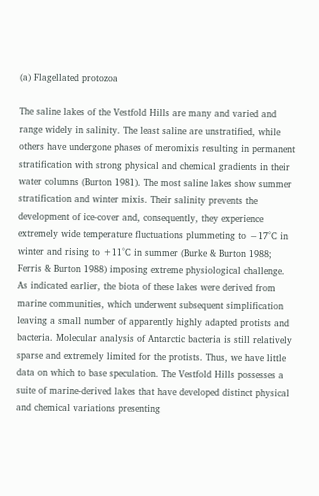(a) Flagellated protozoa

The saline lakes of the Vestfold Hills are many and varied and range widely in salinity. The least saline are unstratified, while others have undergone phases of meromixis resulting in permanent stratification with strong physical and chemical gradients in their water columns (Burton 1981). The most saline lakes show summer stratification and winter mixis. Their salinity prevents the development of ice-cover and, consequently, they experience extremely wide temperature fluctuations plummeting to −17°C in winter and rising to +11°C in summer (Burke & Burton 1988; Ferris & Burton 1988) imposing extreme physiological challenge. As indicated earlier, the biota of these lakes were derived from marine communities, which underwent subsequent simplification leaving a small number of apparently highly adapted protists and bacteria. Molecular analysis of Antarctic bacteria is still relatively sparse and extremely limited for the protists. Thus, we have little data on which to base speculation. The Vestfold Hills possesses a suite of marine-derived lakes that have developed distinct physical and chemical variations presenting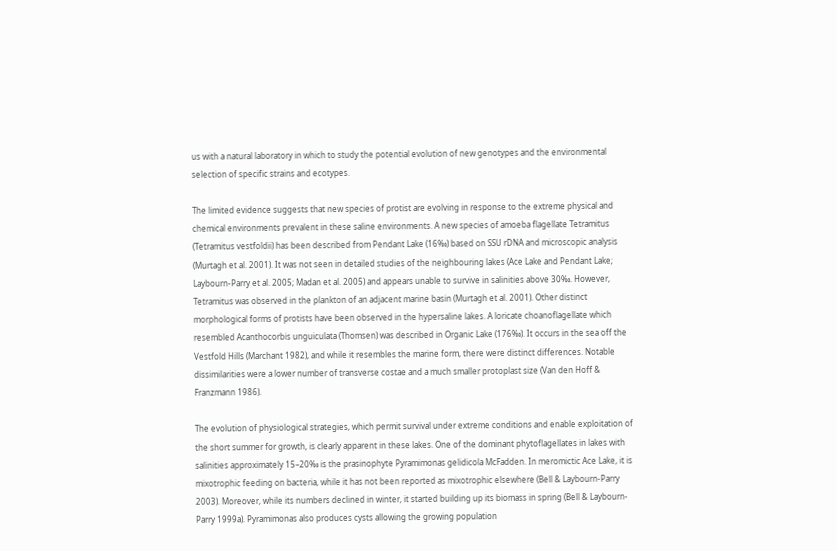us with a natural laboratory in which to study the potential evolution of new genotypes and the environmental selection of specific strains and ecotypes.

The limited evidence suggests that new species of protist are evolving in response to the extreme physical and chemical environments prevalent in these saline environments. A new species of amoeba flagellate Tetramitus (Tetramitus vestfoldii) has been described from Pendant Lake (16‰) based on SSU rDNA and microscopic analysis (Murtagh et al. 2001). It was not seen in detailed studies of the neighbouring lakes (Ace Lake and Pendant Lake; Laybourn-Parry et al. 2005; Madan et al. 2005) and appears unable to survive in salinities above 30‰. However, Tetramitus was observed in the plankton of an adjacent marine basin (Murtagh et al. 2001). Other distinct morphological forms of protists have been observed in the hypersaline lakes. A loricate choanoflagellate which resembled Acanthocorbis unguiculata (Thomsen) was described in Organic Lake (176‰). It occurs in the sea off the Vestfold Hills (Marchant 1982), and while it resembles the marine form, there were distinct differences. Notable dissimilarities were a lower number of transverse costae and a much smaller protoplast size (Van den Hoff & Franzmann 1986).

The evolution of physiological strategies, which permit survival under extreme conditions and enable exploitation of the short summer for growth, is clearly apparent in these lakes. One of the dominant phytoflagellates in lakes with salinities approximately 15–20‰ is the prasinophyte Pyramimonas gelidicola McFadden. In meromictic Ace Lake, it is mixotrophic feeding on bacteria, while it has not been reported as mixotrophic elsewhere (Bell & Laybourn-Parry 2003). Moreover, while its numbers declined in winter, it started building up its biomass in spring (Bell & Laybourn-Parry 1999a). Pyramimonas also produces cysts allowing the growing population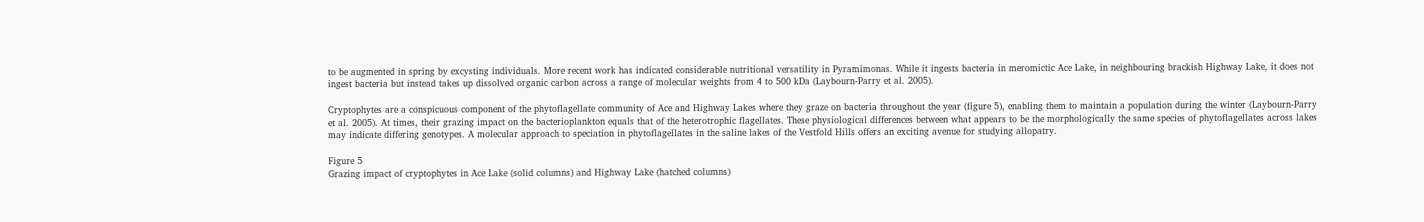to be augmented in spring by excysting individuals. More recent work has indicated considerable nutritional versatility in Pyramimonas. While it ingests bacteria in meromictic Ace Lake, in neighbouring brackish Highway Lake, it does not ingest bacteria but instead takes up dissolved organic carbon across a range of molecular weights from 4 to 500 kDa (Laybourn-Parry et al. 2005).

Cryptophytes are a conspicuous component of the phytoflagellate community of Ace and Highway Lakes where they graze on bacteria throughout the year (figure 5), enabling them to maintain a population during the winter (Laybourn-Parry et al. 2005). At times, their grazing impact on the bacterioplankton equals that of the heterotrophic flagellates. These physiological differences between what appears to be the morphologically the same species of phytoflagellates across lakes may indicate differing genotypes. A molecular approach to speciation in phytoflagellates in the saline lakes of the Vestfold Hills offers an exciting avenue for studying allopatry.

Figure 5
Grazing impact of cryptophytes in Ace Lake (solid columns) and Highway Lake (hatched columns)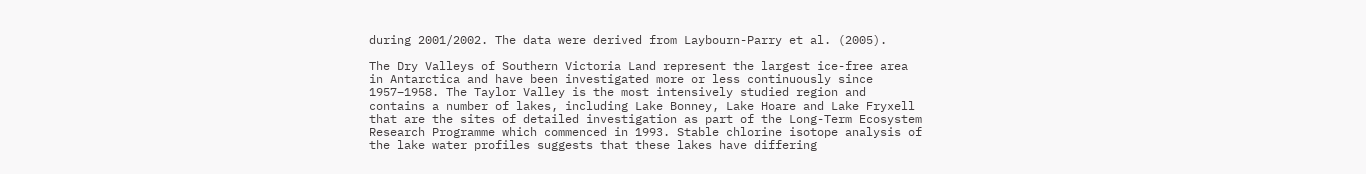during 2001/2002. The data were derived from Laybourn-Parry et al. (2005).

The Dry Valleys of Southern Victoria Land represent the largest ice-free area in Antarctica and have been investigated more or less continuously since 1957–1958. The Taylor Valley is the most intensively studied region and contains a number of lakes, including Lake Bonney, Lake Hoare and Lake Fryxell that are the sites of detailed investigation as part of the Long-Term Ecosystem Research Programme which commenced in 1993. Stable chlorine isotope analysis of the lake water profiles suggests that these lakes have differing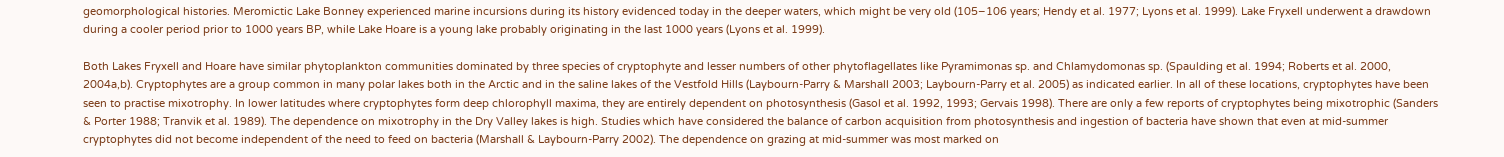geomorphological histories. Meromictic Lake Bonney experienced marine incursions during its history evidenced today in the deeper waters, which might be very old (105–106 years; Hendy et al. 1977; Lyons et al. 1999). Lake Fryxell underwent a drawdown during a cooler period prior to 1000 years BP, while Lake Hoare is a young lake probably originating in the last 1000 years (Lyons et al. 1999).

Both Lakes Fryxell and Hoare have similar phytoplankton communities dominated by three species of cryptophyte and lesser numbers of other phytoflagellates like Pyramimonas sp. and Chlamydomonas sp. (Spaulding et al. 1994; Roberts et al. 2000, 2004a,b). Cryptophytes are a group common in many polar lakes both in the Arctic and in the saline lakes of the Vestfold Hills (Laybourn-Parry & Marshall 2003; Laybourn-Parry et al. 2005) as indicated earlier. In all of these locations, cryptophytes have been seen to practise mixotrophy. In lower latitudes where cryptophytes form deep chlorophyll maxima, they are entirely dependent on photosynthesis (Gasol et al. 1992, 1993; Gervais 1998). There are only a few reports of cryptophytes being mixotrophic (Sanders & Porter 1988; Tranvik et al. 1989). The dependence on mixotrophy in the Dry Valley lakes is high. Studies which have considered the balance of carbon acquisition from photosynthesis and ingestion of bacteria have shown that even at mid-summer cryptophytes did not become independent of the need to feed on bacteria (Marshall & Laybourn-Parry 2002). The dependence on grazing at mid-summer was most marked on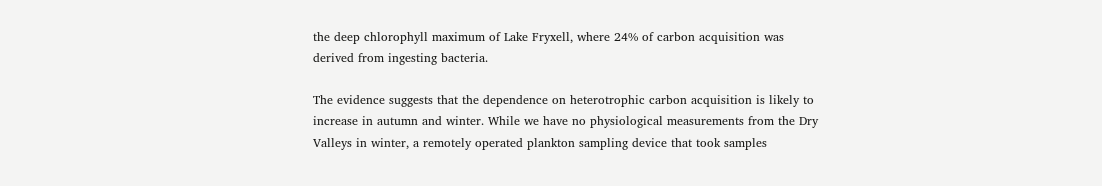the deep chlorophyll maximum of Lake Fryxell, where 24% of carbon acquisition was derived from ingesting bacteria.

The evidence suggests that the dependence on heterotrophic carbon acquisition is likely to increase in autumn and winter. While we have no physiological measurements from the Dry Valleys in winter, a remotely operated plankton sampling device that took samples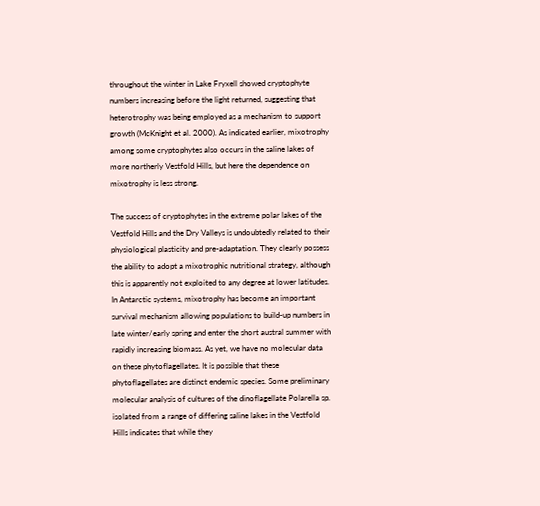throughout the winter in Lake Fryxell showed cryptophyte numbers increasing before the light returned, suggesting that heterotrophy was being employed as a mechanism to support growth (McKnight et al. 2000). As indicated earlier, mixotrophy among some cryptophytes also occurs in the saline lakes of more northerly Vestfold Hills, but here the dependence on mixotrophy is less strong.

The success of cryptophytes in the extreme polar lakes of the Vestfold Hills and the Dry Valleys is undoubtedly related to their physiological plasticity and pre-adaptation. They clearly possess the ability to adopt a mixotrophic nutritional strategy, although this is apparently not exploited to any degree at lower latitudes. In Antarctic systems, mixotrophy has become an important survival mechanism allowing populations to build-up numbers in late winter/early spring and enter the short austral summer with rapidly increasing biomass. As yet, we have no molecular data on these phytoflagellates. It is possible that these phytoflagellates are distinct endemic species. Some preliminary molecular analysis of cultures of the dinoflagellate Polarella sp. isolated from a range of differing saline lakes in the Vestfold Hills indicates that while they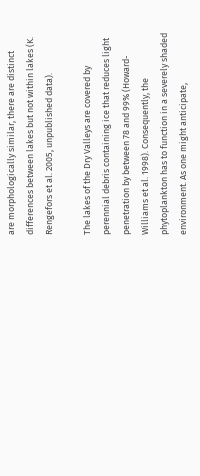are morphologically similar, there are distinct differences between lakes but not within lakes (K. Rengefors et al. 2005, unpublished data).

The lakes of the Dry Valleys are covered by perennial debris containing ice that reduces light penetration by between 78 and 99% (Howard-Williams et al. 1998). Consequently, the phytoplankton has to function in a severely shaded environment. As one might anticipate,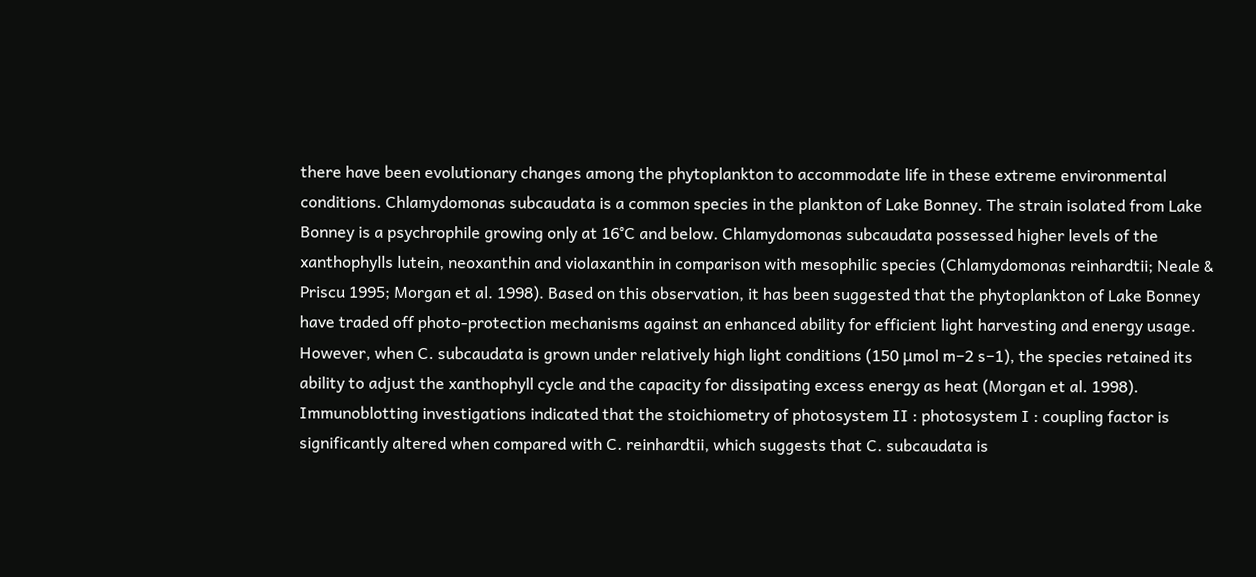there have been evolutionary changes among the phytoplankton to accommodate life in these extreme environmental conditions. Chlamydomonas subcaudata is a common species in the plankton of Lake Bonney. The strain isolated from Lake Bonney is a psychrophile growing only at 16°C and below. Chlamydomonas subcaudata possessed higher levels of the xanthophylls lutein, neoxanthin and violaxanthin in comparison with mesophilic species (Chlamydomonas reinhardtii; Neale & Priscu 1995; Morgan et al. 1998). Based on this observation, it has been suggested that the phytoplankton of Lake Bonney have traded off photo-protection mechanisms against an enhanced ability for efficient light harvesting and energy usage. However, when C. subcaudata is grown under relatively high light conditions (150 μmol m−2 s−1), the species retained its ability to adjust the xanthophyll cycle and the capacity for dissipating excess energy as heat (Morgan et al. 1998). Immunoblotting investigations indicated that the stoichiometry of photosystem II : photosystem I : coupling factor is significantly altered when compared with C. reinhardtii, which suggests that C. subcaudata is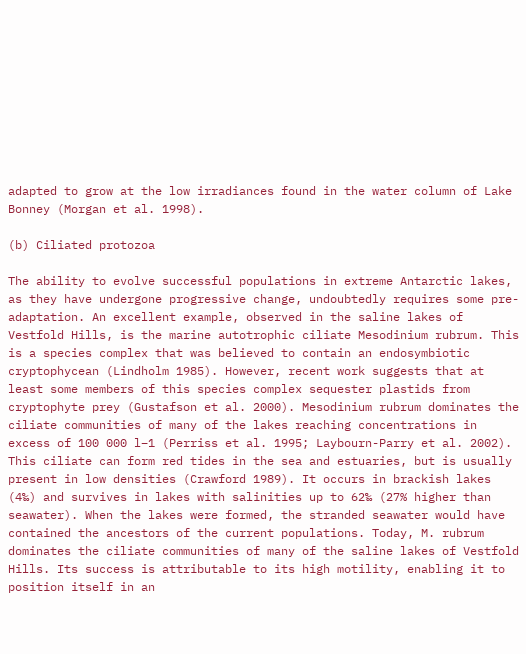adapted to grow at the low irradiances found in the water column of Lake Bonney (Morgan et al. 1998).

(b) Ciliated protozoa

The ability to evolve successful populations in extreme Antarctic lakes, as they have undergone progressive change, undoubtedly requires some pre-adaptation. An excellent example, observed in the saline lakes of Vestfold Hills, is the marine autotrophic ciliate Mesodinium rubrum. This is a species complex that was believed to contain an endosymbiotic cryptophycean (Lindholm 1985). However, recent work suggests that at least some members of this species complex sequester plastids from cryptophyte prey (Gustafson et al. 2000). Mesodinium rubrum dominates the ciliate communities of many of the lakes reaching concentrations in excess of 100 000 l−1 (Perriss et al. 1995; Laybourn-Parry et al. 2002). This ciliate can form red tides in the sea and estuaries, but is usually present in low densities (Crawford 1989). It occurs in brackish lakes (4‰) and survives in lakes with salinities up to 62‰ (27% higher than seawater). When the lakes were formed, the stranded seawater would have contained the ancestors of the current populations. Today, M. rubrum dominates the ciliate communities of many of the saline lakes of Vestfold Hills. Its success is attributable to its high motility, enabling it to position itself in an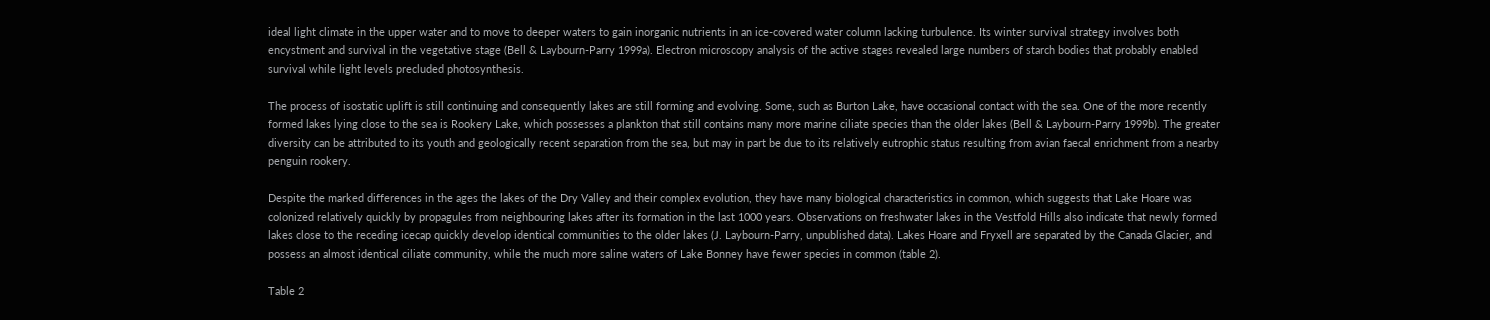ideal light climate in the upper water and to move to deeper waters to gain inorganic nutrients in an ice-covered water column lacking turbulence. Its winter survival strategy involves both encystment and survival in the vegetative stage (Bell & Laybourn-Parry 1999a). Electron microscopy analysis of the active stages revealed large numbers of starch bodies that probably enabled survival while light levels precluded photosynthesis.

The process of isostatic uplift is still continuing and consequently lakes are still forming and evolving. Some, such as Burton Lake, have occasional contact with the sea. One of the more recently formed lakes lying close to the sea is Rookery Lake, which possesses a plankton that still contains many more marine ciliate species than the older lakes (Bell & Laybourn-Parry 1999b). The greater diversity can be attributed to its youth and geologically recent separation from the sea, but may in part be due to its relatively eutrophic status resulting from avian faecal enrichment from a nearby penguin rookery.

Despite the marked differences in the ages the lakes of the Dry Valley and their complex evolution, they have many biological characteristics in common, which suggests that Lake Hoare was colonized relatively quickly by propagules from neighbouring lakes after its formation in the last 1000 years. Observations on freshwater lakes in the Vestfold Hills also indicate that newly formed lakes close to the receding icecap quickly develop identical communities to the older lakes (J. Laybourn-Parry, unpublished data). Lakes Hoare and Fryxell are separated by the Canada Glacier, and possess an almost identical ciliate community, while the much more saline waters of Lake Bonney have fewer species in common (table 2).

Table 2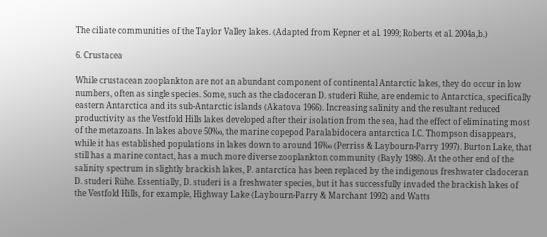The ciliate communities of the Taylor Valley lakes. (Adapted from Kepner et al. 1999; Roberts et al. 2004a,b.)

6. Crustacea

While crustacean zooplankton are not an abundant component of continental Antarctic lakes, they do occur in low numbers, often as single species. Some, such as the cladoceran D. studeri Rühe, are endemic to Antarctica, specifically eastern Antarctica and its sub-Antarctic islands (Akatova 1966). Increasing salinity and the resultant reduced productivity as the Vestfold Hills lakes developed after their isolation from the sea, had the effect of eliminating most of the metazoans. In lakes above 50‰, the marine copepod Paralabidocera antarctica I.C. Thompson disappears, while it has established populations in lakes down to around 16‰ (Perriss & Laybourn-Parry 1997). Burton Lake, that still has a marine contact, has a much more diverse zooplankton community (Bayly 1986). At the other end of the salinity spectrum in slightly brackish lakes, P. antarctica has been replaced by the indigenous freshwater cladoceran D. studeri Rühe. Essentially, D. studeri is a freshwater species, but it has successfully invaded the brackish lakes of the Vestfold Hills, for example, Highway Lake (Laybourn-Parry & Marchant 1992) and Watts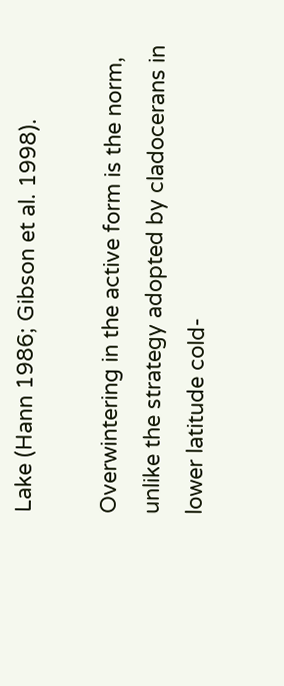Lake (Hann 1986; Gibson et al. 1998).

Overwintering in the active form is the norm, unlike the strategy adopted by cladocerans in lower latitude cold-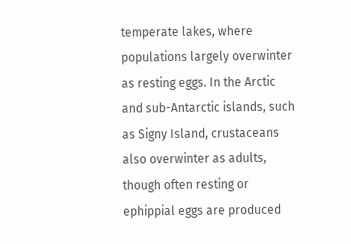temperate lakes, where populations largely overwinter as resting eggs. In the Arctic and sub-Antarctic islands, such as Signy Island, crustaceans also overwinter as adults, though often resting or ephippial eggs are produced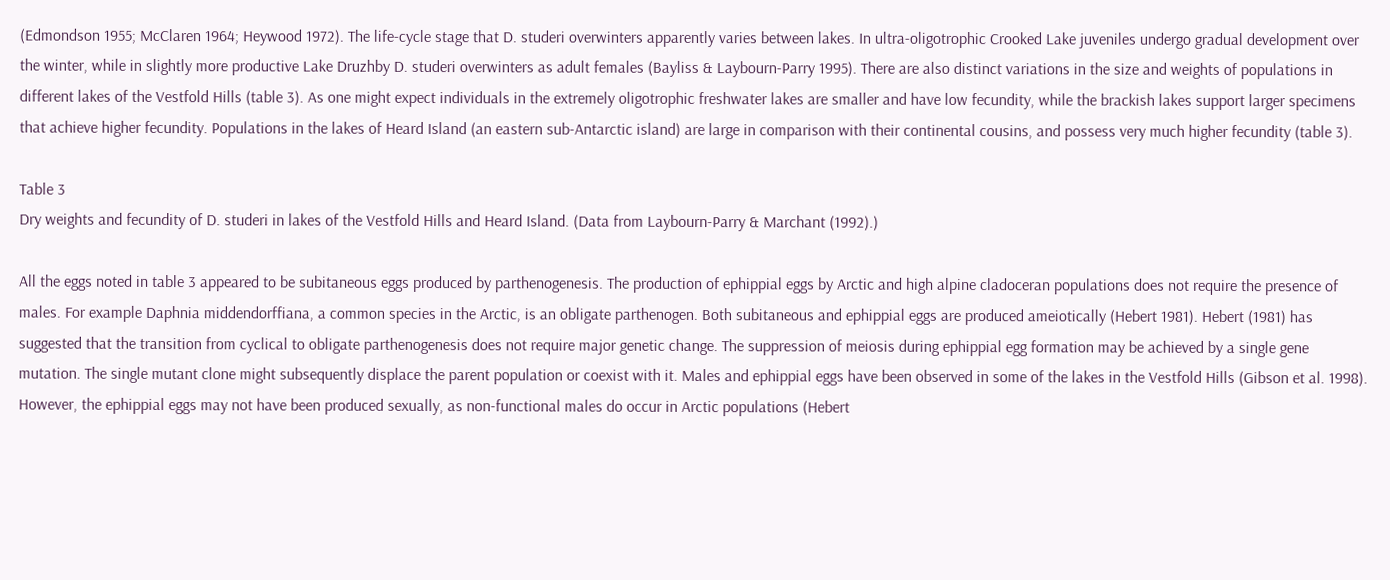(Edmondson 1955; McClaren 1964; Heywood 1972). The life-cycle stage that D. studeri overwinters apparently varies between lakes. In ultra-oligotrophic Crooked Lake juveniles undergo gradual development over the winter, while in slightly more productive Lake Druzhby D. studeri overwinters as adult females (Bayliss & Laybourn-Parry 1995). There are also distinct variations in the size and weights of populations in different lakes of the Vestfold Hills (table 3). As one might expect individuals in the extremely oligotrophic freshwater lakes are smaller and have low fecundity, while the brackish lakes support larger specimens that achieve higher fecundity. Populations in the lakes of Heard Island (an eastern sub-Antarctic island) are large in comparison with their continental cousins, and possess very much higher fecundity (table 3).

Table 3
Dry weights and fecundity of D. studeri in lakes of the Vestfold Hills and Heard Island. (Data from Laybourn-Parry & Marchant (1992).)

All the eggs noted in table 3 appeared to be subitaneous eggs produced by parthenogenesis. The production of ephippial eggs by Arctic and high alpine cladoceran populations does not require the presence of males. For example Daphnia middendorffiana, a common species in the Arctic, is an obligate parthenogen. Both subitaneous and ephippial eggs are produced ameiotically (Hebert 1981). Hebert (1981) has suggested that the transition from cyclical to obligate parthenogenesis does not require major genetic change. The suppression of meiosis during ephippial egg formation may be achieved by a single gene mutation. The single mutant clone might subsequently displace the parent population or coexist with it. Males and ephippial eggs have been observed in some of the lakes in the Vestfold Hills (Gibson et al. 1998). However, the ephippial eggs may not have been produced sexually, as non-functional males do occur in Arctic populations (Hebert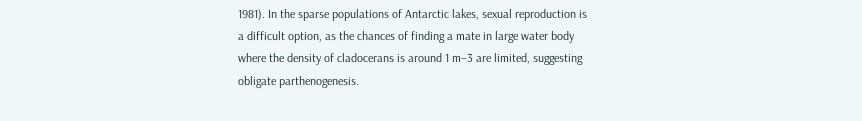1981). In the sparse populations of Antarctic lakes, sexual reproduction is a difficult option, as the chances of finding a mate in large water body where the density of cladocerans is around 1 m−3 are limited, suggesting obligate parthenogenesis.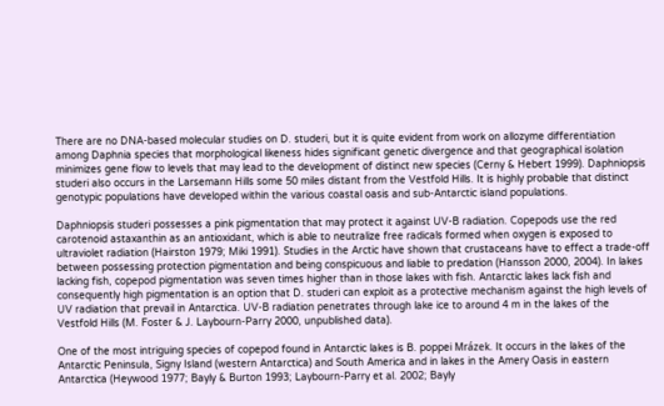There are no DNA-based molecular studies on D. studeri, but it is quite evident from work on allozyme differentiation among Daphnia species that morphological likeness hides significant genetic divergence and that geographical isolation minimizes gene flow to levels that may lead to the development of distinct new species (Cerny & Hebert 1999). Daphniopsis studeri also occurs in the Larsemann Hills some 50 miles distant from the Vestfold Hills. It is highly probable that distinct genotypic populations have developed within the various coastal oasis and sub-Antarctic island populations.

Daphniopsis studeri possesses a pink pigmentation that may protect it against UV-B radiation. Copepods use the red carotenoid astaxanthin as an antioxidant, which is able to neutralize free radicals formed when oxygen is exposed to ultraviolet radiation (Hairston 1979; Miki 1991). Studies in the Arctic have shown that crustaceans have to effect a trade-off between possessing protection pigmentation and being conspicuous and liable to predation (Hansson 2000, 2004). In lakes lacking fish, copepod pigmentation was seven times higher than in those lakes with fish. Antarctic lakes lack fish and consequently high pigmentation is an option that D. studeri can exploit as a protective mechanism against the high levels of UV radiation that prevail in Antarctica. UV-B radiation penetrates through lake ice to around 4 m in the lakes of the Vestfold Hills (M. Foster & J. Laybourn-Parry 2000, unpublished data).

One of the most intriguing species of copepod found in Antarctic lakes is B. poppei Mrázek. It occurs in the lakes of the Antarctic Peninsula, Signy Island (western Antarctica) and South America and in lakes in the Amery Oasis in eastern Antarctica (Heywood 1977; Bayly & Burton 1993; Laybourn-Parry et al. 2002; Bayly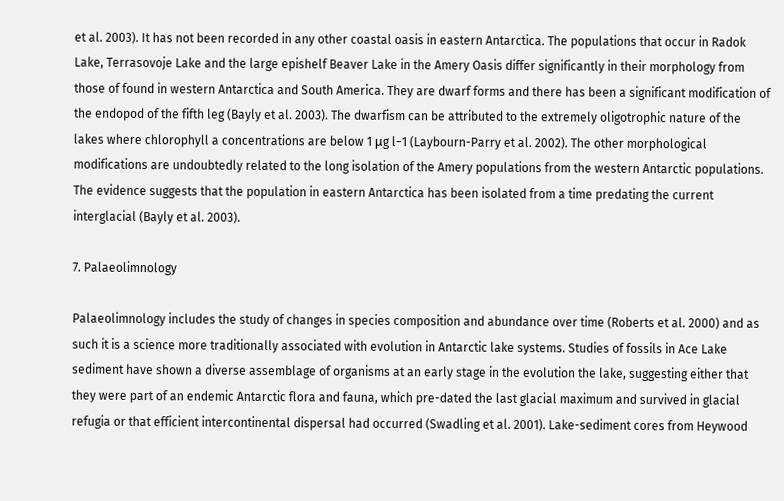et al. 2003). It has not been recorded in any other coastal oasis in eastern Antarctica. The populations that occur in Radok Lake, Terrasovoje Lake and the large epishelf Beaver Lake in the Amery Oasis differ significantly in their morphology from those of found in western Antarctica and South America. They are dwarf forms and there has been a significant modification of the endopod of the fifth leg (Bayly et al. 2003). The dwarfism can be attributed to the extremely oligotrophic nature of the lakes where chlorophyll a concentrations are below 1 μg l−1 (Laybourn-Parry et al. 2002). The other morphological modifications are undoubtedly related to the long isolation of the Amery populations from the western Antarctic populations. The evidence suggests that the population in eastern Antarctica has been isolated from a time predating the current interglacial (Bayly et al. 2003).

7. Palaeolimnology

Palaeolimnology includes the study of changes in species composition and abundance over time (Roberts et al. 2000) and as such it is a science more traditionally associated with evolution in Antarctic lake systems. Studies of fossils in Ace Lake sediment have shown a diverse assemblage of organisms at an early stage in the evolution the lake, suggesting either that they were part of an endemic Antarctic flora and fauna, which pre-dated the last glacial maximum and survived in glacial refugia or that efficient intercontinental dispersal had occurred (Swadling et al. 2001). Lake-sediment cores from Heywood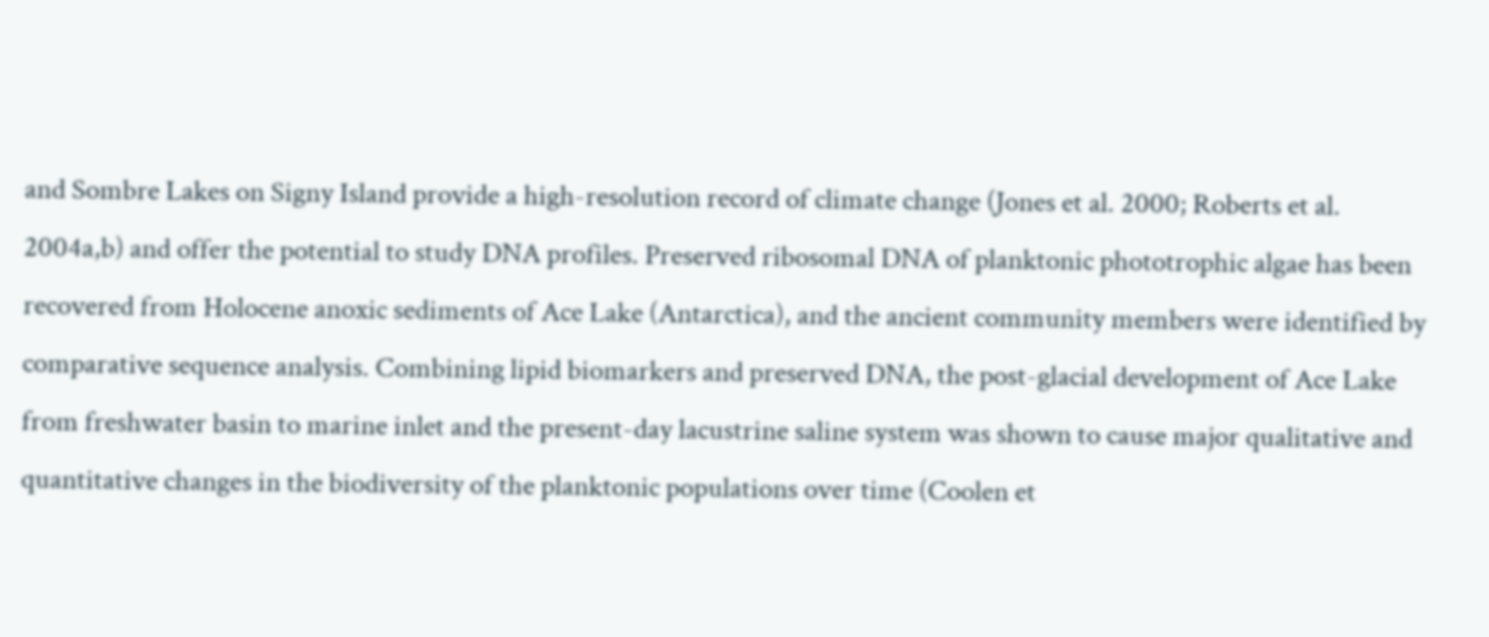and Sombre Lakes on Signy Island provide a high-resolution record of climate change (Jones et al. 2000; Roberts et al. 2004a,b) and offer the potential to study DNA profiles. Preserved ribosomal DNA of planktonic phototrophic algae has been recovered from Holocene anoxic sediments of Ace Lake (Antarctica), and the ancient community members were identified by comparative sequence analysis. Combining lipid biomarkers and preserved DNA, the post-glacial development of Ace Lake from freshwater basin to marine inlet and the present-day lacustrine saline system was shown to cause major qualitative and quantitative changes in the biodiversity of the planktonic populations over time (Coolen et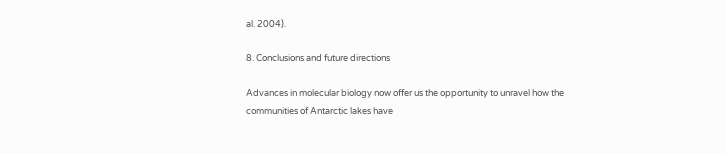al. 2004).

8. Conclusions and future directions

Advances in molecular biology now offer us the opportunity to unravel how the communities of Antarctic lakes have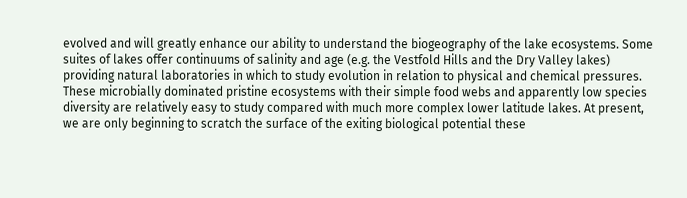evolved and will greatly enhance our ability to understand the biogeography of the lake ecosystems. Some suites of lakes offer continuums of salinity and age (e.g. the Vestfold Hills and the Dry Valley lakes) providing natural laboratories in which to study evolution in relation to physical and chemical pressures. These microbially dominated pristine ecosystems with their simple food webs and apparently low species diversity are relatively easy to study compared with much more complex lower latitude lakes. At present, we are only beginning to scratch the surface of the exiting biological potential these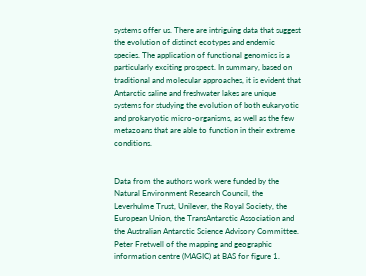systems offer us. There are intriguing data that suggest the evolution of distinct ecotypes and endemic species. The application of functional genomics is a particularly exciting prospect. In summary, based on traditional and molecular approaches, it is evident that Antarctic saline and freshwater lakes are unique systems for studying the evolution of both eukaryotic and prokaryotic micro-organisms, as well as the few metazoans that are able to function in their extreme conditions.


Data from the authors work were funded by the Natural Environment Research Council, the Leverhulme Trust, Unilever, the Royal Society, the European Union, the TransAntarctic Association and the Australian Antarctic Science Advisory Committee. Peter Fretwell of the mapping and geographic information centre (MAGIC) at BAS for figure 1.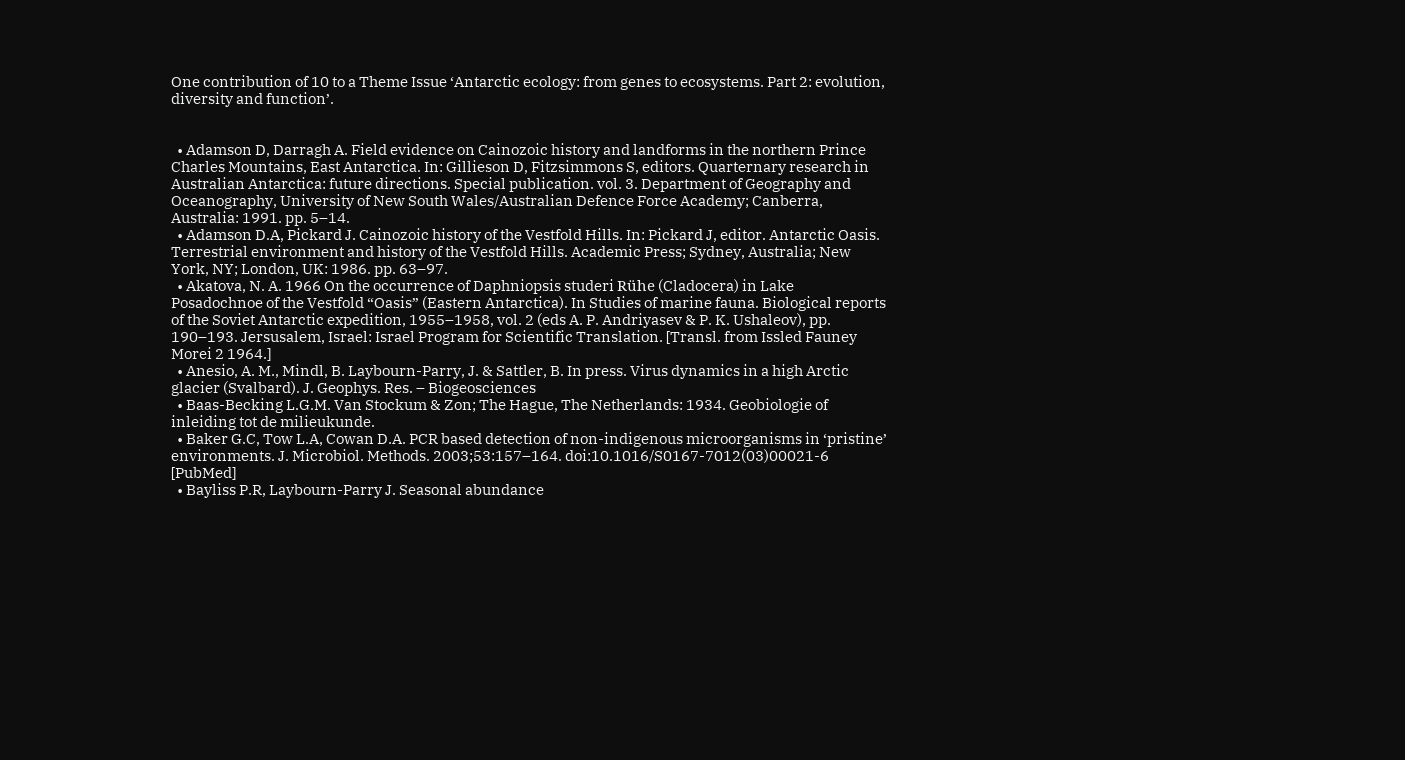One contribution of 10 to a Theme Issue ‘Antarctic ecology: from genes to ecosystems. Part 2: evolution, diversity and function’.


  • Adamson D, Darragh A. Field evidence on Cainozoic history and landforms in the northern Prince Charles Mountains, East Antarctica. In: Gillieson D, Fitzsimmons S, editors. Quarternary research in Australian Antarctica: future directions. Special publication. vol. 3. Department of Geography and Oceanography, University of New South Wales/Australian Defence Force Academy; Canberra, Australia: 1991. pp. 5–14.
  • Adamson D.A, Pickard J. Cainozoic history of the Vestfold Hills. In: Pickard J, editor. Antarctic Oasis. Terrestrial environment and history of the Vestfold Hills. Academic Press; Sydney, Australia; New York, NY; London, UK: 1986. pp. 63–97.
  • Akatova, N. A. 1966 On the occurrence of Daphniopsis studeri Rühe (Cladocera) in Lake Posadochnoe of the Vestfold “Oasis” (Eastern Antarctica). In Studies of marine fauna. Biological reports of the Soviet Antarctic expedition, 1955–1958, vol. 2 (eds A. P. Andriyasev & P. K. Ushaleov), pp. 190–193. Jersusalem, Israel: Israel Program for Scientific Translation. [Transl. from Issled Fauney Morei 2 1964.]
  • Anesio, A. M., Mindl, B. Laybourn-Parry, J. & Sattler, B. In press. Virus dynamics in a high Arctic glacier (Svalbard). J. Geophys. Res. – Biogeosciences
  • Baas-Becking L.G.M. Van Stockum & Zon; The Hague, The Netherlands: 1934. Geobiologie of inleiding tot de milieukunde.
  • Baker G.C, Tow L.A, Cowan D.A. PCR based detection of non-indigenous microorganisms in ‘pristine’ environments. J. Microbiol. Methods. 2003;53:157–164. doi:10.1016/S0167-7012(03)00021-6 [PubMed]
  • Bayliss P.R, Laybourn-Parry J. Seasonal abundance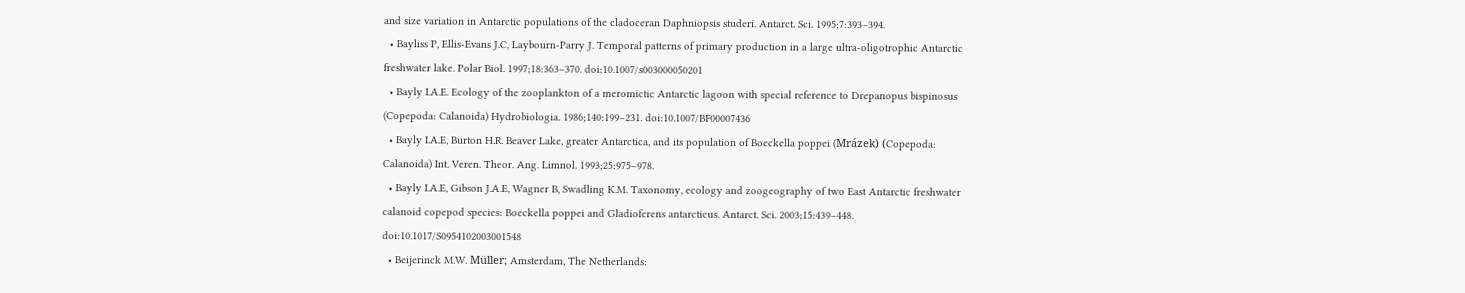and size variation in Antarctic populations of the cladoceran Daphniopsis studeri. Antarct. Sci. 1995;7:393–394.
  • Bayliss P, Ellis-Evans J.C, Laybourn-Parry J. Temporal patterns of primary production in a large ultra-oligotrophic Antarctic freshwater lake. Polar Biol. 1997;18:363–370. doi:10.1007/s003000050201
  • Bayly I.A.E. Ecology of the zooplankton of a meromictic Antarctic lagoon with special reference to Drepanopus bispinosus (Copepoda: Calanoida) Hydrobiologia. 1986;140:199–231. doi:10.1007/BF00007436
  • Bayly I.A.E, Burton H.R. Beaver Lake, greater Antarctica, and its population of Boeckella poppei (Mrázek) (Copepoda: Calanoida) Int. Veren. Theor. Ang. Limnol. 1993;25:975–978.
  • Bayly I.A.E, Gibson J.A.E, Wagner B, Swadling K.M. Taxonomy, ecology and zoogeography of two East Antarctic freshwater calanoid copepod species: Boeckella poppei and Gladioferens antarcticus. Antarct. Sci. 2003;15:439–448. doi:10.1017/S0954102003001548
  • Beijerinck M.W. Müller; Amsterdam, The Netherlands: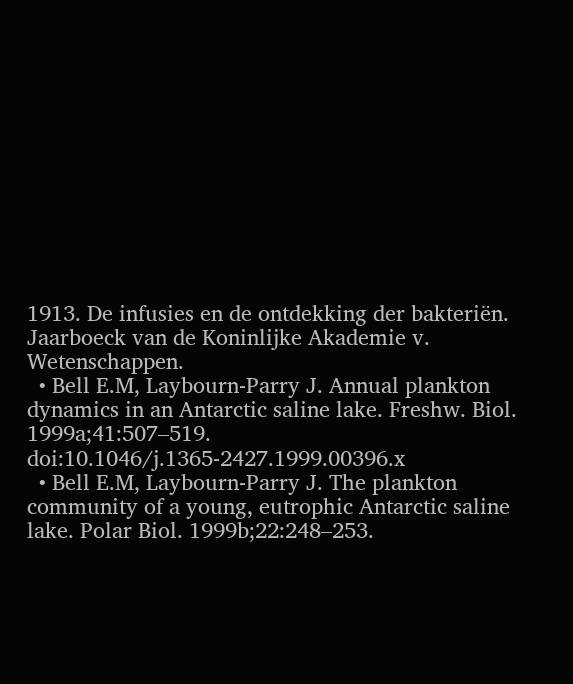1913. De infusies en de ontdekking der bakteriën. Jaarboeck van de Koninlijke Akademie v. Wetenschappen.
  • Bell E.M, Laybourn-Parry J. Annual plankton dynamics in an Antarctic saline lake. Freshw. Biol. 1999a;41:507–519. doi:10.1046/j.1365-2427.1999.00396.x
  • Bell E.M, Laybourn-Parry J. The plankton community of a young, eutrophic Antarctic saline lake. Polar Biol. 1999b;22:248–253.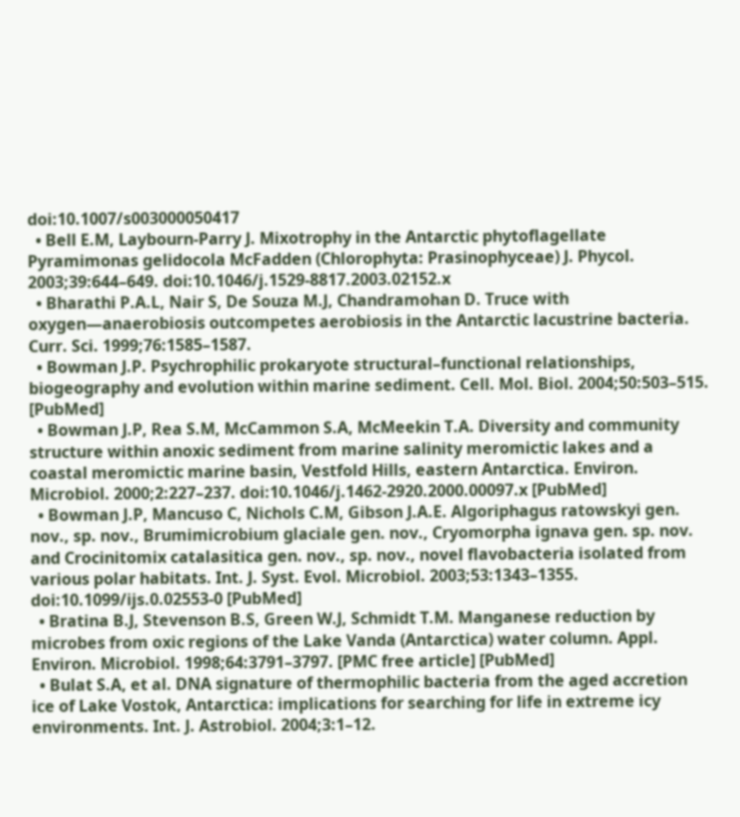doi:10.1007/s003000050417
  • Bell E.M, Laybourn-Parry J. Mixotrophy in the Antarctic phytoflagellate Pyramimonas gelidocola McFadden (Chlorophyta: Prasinophyceae) J. Phycol. 2003;39:644–649. doi:10.1046/j.1529-8817.2003.02152.x
  • Bharathi P.A.L, Nair S, De Souza M.J, Chandramohan D. Truce with oxygen—anaerobiosis outcompetes aerobiosis in the Antarctic lacustrine bacteria. Curr. Sci. 1999;76:1585–1587.
  • Bowman J.P. Psychrophilic prokaryote structural–functional relationships, biogeography and evolution within marine sediment. Cell. Mol. Biol. 2004;50:503–515. [PubMed]
  • Bowman J.P, Rea S.M, McCammon S.A, McMeekin T.A. Diversity and community structure within anoxic sediment from marine salinity meromictic lakes and a coastal meromictic marine basin, Vestfold Hills, eastern Antarctica. Environ. Microbiol. 2000;2:227–237. doi:10.1046/j.1462-2920.2000.00097.x [PubMed]
  • Bowman J.P, Mancuso C, Nichols C.M, Gibson J.A.E. Algoriphagus ratowskyi gen. nov., sp. nov., Brumimicrobium glaciale gen. nov., Cryomorpha ignava gen. sp. nov. and Crocinitomix catalasitica gen. nov., sp. nov., novel flavobacteria isolated from various polar habitats. Int. J. Syst. Evol. Microbiol. 2003;53:1343–1355. doi:10.1099/ijs.0.02553-0 [PubMed]
  • Bratina B.J, Stevenson B.S, Green W.J, Schmidt T.M. Manganese reduction by microbes from oxic regions of the Lake Vanda (Antarctica) water column. Appl. Environ. Microbiol. 1998;64:3791–3797. [PMC free article] [PubMed]
  • Bulat S.A, et al. DNA signature of thermophilic bacteria from the aged accretion ice of Lake Vostok, Antarctica: implications for searching for life in extreme icy environments. Int. J. Astrobiol. 2004;3:1–12.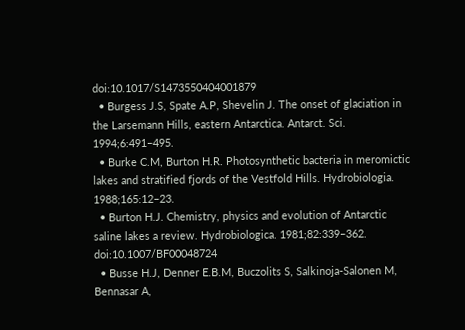doi:10.1017/S1473550404001879
  • Burgess J.S, Spate A.P, Shevelin J. The onset of glaciation in the Larsemann Hills, eastern Antarctica. Antarct. Sci. 1994;6:491–495.
  • Burke C.M, Burton H.R. Photosynthetic bacteria in meromictic lakes and stratified fjords of the Vestfold Hills. Hydrobiologia. 1988;165:12–23.
  • Burton H.J. Chemistry, physics and evolution of Antarctic saline lakes a review. Hydrobiologica. 1981;82:339–362. doi:10.1007/BF00048724
  • Busse H.J, Denner E.B.M, Buczolits S, Salkinoja-Salonen M, Bennasar A,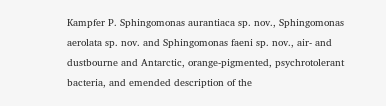Kampfer P. Sphingomonas aurantiaca sp. nov., Sphingomonas aerolata sp. nov. and Sphingomonas faeni sp. nov., air- and dustbourne and Antarctic, orange-pigmented, psychrotolerant bacteria, and emended description of the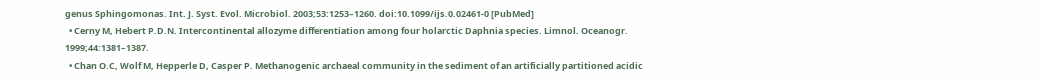genus Sphingomonas. Int. J. Syst. Evol. Microbiol. 2003;53:1253–1260. doi:10.1099/ijs.0.02461-0 [PubMed]
  • Cerny M, Hebert P.D.N. Intercontinental allozyme differentiation among four holarctic Daphnia species. Limnol. Oceanogr. 1999;44:1381–1387.
  • Chan O.C, Wolf M, Hepperle D, Casper P. Methanogenic archaeal community in the sediment of an artificially partitioned acidic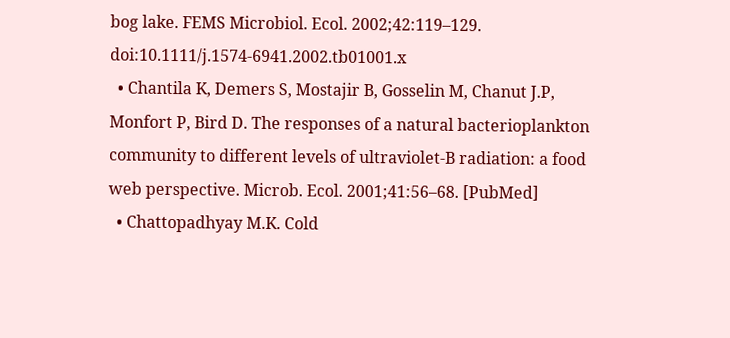bog lake. FEMS Microbiol. Ecol. 2002;42:119–129. doi:10.1111/j.1574-6941.2002.tb01001.x
  • Chantila K, Demers S, Mostajir B, Gosselin M, Chanut J.P, Monfort P, Bird D. The responses of a natural bacterioplankton community to different levels of ultraviolet-B radiation: a food web perspective. Microb. Ecol. 2001;41:56–68. [PubMed]
  • Chattopadhyay M.K. Cold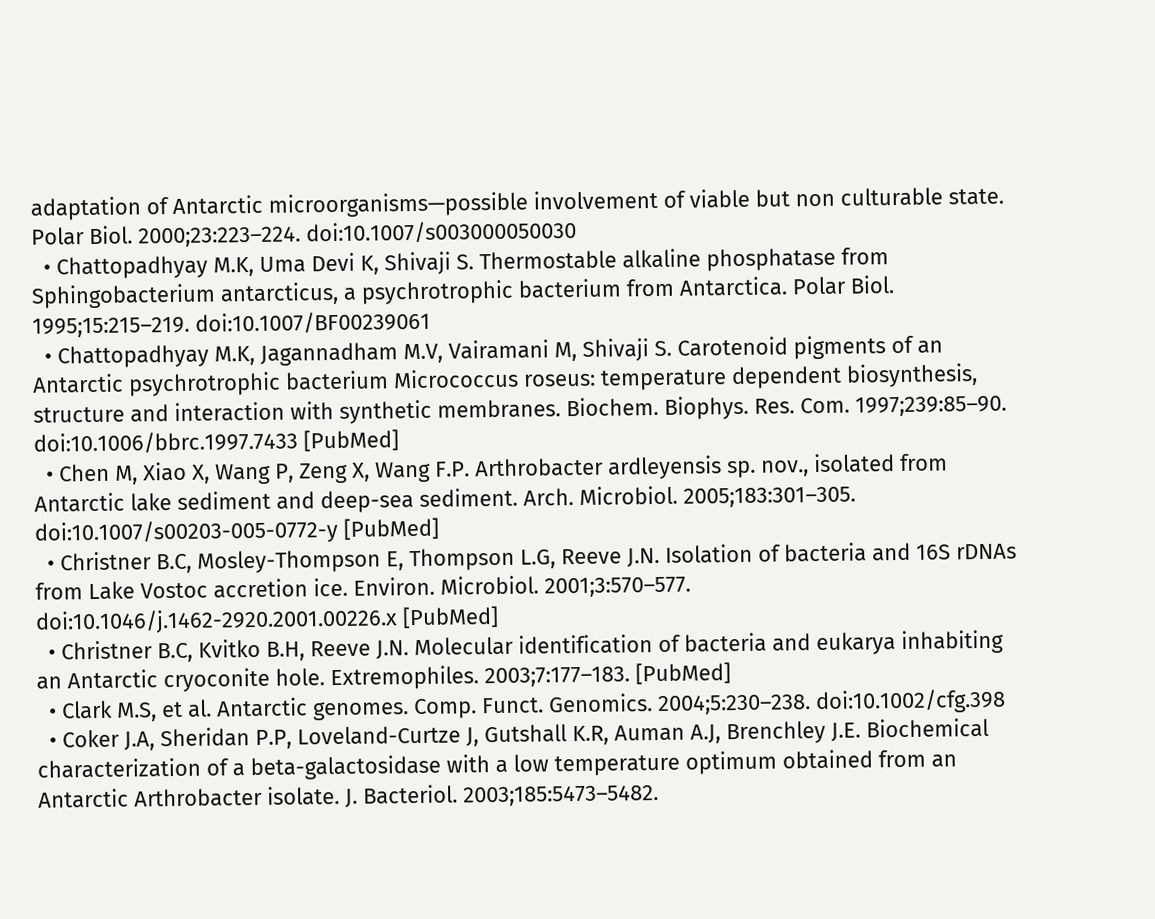adaptation of Antarctic microorganisms—possible involvement of viable but non culturable state. Polar Biol. 2000;23:223–224. doi:10.1007/s003000050030
  • Chattopadhyay M.K, Uma Devi K, Shivaji S. Thermostable alkaline phosphatase from Sphingobacterium antarcticus, a psychrotrophic bacterium from Antarctica. Polar Biol. 1995;15:215–219. doi:10.1007/BF00239061
  • Chattopadhyay M.K, Jagannadham M.V, Vairamani M, Shivaji S. Carotenoid pigments of an Antarctic psychrotrophic bacterium Micrococcus roseus: temperature dependent biosynthesis, structure and interaction with synthetic membranes. Biochem. Biophys. Res. Com. 1997;239:85–90. doi:10.1006/bbrc.1997.7433 [PubMed]
  • Chen M, Xiao X, Wang P, Zeng X, Wang F.P. Arthrobacter ardleyensis sp. nov., isolated from Antarctic lake sediment and deep-sea sediment. Arch. Microbiol. 2005;183:301–305. doi:10.1007/s00203-005-0772-y [PubMed]
  • Christner B.C, Mosley-Thompson E, Thompson L.G, Reeve J.N. Isolation of bacteria and 16S rDNAs from Lake Vostoc accretion ice. Environ. Microbiol. 2001;3:570–577. doi:10.1046/j.1462-2920.2001.00226.x [PubMed]
  • Christner B.C, Kvitko B.H, Reeve J.N. Molecular identification of bacteria and eukarya inhabiting an Antarctic cryoconite hole. Extremophiles. 2003;7:177–183. [PubMed]
  • Clark M.S, et al. Antarctic genomes. Comp. Funct. Genomics. 2004;5:230–238. doi:10.1002/cfg.398
  • Coker J.A, Sheridan P.P, Loveland-Curtze J, Gutshall K.R, Auman A.J, Brenchley J.E. Biochemical characterization of a beta-galactosidase with a low temperature optimum obtained from an Antarctic Arthrobacter isolate. J. Bacteriol. 2003;185:5473–5482.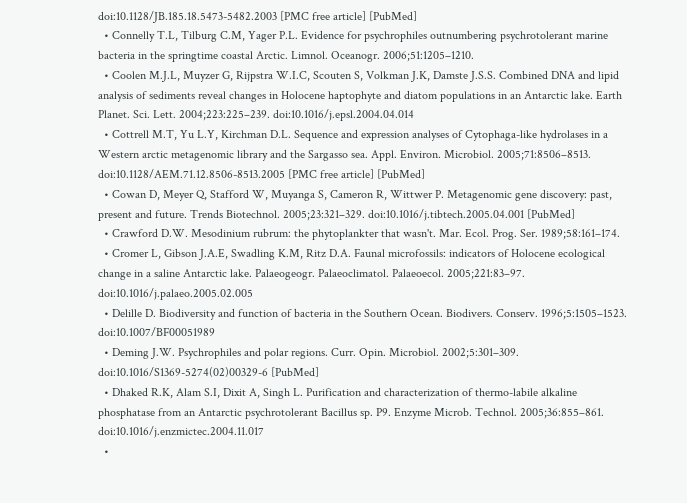doi:10.1128/JB.185.18.5473-5482.2003 [PMC free article] [PubMed]
  • Connelly T.L, Tilburg C.M, Yager P.L. Evidence for psychrophiles outnumbering psychrotolerant marine bacteria in the springtime coastal Arctic. Limnol. Oceanogr. 2006;51:1205–1210.
  • Coolen M.J.L, Muyzer G, Rijpstra W.I.C, Scouten S, Volkman J.K, Damste J.S.S. Combined DNA and lipid analysis of sediments reveal changes in Holocene haptophyte and diatom populations in an Antarctic lake. Earth Planet. Sci. Lett. 2004;223:225–239. doi:10.1016/j.epsl.2004.04.014
  • Cottrell M.T, Yu L.Y, Kirchman D.L. Sequence and expression analyses of Cytophaga-like hydrolases in a Western arctic metagenomic library and the Sargasso sea. Appl. Environ. Microbiol. 2005;71:8506–8513. doi:10.1128/AEM.71.12.8506-8513.2005 [PMC free article] [PubMed]
  • Cowan D, Meyer Q, Stafford W, Muyanga S, Cameron R, Wittwer P. Metagenomic gene discovery: past, present and future. Trends Biotechnol. 2005;23:321–329. doi:10.1016/j.tibtech.2005.04.001 [PubMed]
  • Crawford D.W. Mesodinium rubrum: the phytoplankter that wasn't. Mar. Ecol. Prog. Ser. 1989;58:161–174.
  • Cromer L, Gibson J.A.E, Swadling K.M, Ritz D.A. Faunal microfossils: indicators of Holocene ecological change in a saline Antarctic lake. Palaeogeogr. Palaeoclimatol. Palaeoecol. 2005;221:83–97. doi:10.1016/j.palaeo.2005.02.005
  • Delille D. Biodiversity and function of bacteria in the Southern Ocean. Biodivers. Conserv. 1996;5:1505–1523. doi:10.1007/BF00051989
  • Deming J.W. Psychrophiles and polar regions. Curr. Opin. Microbiol. 2002;5:301–309. doi:10.1016/S1369-5274(02)00329-6 [PubMed]
  • Dhaked R.K, Alam S.I, Dixit A, Singh L. Purification and characterization of thermo-labile alkaline phosphatase from an Antarctic psychrotolerant Bacillus sp. P9. Enzyme Microb. Technol. 2005;36:855–861. doi:10.1016/j.enzmictec.2004.11.017
  •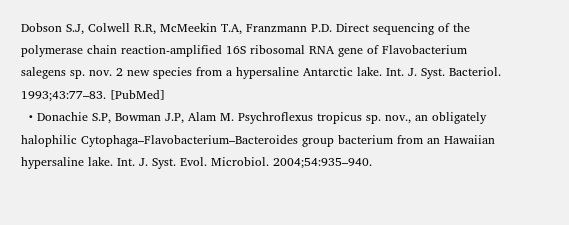Dobson S.J, Colwell R.R, McMeekin T.A, Franzmann P.D. Direct sequencing of the polymerase chain reaction-amplified 16S ribosomal RNA gene of Flavobacterium salegens sp. nov. 2 new species from a hypersaline Antarctic lake. Int. J. Syst. Bacteriol. 1993;43:77–83. [PubMed]
  • Donachie S.P, Bowman J.P, Alam M. Psychroflexus tropicus sp. nov., an obligately halophilic Cytophaga–Flavobacterium–Bacteroides group bacterium from an Hawaiian hypersaline lake. Int. J. Syst. Evol. Microbiol. 2004;54:935–940.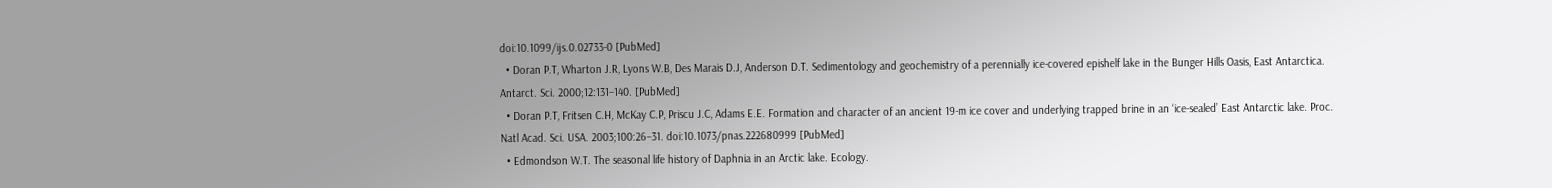doi:10.1099/ijs.0.02733-0 [PubMed]
  • Doran P.T, Wharton J.R, Lyons W.B, Des Marais D.J, Anderson D.T. Sedimentology and geochemistry of a perennially ice-covered epishelf lake in the Bunger Hills Oasis, East Antarctica. Antarct. Sci. 2000;12:131–140. [PubMed]
  • Doran P.T, Fritsen C.H, McKay C.P, Priscu J.C, Adams E.E. Formation and character of an ancient 19-m ice cover and underlying trapped brine in an ‘ice-sealed’ East Antarctic lake. Proc. Natl Acad. Sci. USA. 2003;100:26–31. doi:10.1073/pnas.222680999 [PubMed]
  • Edmondson W.T. The seasonal life history of Daphnia in an Arctic lake. Ecology.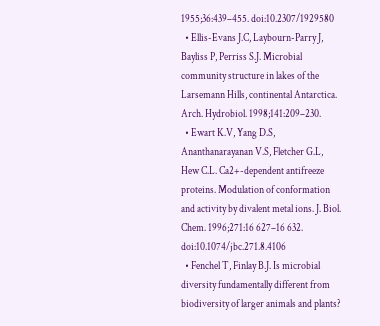1955;36:439–455. doi:10.2307/1929580
  • Ellis-Evans J.C, Laybourn-Parry J, Bayliss P, Perriss S.J. Microbial community structure in lakes of the Larsemann Hills, continental Antarctica. Arch. Hydrobiol. 1998;141:209–230.
  • Ewart K.V, Yang D.S, Ananthanarayanan V.S, Fletcher G.L, Hew C.L. Ca2+-dependent antifreeze proteins. Modulation of conformation and activity by divalent metal ions. J. Biol. Chem. 1996;271:16 627–16 632. doi:10.1074/jbc.271.8.4106
  • Fenchel T, Finlay B.J. Is microbial diversity fundamentally different from biodiversity of larger animals and plants?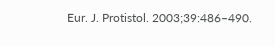Eur. J. Protistol. 2003;39:486–490.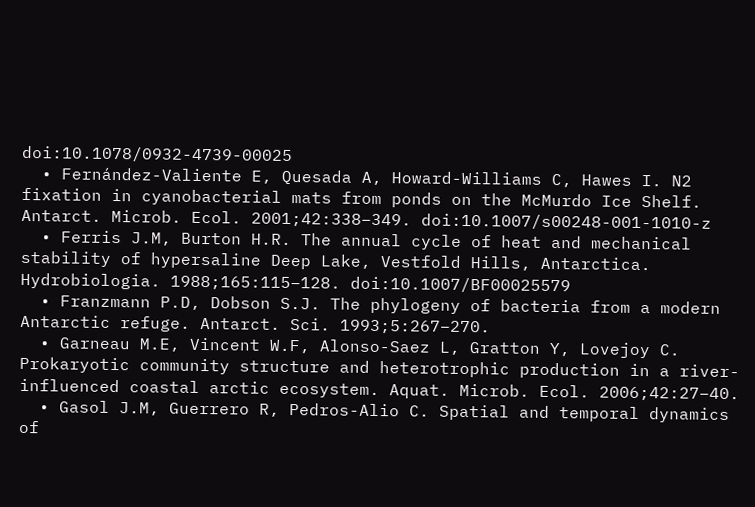doi:10.1078/0932-4739-00025
  • Fernández-Valiente E, Quesada A, Howard-Williams C, Hawes I. N2 fixation in cyanobacterial mats from ponds on the McMurdo Ice Shelf. Antarct. Microb. Ecol. 2001;42:338–349. doi:10.1007/s00248-001-1010-z
  • Ferris J.M, Burton H.R. The annual cycle of heat and mechanical stability of hypersaline Deep Lake, Vestfold Hills, Antarctica. Hydrobiologia. 1988;165:115–128. doi:10.1007/BF00025579
  • Franzmann P.D, Dobson S.J. The phylogeny of bacteria from a modern Antarctic refuge. Antarct. Sci. 1993;5:267–270.
  • Garneau M.E, Vincent W.F, Alonso-Saez L, Gratton Y, Lovejoy C. Prokaryotic community structure and heterotrophic production in a river-influenced coastal arctic ecosystem. Aquat. Microb. Ecol. 2006;42:27–40.
  • Gasol J.M, Guerrero R, Pedros-Alio C. Spatial and temporal dynamics of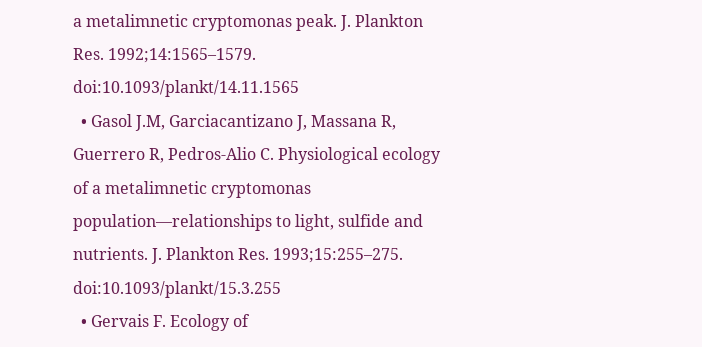a metalimnetic cryptomonas peak. J. Plankton Res. 1992;14:1565–1579. doi:10.1093/plankt/14.11.1565
  • Gasol J.M, Garciacantizano J, Massana R, Guerrero R, Pedros-Alio C. Physiological ecology of a metalimnetic cryptomonas population—relationships to light, sulfide and nutrients. J. Plankton Res. 1993;15:255–275. doi:10.1093/plankt/15.3.255
  • Gervais F. Ecology of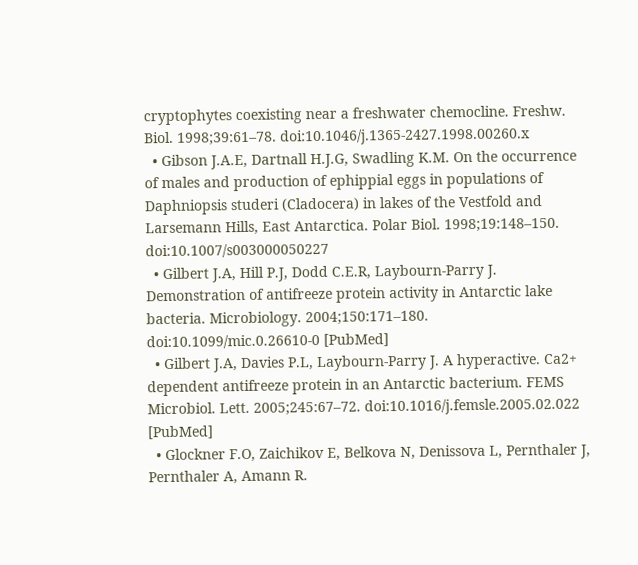cryptophytes coexisting near a freshwater chemocline. Freshw. Biol. 1998;39:61–78. doi:10.1046/j.1365-2427.1998.00260.x
  • Gibson J.A.E, Dartnall H.J.G, Swadling K.M. On the occurrence of males and production of ephippial eggs in populations of Daphniopsis studeri (Cladocera) in lakes of the Vestfold and Larsemann Hills, East Antarctica. Polar Biol. 1998;19:148–150. doi:10.1007/s003000050227
  • Gilbert J.A, Hill P.J, Dodd C.E.R, Laybourn-Parry J. Demonstration of antifreeze protein activity in Antarctic lake bacteria. Microbiology. 2004;150:171–180. doi:10.1099/mic.0.26610-0 [PubMed]
  • Gilbert J.A, Davies P.L, Laybourn-Parry J. A hyperactive. Ca2+ dependent antifreeze protein in an Antarctic bacterium. FEMS Microbiol. Lett. 2005;245:67–72. doi:10.1016/j.femsle.2005.02.022 [PubMed]
  • Glockner F.O, Zaichikov E, Belkova N, Denissova L, Pernthaler J, Pernthaler A, Amann R.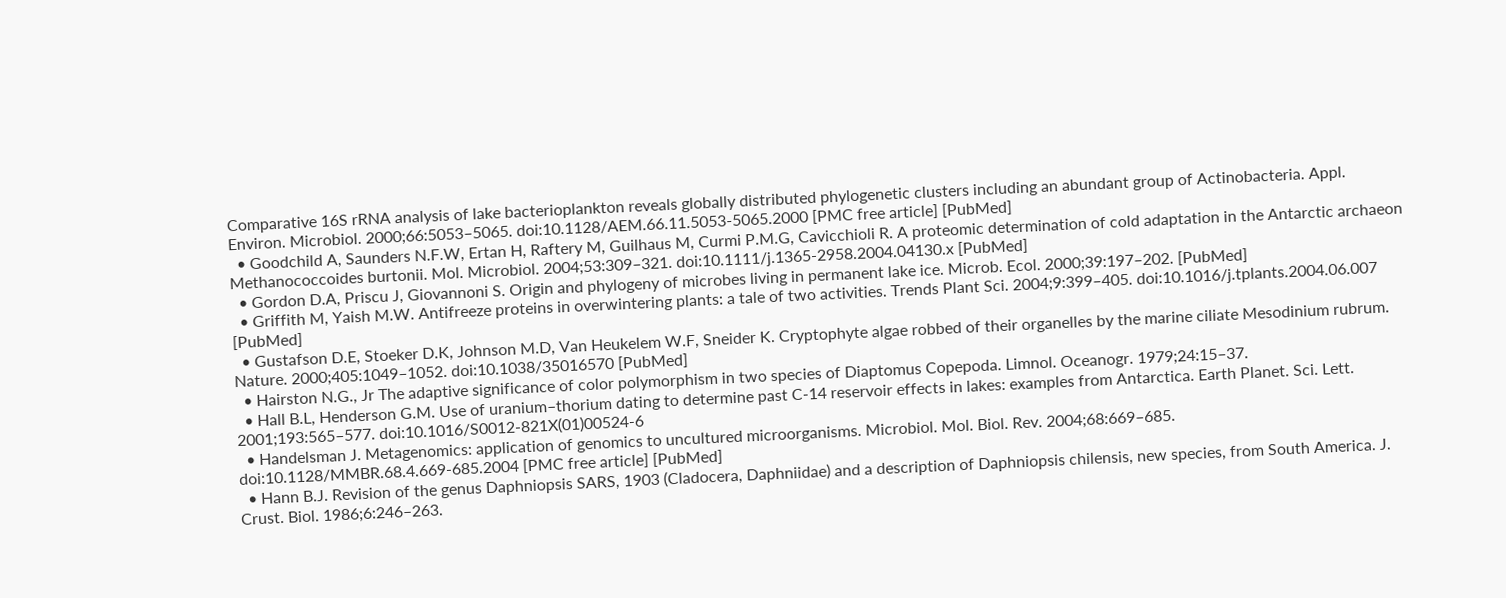Comparative 16S rRNA analysis of lake bacterioplankton reveals globally distributed phylogenetic clusters including an abundant group of Actinobacteria. Appl. Environ. Microbiol. 2000;66:5053–5065. doi:10.1128/AEM.66.11.5053-5065.2000 [PMC free article] [PubMed]
  • Goodchild A, Saunders N.F.W, Ertan H, Raftery M, Guilhaus M, Curmi P.M.G, Cavicchioli R. A proteomic determination of cold adaptation in the Antarctic archaeon Methanococcoides burtonii. Mol. Microbiol. 2004;53:309–321. doi:10.1111/j.1365-2958.2004.04130.x [PubMed]
  • Gordon D.A, Priscu J, Giovannoni S. Origin and phylogeny of microbes living in permanent lake ice. Microb. Ecol. 2000;39:197–202. [PubMed]
  • Griffith M, Yaish M.W. Antifreeze proteins in overwintering plants: a tale of two activities. Trends Plant Sci. 2004;9:399–405. doi:10.1016/j.tplants.2004.06.007 [PubMed]
  • Gustafson D.E, Stoeker D.K, Johnson M.D, Van Heukelem W.F, Sneider K. Cryptophyte algae robbed of their organelles by the marine ciliate Mesodinium rubrum. Nature. 2000;405:1049–1052. doi:10.1038/35016570 [PubMed]
  • Hairston N.G., Jr The adaptive significance of color polymorphism in two species of Diaptomus Copepoda. Limnol. Oceanogr. 1979;24:15–37.
  • Hall B.L, Henderson G.M. Use of uranium–thorium dating to determine past C-14 reservoir effects in lakes: examples from Antarctica. Earth Planet. Sci. Lett. 2001;193:565–577. doi:10.1016/S0012-821X(01)00524-6
  • Handelsman J. Metagenomics: application of genomics to uncultured microorganisms. Microbiol. Mol. Biol. Rev. 2004;68:669–685. doi:10.1128/MMBR.68.4.669-685.2004 [PMC free article] [PubMed]
  • Hann B.J. Revision of the genus Daphniopsis SARS, 1903 (Cladocera, Daphniidae) and a description of Daphniopsis chilensis, new species, from South America. J. Crust. Biol. 1986;6:246–263.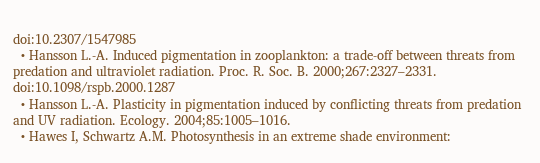doi:10.2307/1547985
  • Hansson L.-A. Induced pigmentation in zooplankton: a trade-off between threats from predation and ultraviolet radiation. Proc. R. Soc. B. 2000;267:2327–2331. doi:10.1098/rspb.2000.1287
  • Hansson L.-A. Plasticity in pigmentation induced by conflicting threats from predation and UV radiation. Ecology. 2004;85:1005–1016.
  • Hawes I, Schwartz A.M. Photosynthesis in an extreme shade environment: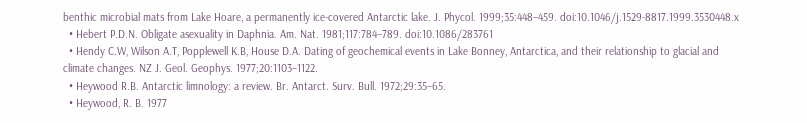benthic microbial mats from Lake Hoare, a permanently ice-covered Antarctic lake. J. Phycol. 1999;35:448–459. doi:10.1046/j.1529-8817.1999.3530448.x
  • Hebert P.D.N. Obligate asexuality in Daphnia. Am. Nat. 1981;117:784–789. doi:10.1086/283761
  • Hendy C.W, Wilson A.T, Popplewell K.B, House D.A. Dating of geochemical events in Lake Bonney, Antarctica, and their relationship to glacial and climate changes. NZ J. Geol. Geophys. 1977;20:1103–1122.
  • Heywood R.B. Antarctic limnology: a review. Br. Antarct. Surv. Bull. 1972;29:35–65.
  • Heywood, R. B. 1977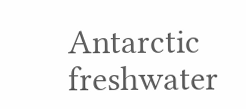Antarctic freshwater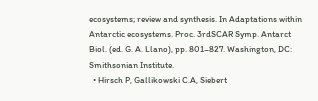ecosystems; review and synthesis. In Adaptations within Antarctic ecosystems. Proc. 3rdSCAR Symp. Antarct Biol. (ed. G. A. Llano), pp. 801–827. Washington, DC: Smithsonian Institute.
  • Hirsch P, Gallikowski C.A, Siebert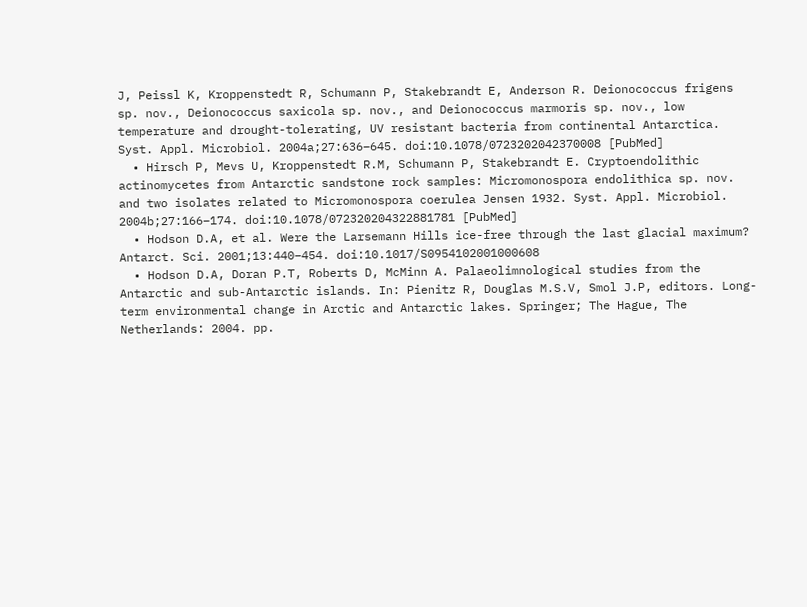J, Peissl K, Kroppenstedt R, Schumann P, Stakebrandt E, Anderson R. Deionococcus frigens sp. nov., Deionococcus saxicola sp. nov., and Deionococcus marmoris sp. nov., low temperature and drought-tolerating, UV resistant bacteria from continental Antarctica. Syst. Appl. Microbiol. 2004a;27:636–645. doi:10.1078/0723202042370008 [PubMed]
  • Hirsch P, Mevs U, Kroppenstedt R.M, Schumann P, Stakebrandt E. Cryptoendolithic actinomycetes from Antarctic sandstone rock samples: Micromonospora endolithica sp. nov. and two isolates related to Micromonospora coerulea Jensen 1932. Syst. Appl. Microbiol. 2004b;27:166–174. doi:10.1078/072320204322881781 [PubMed]
  • Hodson D.A, et al. Were the Larsemann Hills ice-free through the last glacial maximum? Antarct. Sci. 2001;13:440–454. doi:10.1017/S0954102001000608
  • Hodson D.A, Doran P.T, Roberts D, McMinn A. Palaeolimnological studies from the Antarctic and sub-Antarctic islands. In: Pienitz R, Douglas M.S.V, Smol J.P, editors. Long-term environmental change in Arctic and Antarctic lakes. Springer; The Hague, The Netherlands: 2004. pp.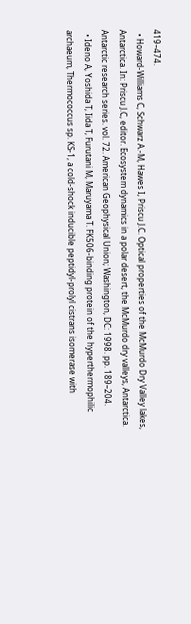419–474.
  • Howard-Williams C, Schwarz A.-M, Hawes I, Priscu J.C. Optical properties of the McMurdo Dry Valley lakes, Antarctica. In: Priscu J.C, editor. Ecosystem dynamics in a polar desert, the McMurdo dry valleys, Antarctica. Antarctic research series. vol. 72. American Geophysical Union; Washington, DC: 1998. pp. 189–204.
  • Ideno A, Yoshida T, Iida T, Furutani M, Maruyama T. FK506-binding protein of the hyperthermophilic archaeum, Thermococcus sp. KS-1, a cold-shock inducible peptidyl-prolyl cistrans isomerase with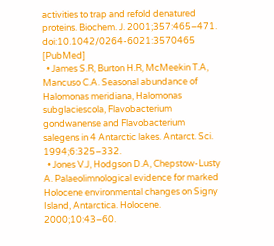activities to trap and refold denatured proteins. Biochem. J. 2001;357:465–471. doi:10.1042/0264-6021:3570465 [PubMed]
  • James S.R, Burton H.R, McMeekin T.A, Mancuso C.A. Seasonal abundance of Halomonas meridiana, Halomonas subglaciescola, Flavobacterium gondwanense and Flavobacterium salegens in 4 Antarctic lakes. Antarct. Sci. 1994;6:325–332.
  • Jones V.J, Hodgson D.A, Chepstow-Lusty A. Palaeolimnological evidence for marked Holocene environmental changes on Signy Island, Antarctica. Holocene. 2000;10:43–60.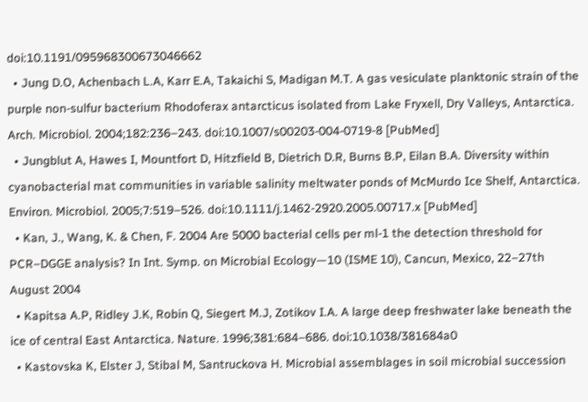doi:10.1191/095968300673046662
  • Jung D.O, Achenbach L.A, Karr E.A, Takaichi S, Madigan M.T. A gas vesiculate planktonic strain of the purple non-sulfur bacterium Rhodoferax antarcticus isolated from Lake Fryxell, Dry Valleys, Antarctica. Arch. Microbiol. 2004;182:236–243. doi:10.1007/s00203-004-0719-8 [PubMed]
  • Jungblut A, Hawes I, Mountfort D, Hitzfield B, Dietrich D.R, Burns B.P, Eilan B.A. Diversity within cyanobacterial mat communities in variable salinity meltwater ponds of McMurdo Ice Shelf, Antarctica. Environ. Microbiol. 2005;7:519–526. doi:10.1111/j.1462-2920.2005.00717.x [PubMed]
  • Kan, J., Wang, K. & Chen, F. 2004 Are 5000 bacterial cells per ml-1 the detection threshold for PCR–DGGE analysis? In Int. Symp. on Microbial Ecology—10 (ISME 10), Cancun, Mexico, 22–27th August 2004
  • Kapitsa A.P, Ridley J.K, Robin Q, Siegert M.J, Zotikov I.A. A large deep freshwater lake beneath the ice of central East Antarctica. Nature. 1996;381:684–686. doi:10.1038/381684a0
  • Kastovska K, Elster J, Stibal M, Santruckova H. Microbial assemblages in soil microbial succession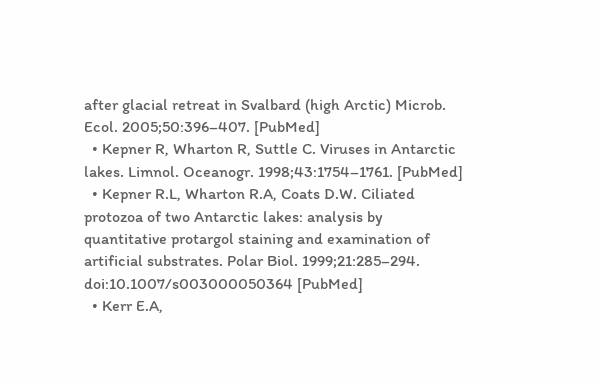after glacial retreat in Svalbard (high Arctic) Microb. Ecol. 2005;50:396–407. [PubMed]
  • Kepner R, Wharton R, Suttle C. Viruses in Antarctic lakes. Limnol. Oceanogr. 1998;43:1754–1761. [PubMed]
  • Kepner R.L, Wharton R.A, Coats D.W. Ciliated protozoa of two Antarctic lakes: analysis by quantitative protargol staining and examination of artificial substrates. Polar Biol. 1999;21:285–294. doi:10.1007/s003000050364 [PubMed]
  • Kerr E.A,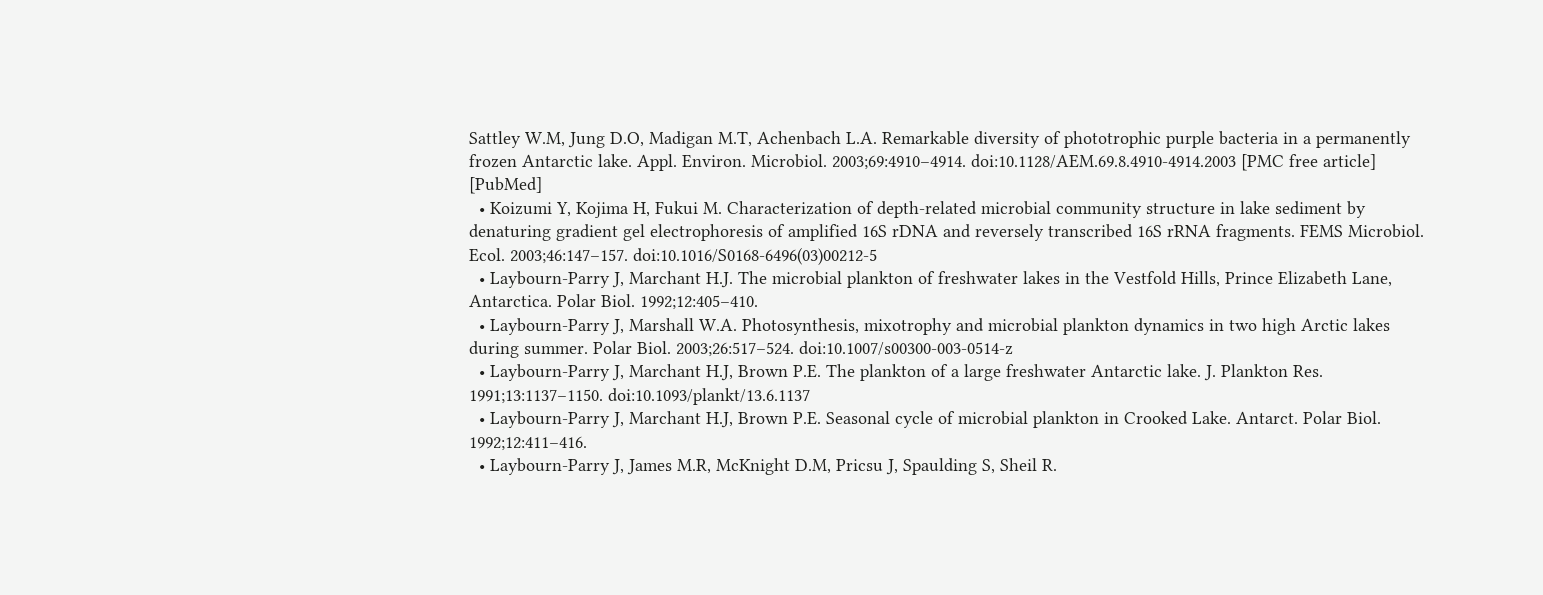Sattley W.M, Jung D.O, Madigan M.T, Achenbach L.A. Remarkable diversity of phototrophic purple bacteria in a permanently frozen Antarctic lake. Appl. Environ. Microbiol. 2003;69:4910–4914. doi:10.1128/AEM.69.8.4910-4914.2003 [PMC free article] [PubMed]
  • Koizumi Y, Kojima H, Fukui M. Characterization of depth-related microbial community structure in lake sediment by denaturing gradient gel electrophoresis of amplified 16S rDNA and reversely transcribed 16S rRNA fragments. FEMS Microbiol. Ecol. 2003;46:147–157. doi:10.1016/S0168-6496(03)00212-5
  • Laybourn-Parry J, Marchant H.J. The microbial plankton of freshwater lakes in the Vestfold Hills, Prince Elizabeth Lane, Antarctica. Polar Biol. 1992;12:405–410.
  • Laybourn-Parry J, Marshall W.A. Photosynthesis, mixotrophy and microbial plankton dynamics in two high Arctic lakes during summer. Polar Biol. 2003;26:517–524. doi:10.1007/s00300-003-0514-z
  • Laybourn-Parry J, Marchant H.J, Brown P.E. The plankton of a large freshwater Antarctic lake. J. Plankton Res. 1991;13:1137–1150. doi:10.1093/plankt/13.6.1137
  • Laybourn-Parry J, Marchant H.J, Brown P.E. Seasonal cycle of microbial plankton in Crooked Lake. Antarct. Polar Biol. 1992;12:411–416.
  • Laybourn-Parry J, James M.R, McKnight D.M, Pricsu J, Spaulding S, Sheil R.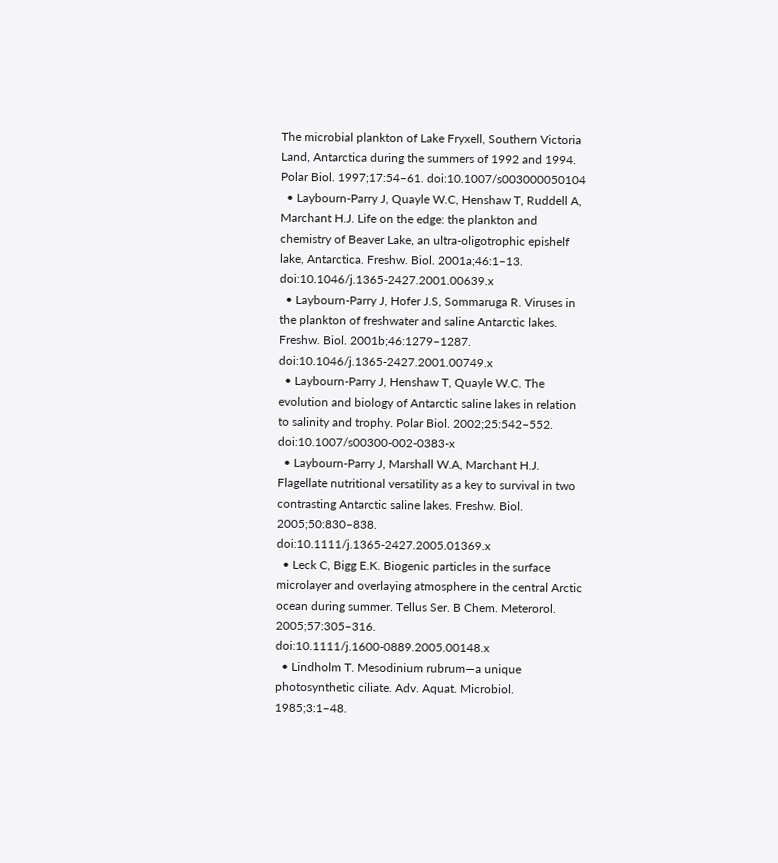The microbial plankton of Lake Fryxell, Southern Victoria Land, Antarctica during the summers of 1992 and 1994. Polar Biol. 1997;17:54–61. doi:10.1007/s003000050104
  • Laybourn-Parry J, Quayle W.C, Henshaw T, Ruddell A, Marchant H.J. Life on the edge: the plankton and chemistry of Beaver Lake, an ultra-oligotrophic epishelf lake, Antarctica. Freshw. Biol. 2001a;46:1–13. doi:10.1046/j.1365-2427.2001.00639.x
  • Laybourn-Parry J, Hofer J.S, Sommaruga R. Viruses in the plankton of freshwater and saline Antarctic lakes. Freshw. Biol. 2001b;46:1279–1287. doi:10.1046/j.1365-2427.2001.00749.x
  • Laybourn-Parry J, Henshaw T, Quayle W.C. The evolution and biology of Antarctic saline lakes in relation to salinity and trophy. Polar Biol. 2002;25:542–552. doi:10.1007/s00300-002-0383-x
  • Laybourn-Parry J, Marshall W.A, Marchant H.J. Flagellate nutritional versatility as a key to survival in two contrasting Antarctic saline lakes. Freshw. Biol. 2005;50:830–838. doi:10.1111/j.1365-2427.2005.01369.x
  • Leck C, Bigg E.K. Biogenic particles in the surface microlayer and overlaying atmosphere in the central Arctic ocean during summer. Tellus Ser. B Chem. Meterorol. 2005;57:305–316. doi:10.1111/j.1600-0889.2005.00148.x
  • Lindholm T. Mesodinium rubrum—a unique photosynthetic ciliate. Adv. Aquat. Microbiol. 1985;3:1–48.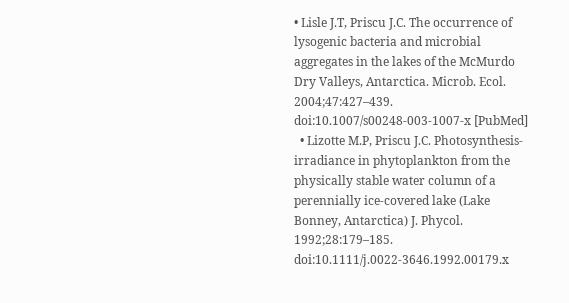• Lisle J.T, Priscu J.C. The occurrence of lysogenic bacteria and microbial aggregates in the lakes of the McMurdo Dry Valleys, Antarctica. Microb. Ecol. 2004;47:427–439. doi:10.1007/s00248-003-1007-x [PubMed]
  • Lizotte M.P, Priscu J.C. Photosynthesis-irradiance in phytoplankton from the physically stable water column of a perennially ice-covered lake (Lake Bonney, Antarctica) J. Phycol. 1992;28:179–185. doi:10.1111/j.0022-3646.1992.00179.x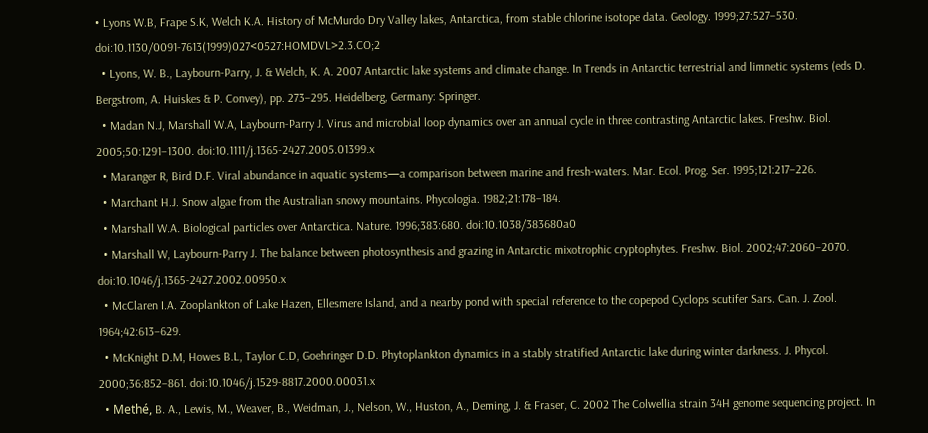• Lyons W.B, Frape S.K, Welch K.A. History of McMurdo Dry Valley lakes, Antarctica, from stable chlorine isotope data. Geology. 1999;27:527–530. doi:10.1130/0091-7613(1999)027<0527:HOMDVL>2.3.CO;2
  • Lyons, W. B., Laybourn-Parry, J. & Welch, K. A. 2007 Antarctic lake systems and climate change. In Trends in Antarctic terrestrial and limnetic systems (eds D. Bergstrom, A. Huiskes & P. Convey), pp. 273–295. Heidelberg, Germany: Springer.
  • Madan N.J, Marshall W.A, Laybourn-Parry J. Virus and microbial loop dynamics over an annual cycle in three contrasting Antarctic lakes. Freshw. Biol. 2005;50:1291–1300. doi:10.1111/j.1365-2427.2005.01399.x
  • Maranger R, Bird D.F. Viral abundance in aquatic systems—a comparison between marine and fresh-waters. Mar. Ecol. Prog. Ser. 1995;121:217–226.
  • Marchant H.J. Snow algae from the Australian snowy mountains. Phycologia. 1982;21:178–184.
  • Marshall W.A. Biological particles over Antarctica. Nature. 1996;383:680. doi:10.1038/383680a0
  • Marshall W, Laybourn-Parry J. The balance between photosynthesis and grazing in Antarctic mixotrophic cryptophytes. Freshw. Biol. 2002;47:2060–2070. doi:10.1046/j.1365-2427.2002.00950.x
  • McClaren I.A. Zooplankton of Lake Hazen, Ellesmere Island, and a nearby pond with special reference to the copepod Cyclops scutifer Sars. Can. J. Zool. 1964;42:613–629.
  • McKnight D.M, Howes B.L, Taylor C.D, Goehringer D.D. Phytoplankton dynamics in a stably stratified Antarctic lake during winter darkness. J. Phycol. 2000;36:852–861. doi:10.1046/j.1529-8817.2000.00031.x
  • Methé, B. A., Lewis, M., Weaver, B., Weidman, J., Nelson, W., Huston, A., Deming, J. & Fraser, C. 2002 The Colwellia strain 34H genome sequencing project. In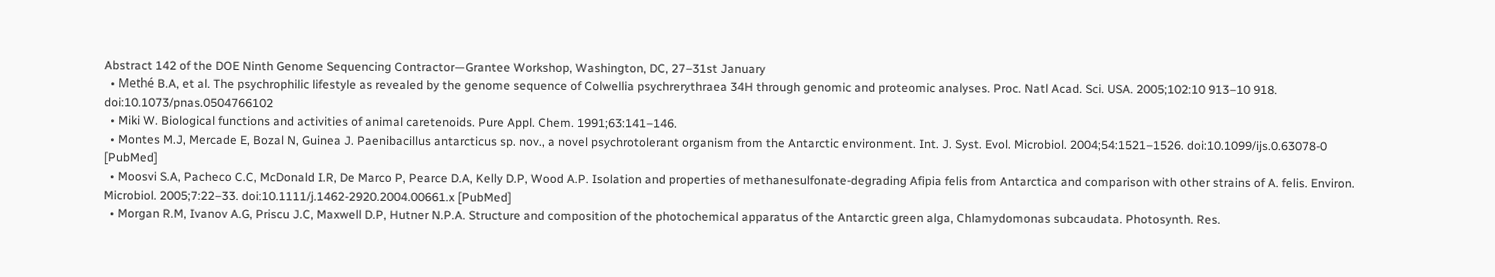Abstract 142 of the DOE Ninth Genome Sequencing Contractor—Grantee Workshop, Washington, DC, 27–31st January
  • Methé B.A, et al. The psychrophilic lifestyle as revealed by the genome sequence of Colwellia psychrerythraea 34H through genomic and proteomic analyses. Proc. Natl Acad. Sci. USA. 2005;102:10 913–10 918. doi:10.1073/pnas.0504766102
  • Miki W. Biological functions and activities of animal caretenoids. Pure Appl. Chem. 1991;63:141–146.
  • Montes M.J, Mercade E, Bozal N, Guinea J. Paenibacillus antarcticus sp. nov., a novel psychrotolerant organism from the Antarctic environment. Int. J. Syst. Evol. Microbiol. 2004;54:1521–1526. doi:10.1099/ijs.0.63078-0 [PubMed]
  • Moosvi S.A, Pacheco C.C, McDonald I.R, De Marco P, Pearce D.A, Kelly D.P, Wood A.P. Isolation and properties of methanesulfonate-degrading Afipia felis from Antarctica and comparison with other strains of A. felis. Environ. Microbiol. 2005;7:22–33. doi:10.1111/j.1462-2920.2004.00661.x [PubMed]
  • Morgan R.M, Ivanov A.G, Priscu J.C, Maxwell D.P, Hutner N.P.A. Structure and composition of the photochemical apparatus of the Antarctic green alga, Chlamydomonas subcaudata. Photosynth. Res.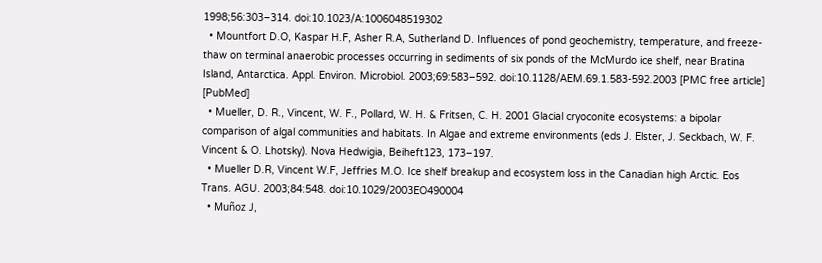1998;56:303–314. doi:10.1023/A:1006048519302
  • Mountfort D.O, Kaspar H.F, Asher R.A, Sutherland D. Influences of pond geochemistry, temperature, and freeze-thaw on terminal anaerobic processes occurring in sediments of six ponds of the McMurdo ice shelf, near Bratina Island, Antarctica. Appl. Environ. Microbiol. 2003;69:583–592. doi:10.1128/AEM.69.1.583-592.2003 [PMC free article] [PubMed]
  • Mueller, D. R., Vincent, W. F., Pollard, W. H. & Fritsen, C. H. 2001 Glacial cryoconite ecosystems: a bipolar comparison of algal communities and habitats. In Algae and extreme environments (eds J. Elster, J. Seckbach, W. F. Vincent & O. Lhotsky). Nova Hedwigia, Beiheft123, 173–197.
  • Mueller D.R, Vincent W.F, Jeffries M.O. Ice shelf breakup and ecosystem loss in the Canadian high Arctic. Eos Trans. AGU. 2003;84:548. doi:10.1029/2003EO490004
  • Muñoz J,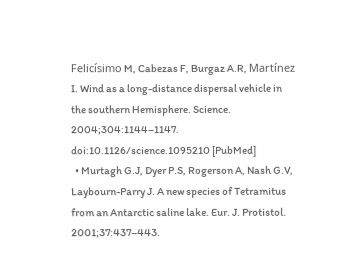Felicísimo M, Cabezas F, Burgaz A.R, Martínez I. Wind as a long-distance dispersal vehicle in the southern Hemisphere. Science. 2004;304:1144–1147. doi:10.1126/science.1095210 [PubMed]
  • Murtagh G.J, Dyer P.S, Rogerson A, Nash G.V, Laybourn-Parry J. A new species of Tetramitus from an Antarctic saline lake. Eur. J. Protistol. 2001;37:437–443.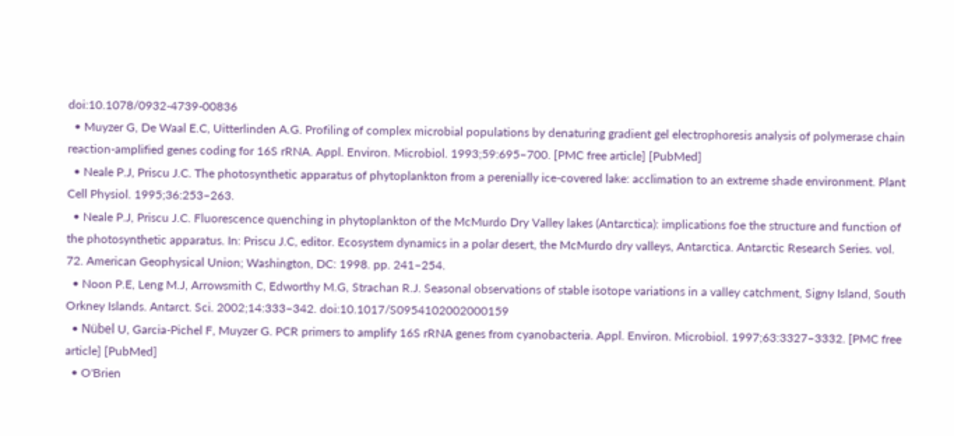doi:10.1078/0932-4739-00836
  • Muyzer G, De Waal E.C, Uitterlinden A.G. Profiling of complex microbial populations by denaturing gradient gel electrophoresis analysis of polymerase chain reaction-amplified genes coding for 16S rRNA. Appl. Environ. Microbiol. 1993;59:695–700. [PMC free article] [PubMed]
  • Neale P.J, Priscu J.C. The photosynthetic apparatus of phytoplankton from a perenially ice-covered lake: acclimation to an extreme shade environment. Plant Cell Physiol. 1995;36:253–263.
  • Neale P.J, Priscu J.C. Fluorescence quenching in phytoplankton of the McMurdo Dry Valley lakes (Antarctica): implications foe the structure and function of the photosynthetic apparatus. In: Priscu J.C, editor. Ecosystem dynamics in a polar desert, the McMurdo dry valleys, Antarctica. Antarctic Research Series. vol. 72. American Geophysical Union; Washington, DC: 1998. pp. 241–254.
  • Noon P.E, Leng M.J, Arrowsmith C, Edworthy M.G, Strachan R.J. Seasonal observations of stable isotope variations in a valley catchment, Signy Island, South Orkney Islands. Antarct. Sci. 2002;14:333–342. doi:10.1017/S0954102002000159
  • Nübel U, Garcia-Pichel F, Muyzer G. PCR primers to amplify 16S rRNA genes from cyanobacteria. Appl. Environ. Microbiol. 1997;63:3327–3332. [PMC free article] [PubMed]
  • O'Brien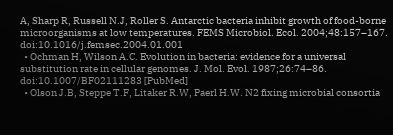A, Sharp R, Russell N.J, Roller S. Antarctic bacteria inhibit growth of food-borne microorganisms at low temperatures. FEMS Microbiol. Ecol. 2004;48:157–167. doi:10.1016/j.femsec.2004.01.001
  • Ochman H, Wilson A.C. Evolution in bacteria: evidence for a universal substitution rate in cellular genomes. J. Mol. Evol. 1987;26:74–86. doi:10.1007/BF02111283 [PubMed]
  • Olson J.B, Steppe T.F, Litaker R.W, Paerl H.W. N2 fixing microbial consortia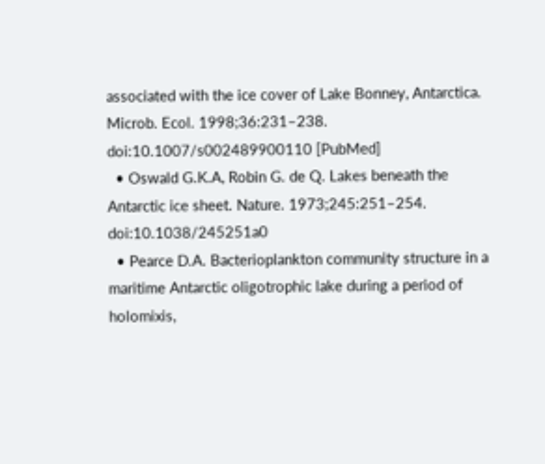associated with the ice cover of Lake Bonney, Antarctica. Microb. Ecol. 1998;36:231–238. doi:10.1007/s002489900110 [PubMed]
  • Oswald G.K.A, Robin G. de Q. Lakes beneath the Antarctic ice sheet. Nature. 1973;245:251–254. doi:10.1038/245251a0
  • Pearce D.A. Bacterioplankton community structure in a maritime Antarctic oligotrophic lake during a period of holomixis,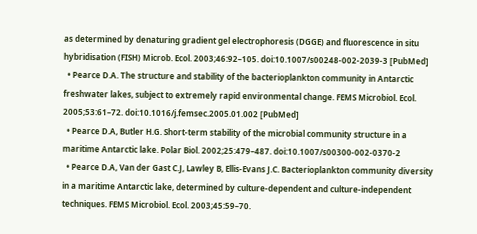as determined by denaturing gradient gel electrophoresis (DGGE) and fluorescence in situ hybridisation (FISH) Microb. Ecol. 2003;46:92–105. doi:10.1007/s00248-002-2039-3 [PubMed]
  • Pearce D.A. The structure and stability of the bacterioplankton community in Antarctic freshwater lakes, subject to extremely rapid environmental change. FEMS Microbiol. Ecol. 2005;53:61–72. doi:10.1016/j.femsec.2005.01.002 [PubMed]
  • Pearce D.A, Butler H.G. Short-term stability of the microbial community structure in a maritime Antarctic lake. Polar Biol. 2002;25:479–487. doi:10.1007/s00300-002-0370-2
  • Pearce D.A, Van der Gast C.J, Lawley B, Ellis-Evans J.C. Bacterioplankton community diversity in a maritime Antarctic lake, determined by culture-dependent and culture-independent techniques. FEMS Microbiol. Ecol. 2003;45:59–70.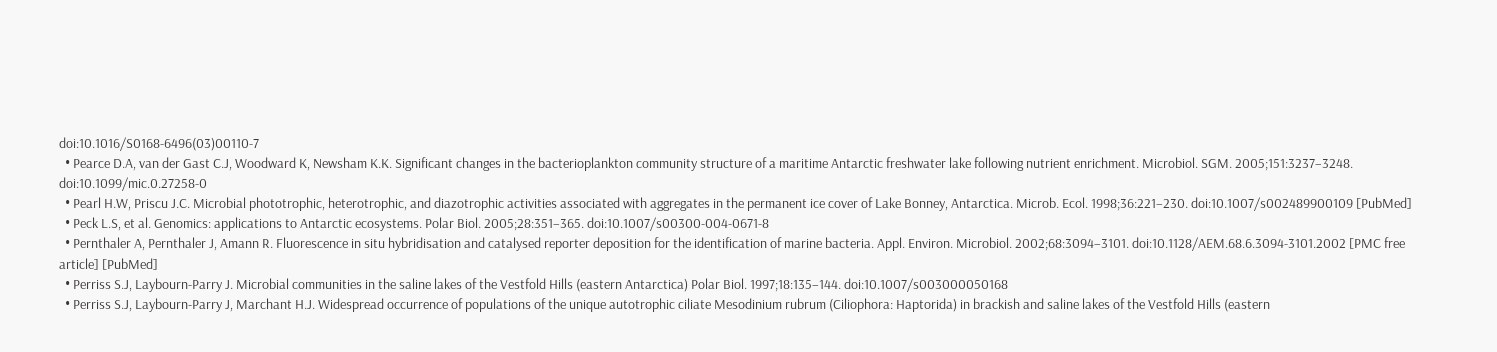doi:10.1016/S0168-6496(03)00110-7
  • Pearce D.A, van der Gast C.J, Woodward K, Newsham K.K. Significant changes in the bacterioplankton community structure of a maritime Antarctic freshwater lake following nutrient enrichment. Microbiol. SGM. 2005;151:3237–3248. doi:10.1099/mic.0.27258-0
  • Pearl H.W, Priscu J.C. Microbial phototrophic, heterotrophic, and diazotrophic activities associated with aggregates in the permanent ice cover of Lake Bonney, Antarctica. Microb. Ecol. 1998;36:221–230. doi:10.1007/s002489900109 [PubMed]
  • Peck L.S, et al. Genomics: applications to Antarctic ecosystems. Polar Biol. 2005;28:351–365. doi:10.1007/s00300-004-0671-8
  • Pernthaler A, Pernthaler J, Amann R. Fluorescence in situ hybridisation and catalysed reporter deposition for the identification of marine bacteria. Appl. Environ. Microbiol. 2002;68:3094–3101. doi:10.1128/AEM.68.6.3094-3101.2002 [PMC free article] [PubMed]
  • Perriss S.J, Laybourn-Parry J. Microbial communities in the saline lakes of the Vestfold Hills (eastern Antarctica) Polar Biol. 1997;18:135–144. doi:10.1007/s003000050168
  • Perriss S.J, Laybourn-Parry J, Marchant H.J. Widespread occurrence of populations of the unique autotrophic ciliate Mesodinium rubrum (Ciliophora: Haptorida) in brackish and saline lakes of the Vestfold Hills (eastern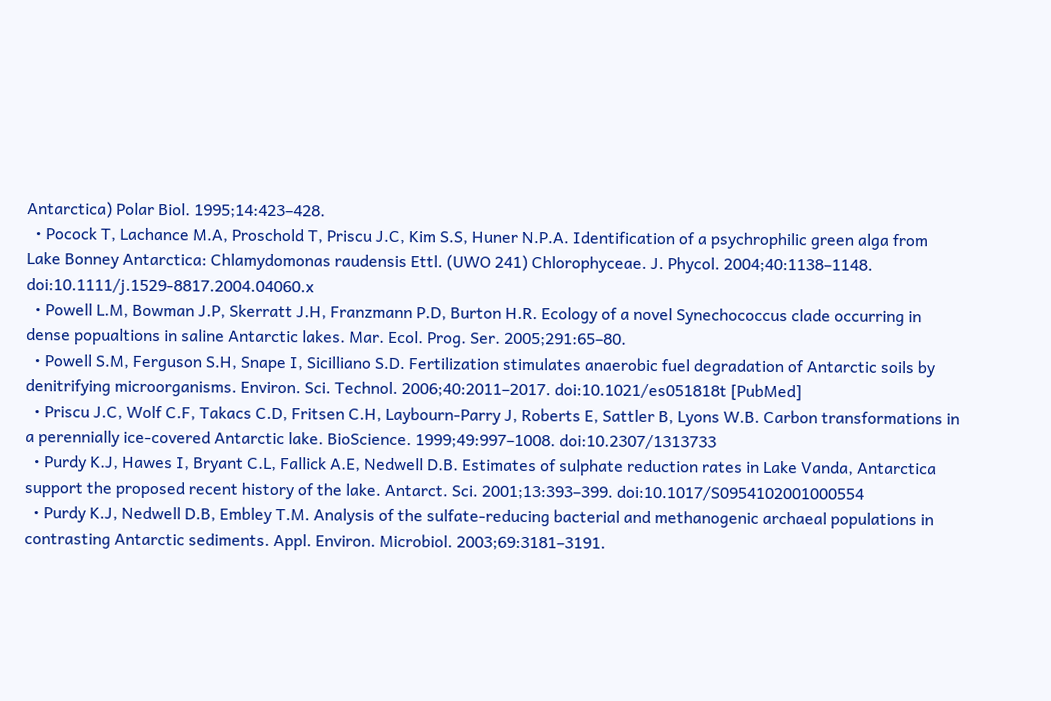Antarctica) Polar Biol. 1995;14:423–428.
  • Pocock T, Lachance M.A, Proschold T, Priscu J.C, Kim S.S, Huner N.P.A. Identification of a psychrophilic green alga from Lake Bonney Antarctica: Chlamydomonas raudensis Ettl. (UWO 241) Chlorophyceae. J. Phycol. 2004;40:1138–1148. doi:10.1111/j.1529-8817.2004.04060.x
  • Powell L.M, Bowman J.P, Skerratt J.H, Franzmann P.D, Burton H.R. Ecology of a novel Synechococcus clade occurring in dense popualtions in saline Antarctic lakes. Mar. Ecol. Prog. Ser. 2005;291:65–80.
  • Powell S.M, Ferguson S.H, Snape I, Sicilliano S.D. Fertilization stimulates anaerobic fuel degradation of Antarctic soils by denitrifying microorganisms. Environ. Sci. Technol. 2006;40:2011–2017. doi:10.1021/es051818t [PubMed]
  • Priscu J.C, Wolf C.F, Takacs C.D, Fritsen C.H, Laybourn-Parry J, Roberts E, Sattler B, Lyons W.B. Carbon transformations in a perennially ice-covered Antarctic lake. BioScience. 1999;49:997–1008. doi:10.2307/1313733
  • Purdy K.J, Hawes I, Bryant C.L, Fallick A.E, Nedwell D.B. Estimates of sulphate reduction rates in Lake Vanda, Antarctica support the proposed recent history of the lake. Antarct. Sci. 2001;13:393–399. doi:10.1017/S0954102001000554
  • Purdy K.J, Nedwell D.B, Embley T.M. Analysis of the sulfate-reducing bacterial and methanogenic archaeal populations in contrasting Antarctic sediments. Appl. Environ. Microbiol. 2003;69:3181–3191.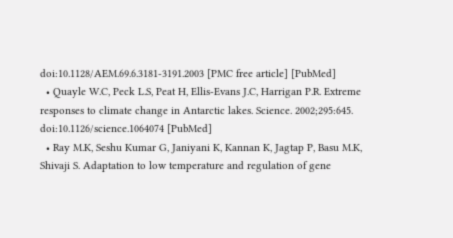doi:10.1128/AEM.69.6.3181-3191.2003 [PMC free article] [PubMed]
  • Quayle W.C, Peck L.S, Peat H, Ellis-Evans J.C, Harrigan P.R. Extreme responses to climate change in Antarctic lakes. Science. 2002;295:645. doi:10.1126/science.1064074 [PubMed]
  • Ray M.K, Seshu Kumar G, Janiyani K, Kannan K, Jagtap P, Basu M.K, Shivaji S. Adaptation to low temperature and regulation of gene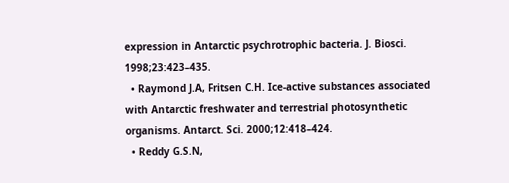expression in Antarctic psychrotrophic bacteria. J. Biosci. 1998;23:423–435.
  • Raymond J.A, Fritsen C.H. Ice-active substances associated with Antarctic freshwater and terrestrial photosynthetic organisms. Antarct. Sci. 2000;12:418–424.
  • Reddy G.S.N,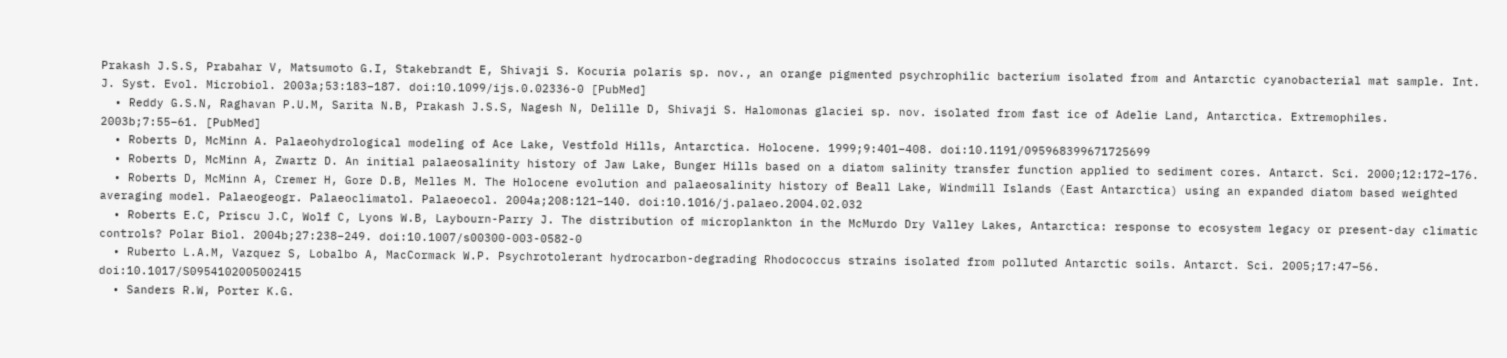Prakash J.S.S, Prabahar V, Matsumoto G.I, Stakebrandt E, Shivaji S. Kocuria polaris sp. nov., an orange pigmented psychrophilic bacterium isolated from and Antarctic cyanobacterial mat sample. Int. J. Syst. Evol. Microbiol. 2003a;53:183–187. doi:10.1099/ijs.0.02336-0 [PubMed]
  • Reddy G.S.N, Raghavan P.U.M, Sarita N.B, Prakash J.S.S, Nagesh N, Delille D, Shivaji S. Halomonas glaciei sp. nov. isolated from fast ice of Adelie Land, Antarctica. Extremophiles. 2003b;7:55–61. [PubMed]
  • Roberts D, McMinn A. Palaeohydrological modeling of Ace Lake, Vestfold Hills, Antarctica. Holocene. 1999;9:401–408. doi:10.1191/095968399671725699
  • Roberts D, McMinn A, Zwartz D. An initial palaeosalinity history of Jaw Lake, Bunger Hills based on a diatom salinity transfer function applied to sediment cores. Antarct. Sci. 2000;12:172–176.
  • Roberts D, McMinn A, Cremer H, Gore D.B, Melles M. The Holocene evolution and palaeosalinity history of Beall Lake, Windmill Islands (East Antarctica) using an expanded diatom based weighted averaging model. Palaeogeogr. Palaeoclimatol. Palaeoecol. 2004a;208:121–140. doi:10.1016/j.palaeo.2004.02.032
  • Roberts E.C, Priscu J.C, Wolf C, Lyons W.B, Laybourn-Parry J. The distribution of microplankton in the McMurdo Dry Valley Lakes, Antarctica: response to ecosystem legacy or present-day climatic controls? Polar Biol. 2004b;27:238–249. doi:10.1007/s00300-003-0582-0
  • Ruberto L.A.M, Vazquez S, Lobalbo A, MacCormack W.P. Psychrotolerant hydrocarbon-degrading Rhodococcus strains isolated from polluted Antarctic soils. Antarct. Sci. 2005;17:47–56. doi:10.1017/S0954102005002415
  • Sanders R.W, Porter K.G.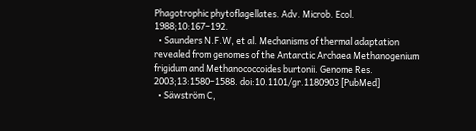Phagotrophic phytoflagellates. Adv. Microb. Ecol. 1988;10:167–192.
  • Saunders N.F.W, et al. Mechanisms of thermal adaptation revealed from genomes of the Antarctic Archaea Methanogenium frigidum and Methanococcoides burtonii. Genome Res. 2003;13:1580–1588. doi:10.1101/gr.1180903 [PubMed]
  • Säwström C,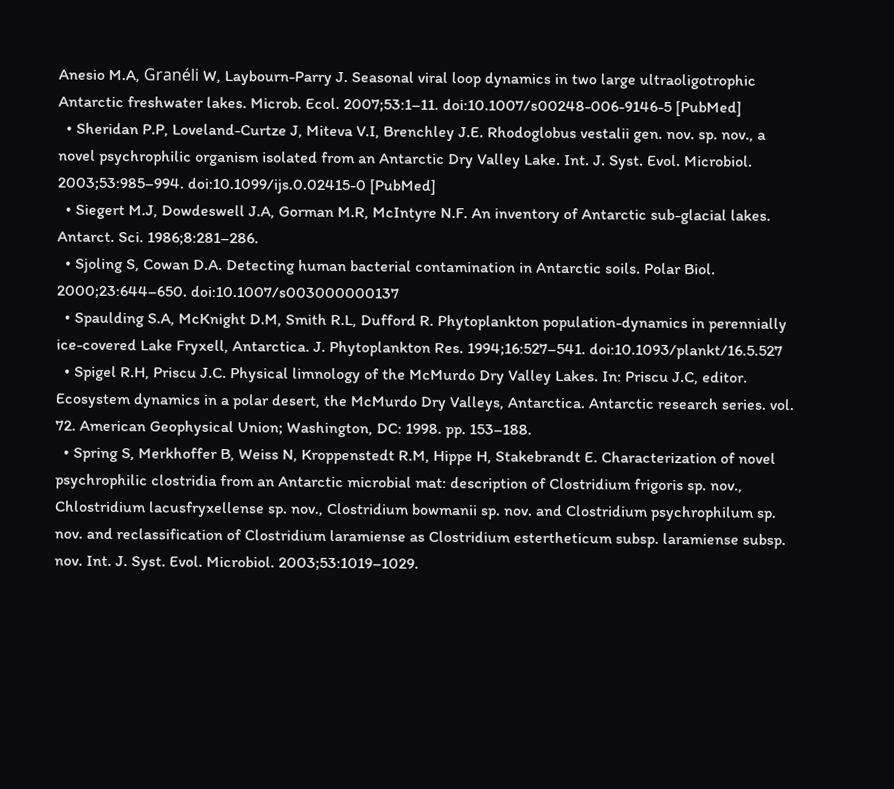Anesio M.A, Granéli W, Laybourn-Parry J. Seasonal viral loop dynamics in two large ultraoligotrophic Antarctic freshwater lakes. Microb. Ecol. 2007;53:1–11. doi:10.1007/s00248-006-9146-5 [PubMed]
  • Sheridan P.P, Loveland-Curtze J, Miteva V.I, Brenchley J.E. Rhodoglobus vestalii gen. nov. sp. nov., a novel psychrophilic organism isolated from an Antarctic Dry Valley Lake. Int. J. Syst. Evol. Microbiol. 2003;53:985–994. doi:10.1099/ijs.0.02415-0 [PubMed]
  • Siegert M.J, Dowdeswell J.A, Gorman M.R, McIntyre N.F. An inventory of Antarctic sub-glacial lakes. Antarct. Sci. 1986;8:281–286.
  • Sjoling S, Cowan D.A. Detecting human bacterial contamination in Antarctic soils. Polar Biol. 2000;23:644–650. doi:10.1007/s003000000137
  • Spaulding S.A, McKnight D.M, Smith R.L, Dufford R. Phytoplankton population-dynamics in perennially ice-covered Lake Fryxell, Antarctica. J. Phytoplankton Res. 1994;16:527–541. doi:10.1093/plankt/16.5.527
  • Spigel R.H, Priscu J.C. Physical limnology of the McMurdo Dry Valley Lakes. In: Priscu J.C, editor. Ecosystem dynamics in a polar desert, the McMurdo Dry Valleys, Antarctica. Antarctic research series. vol. 72. American Geophysical Union; Washington, DC: 1998. pp. 153–188.
  • Spring S, Merkhoffer B, Weiss N, Kroppenstedt R.M, Hippe H, Stakebrandt E. Characterization of novel psychrophilic clostridia from an Antarctic microbial mat: description of Clostridium frigoris sp. nov., Chlostridium lacusfryxellense sp. nov., Clostridium bowmanii sp. nov. and Clostridium psychrophilum sp. nov. and reclassification of Clostridium laramiense as Clostridium estertheticum subsp. laramiense subsp. nov. Int. J. Syst. Evol. Microbiol. 2003;53:1019–1029.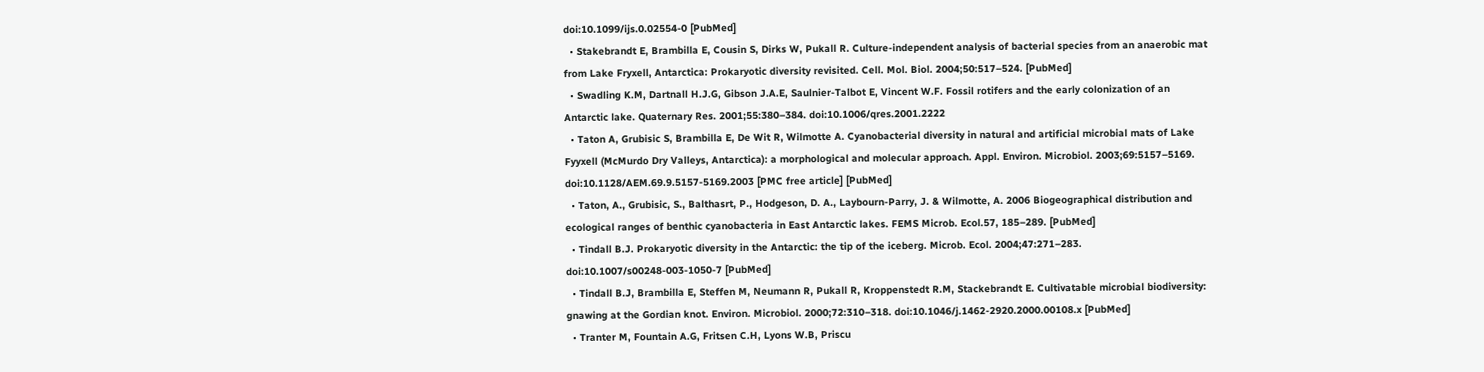doi:10.1099/ijs.0.02554-0 [PubMed]
  • Stakebrandt E, Brambilla E, Cousin S, Dirks W, Pukall R. Culture-independent analysis of bacterial species from an anaerobic mat from Lake Fryxell, Antarctica: Prokaryotic diversity revisited. Cell. Mol. Biol. 2004;50:517–524. [PubMed]
  • Swadling K.M, Dartnall H.J.G, Gibson J.A.E, Saulnier-Talbot E, Vincent W.F. Fossil rotifers and the early colonization of an Antarctic lake. Quaternary Res. 2001;55:380–384. doi:10.1006/qres.2001.2222
  • Taton A, Grubisic S, Brambilla E, De Wit R, Wilmotte A. Cyanobacterial diversity in natural and artificial microbial mats of Lake Fyyxell (McMurdo Dry Valleys, Antarctica): a morphological and molecular approach. Appl. Environ. Microbiol. 2003;69:5157–5169. doi:10.1128/AEM.69.9.5157-5169.2003 [PMC free article] [PubMed]
  • Taton, A., Grubisic, S., Balthasrt, P., Hodgeson, D. A., Laybourn-Parry, J. & Wilmotte, A. 2006 Biogeographical distribution and ecological ranges of benthic cyanobacteria in East Antarctic lakes. FEMS Microb. Ecol.57, 185–289. [PubMed]
  • Tindall B.J. Prokaryotic diversity in the Antarctic: the tip of the iceberg. Microb. Ecol. 2004;47:271–283. doi:10.1007/s00248-003-1050-7 [PubMed]
  • Tindall B.J, Brambilla E, Steffen M, Neumann R, Pukall R, Kroppenstedt R.M, Stackebrandt E. Cultivatable microbial biodiversity: gnawing at the Gordian knot. Environ. Microbiol. 2000;72:310–318. doi:10.1046/j.1462-2920.2000.00108.x [PubMed]
  • Tranter M, Fountain A.G, Fritsen C.H, Lyons W.B, Priscu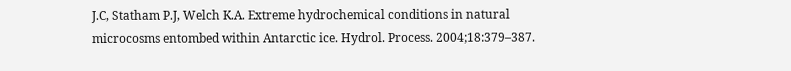J.C, Statham P.J, Welch K.A. Extreme hydrochemical conditions in natural microcosms entombed within Antarctic ice. Hydrol. Process. 2004;18:379–387.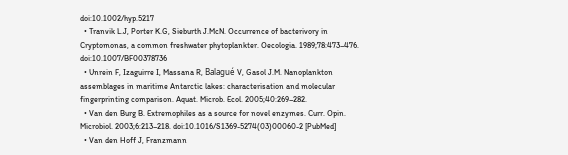doi:10.1002/hyp.5217
  • Tranvik L.J, Porter K.G, Sieburth J.McN. Occurrence of bacterivory in Cryptomonas, a common freshwater phytoplankter. Oecologia. 1989;78:473–476. doi:10.1007/BF00378736
  • Unrein F, Izaguirre I, Massana R, Balagué V, Gasol J.M. Nanoplankton assemblages in maritime Antarctic lakes: characterisation and molecular fingerprinting comparison. Aquat. Microb. Ecol. 2005;40:269–282.
  • Van den Burg B. Extremophiles as a source for novel enzymes. Curr. Opin. Microbiol. 2003;6:213–218. doi:10.1016/S1369-5274(03)00060-2 [PubMed]
  • Van den Hoff J, Franzmann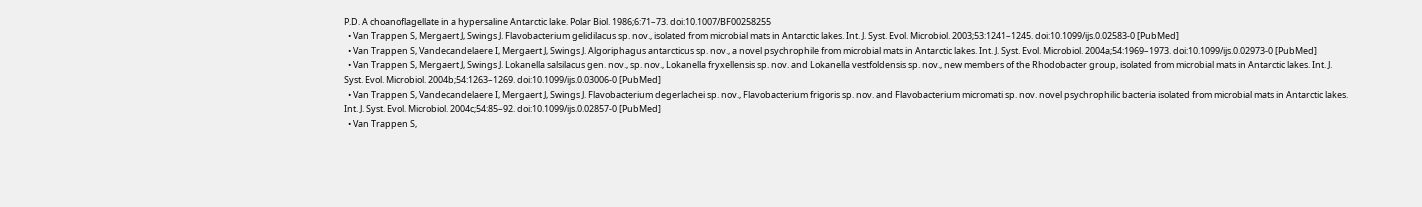P.D. A choanoflagellate in a hypersaline Antarctic lake. Polar Biol. 1986;6:71–73. doi:10.1007/BF00258255
  • Van Trappen S, Mergaert J, Swings J. Flavobacterium gelidilacus sp. nov., isolated from microbial mats in Antarctic lakes. Int. J. Syst. Evol. Microbiol. 2003;53:1241–1245. doi:10.1099/ijs.0.02583-0 [PubMed]
  • Van Trappen S, Vandecandelaere I, Mergaert J, Swings J. Algoriphagus antarcticus sp. nov., a novel psychrophile from microbial mats in Antarctic lakes. Int. J. Syst. Evol. Microbiol. 2004a;54:1969–1973. doi:10.1099/ijs.0.02973-0 [PubMed]
  • Van Trappen S, Mergaert J, Swings J. Lokanella salsilacus gen. nov., sp. nov., Lokanella fryxellensis sp. nov. and Lokanella vestfoldensis sp. nov., new members of the Rhodobacter group, isolated from microbial mats in Antarctic lakes. Int. J. Syst. Evol. Microbiol. 2004b;54:1263–1269. doi:10.1099/ijs.0.03006-0 [PubMed]
  • Van Trappen S, Vandecandelaere I, Mergaert J, Swings J. Flavobacterium degerlachei sp. nov., Flavobacterium frigoris sp. nov. and Flavobacterium micromati sp. nov. novel psychrophilic bacteria isolated from microbial mats in Antarctic lakes. Int. J. Syst. Evol. Microbiol. 2004c;54:85–92. doi:10.1099/ijs.0.02857-0 [PubMed]
  • Van Trappen S,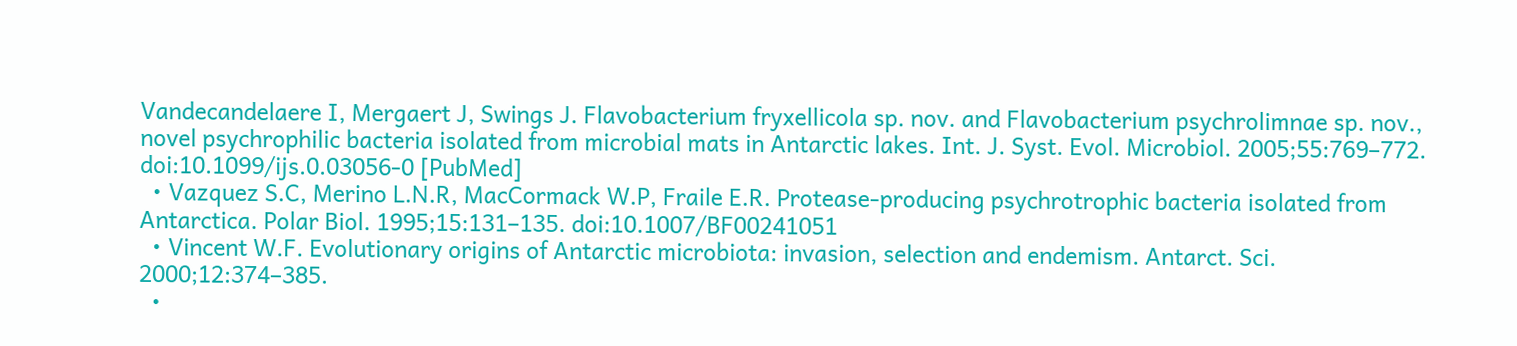Vandecandelaere I, Mergaert J, Swings J. Flavobacterium fryxellicola sp. nov. and Flavobacterium psychrolimnae sp. nov., novel psychrophilic bacteria isolated from microbial mats in Antarctic lakes. Int. J. Syst. Evol. Microbiol. 2005;55:769–772. doi:10.1099/ijs.0.03056-0 [PubMed]
  • Vazquez S.C, Merino L.N.R, MacCormack W.P, Fraile E.R. Protease-producing psychrotrophic bacteria isolated from Antarctica. Polar Biol. 1995;15:131–135. doi:10.1007/BF00241051
  • Vincent W.F. Evolutionary origins of Antarctic microbiota: invasion, selection and endemism. Antarct. Sci. 2000;12:374–385.
  •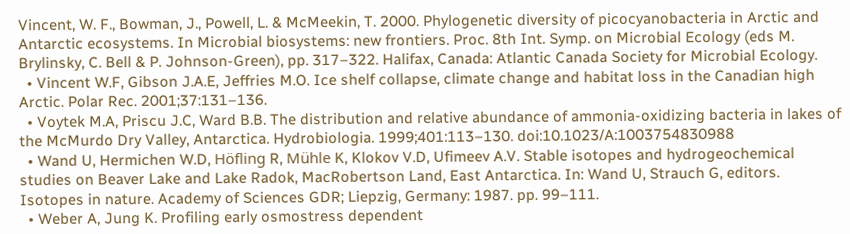Vincent, W. F., Bowman, J., Powell, L. & McMeekin, T. 2000. Phylogenetic diversity of picocyanobacteria in Arctic and Antarctic ecosystems. In Microbial biosystems: new frontiers. Proc. 8th Int. Symp. on Microbial Ecology (eds M. Brylinsky, C. Bell & P. Johnson-Green), pp. 317–322. Halifax, Canada: Atlantic Canada Society for Microbial Ecology.
  • Vincent W.F, Gibson J.A.E, Jeffries M.O. Ice shelf collapse, climate change and habitat loss in the Canadian high Arctic. Polar Rec. 2001;37:131–136.
  • Voytek M.A, Priscu J.C, Ward B.B. The distribution and relative abundance of ammonia-oxidizing bacteria in lakes of the McMurdo Dry Valley, Antarctica. Hydrobiologia. 1999;401:113–130. doi:10.1023/A:1003754830988
  • Wand U, Hermichen W.D, Höfling R, Mühle K, Klokov V.D, Ufimeev A.V. Stable isotopes and hydrogeochemical studies on Beaver Lake and Lake Radok, MacRobertson Land, East Antarctica. In: Wand U, Strauch G, editors. Isotopes in nature. Academy of Sciences GDR; Liepzig, Germany: 1987. pp. 99–111.
  • Weber A, Jung K. Profiling early osmostress dependent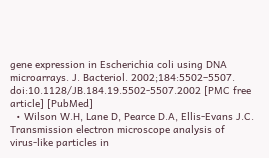gene expression in Escherichia coli using DNA microarrays. J. Bacteriol. 2002;184:5502–5507. doi:10.1128/JB.184.19.5502-5507.2002 [PMC free article] [PubMed]
  • Wilson W.H, Lane D, Pearce D.A, Ellis-Evans J.C. Transmission electron microscope analysis of virus-like particles in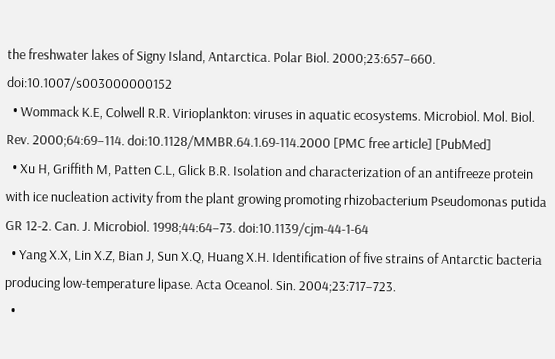the freshwater lakes of Signy Island, Antarctica. Polar Biol. 2000;23:657–660. doi:10.1007/s003000000152
  • Wommack K.E, Colwell R.R. Virioplankton: viruses in aquatic ecosystems. Microbiol. Mol. Biol. Rev. 2000;64:69–114. doi:10.1128/MMBR.64.1.69-114.2000 [PMC free article] [PubMed]
  • Xu H, Griffith M, Patten C.L, Glick B.R. Isolation and characterization of an antifreeze protein with ice nucleation activity from the plant growing promoting rhizobacterium Pseudomonas putida GR 12-2. Can. J. Microbiol. 1998;44:64–73. doi:10.1139/cjm-44-1-64
  • Yang X.X, Lin X.Z, Bian J, Sun X.Q, Huang X.H. Identification of five strains of Antarctic bacteria producing low-temperature lipase. Acta Oceanol. Sin. 2004;23:717–723.
  •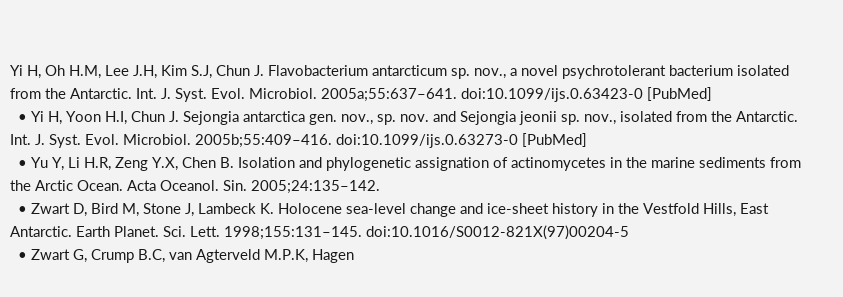Yi H, Oh H.M, Lee J.H, Kim S.J, Chun J. Flavobacterium antarcticum sp. nov., a novel psychrotolerant bacterium isolated from the Antarctic. Int. J. Syst. Evol. Microbiol. 2005a;55:637–641. doi:10.1099/ijs.0.63423-0 [PubMed]
  • Yi H, Yoon H.I, Chun J. Sejongia antarctica gen. nov., sp. nov. and Sejongia jeonii sp. nov., isolated from the Antarctic. Int. J. Syst. Evol. Microbiol. 2005b;55:409–416. doi:10.1099/ijs.0.63273-0 [PubMed]
  • Yu Y, Li H.R, Zeng Y.X, Chen B. Isolation and phylogenetic assignation of actinomycetes in the marine sediments from the Arctic Ocean. Acta Oceanol. Sin. 2005;24:135–142.
  • Zwart D, Bird M, Stone J, Lambeck K. Holocene sea-level change and ice-sheet history in the Vestfold Hills, East Antarctic. Earth Planet. Sci. Lett. 1998;155:131–145. doi:10.1016/S0012-821X(97)00204-5
  • Zwart G, Crump B.C, van Agterveld M.P.K, Hagen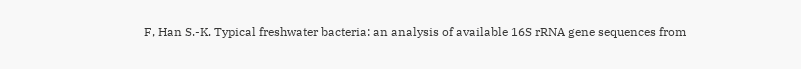F, Han S.-K. Typical freshwater bacteria: an analysis of available 16S rRNA gene sequences from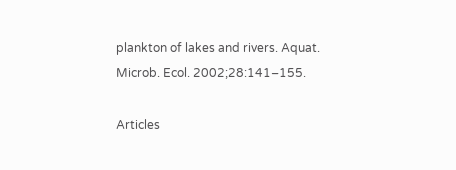plankton of lakes and rivers. Aquat. Microb. Ecol. 2002;28:141–155.

Articles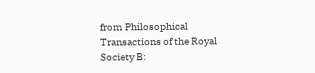from Philosophical Transactions of the Royal Society B: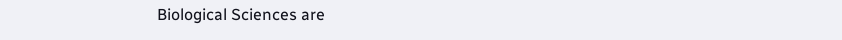Biological Sciences are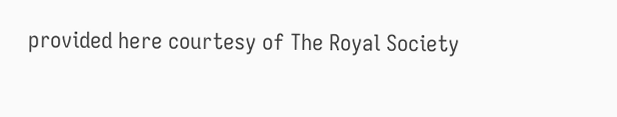provided here courtesy of The Royal Society